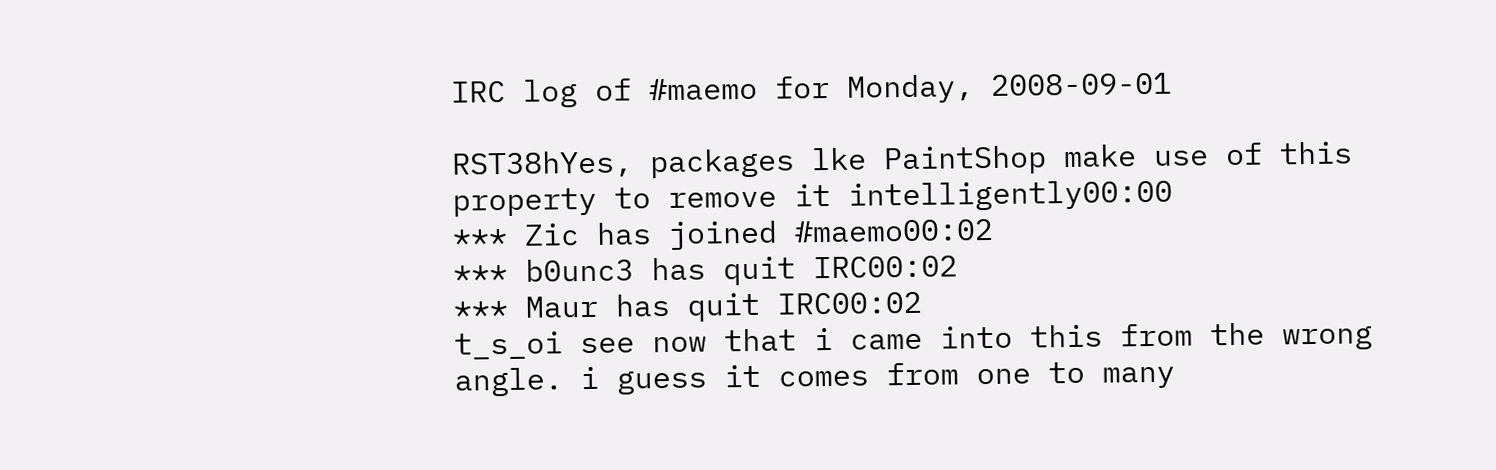IRC log of #maemo for Monday, 2008-09-01

RST38hYes, packages lke PaintShop make use of this property to remove it intelligently00:00
*** Zic has joined #maemo00:02
*** b0unc3 has quit IRC00:02
*** Maur has quit IRC00:02
t_s_oi see now that i came into this from the wrong angle. i guess it comes from one to many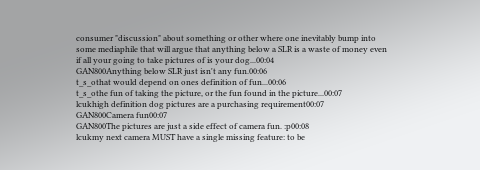consumer "discussion" about something or other where one inevitably bump into some mediaphile that will argue that anything below a SLR is a waste of money even if all your going to take pictures of is your dog...00:04
GAN800Anything below SLR just isn't any fun.00:06
t_s_othat would depend on ones definition of fun...00:06
t_s_othe fun of taking the picture, or the fun found in the picture...00:07
lcukhigh definition dog pictures are a purchasing requirement00:07
GAN800Camera fun00:07
GAN800The pictures are just a side effect of camera fun. :p00:08
lcukmy next camera MUST have a single missing feature: to be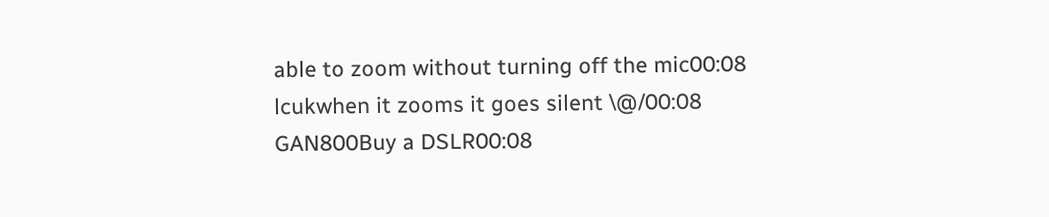able to zoom without turning off the mic00:08
lcukwhen it zooms it goes silent \@/00:08
GAN800Buy a DSLR00:08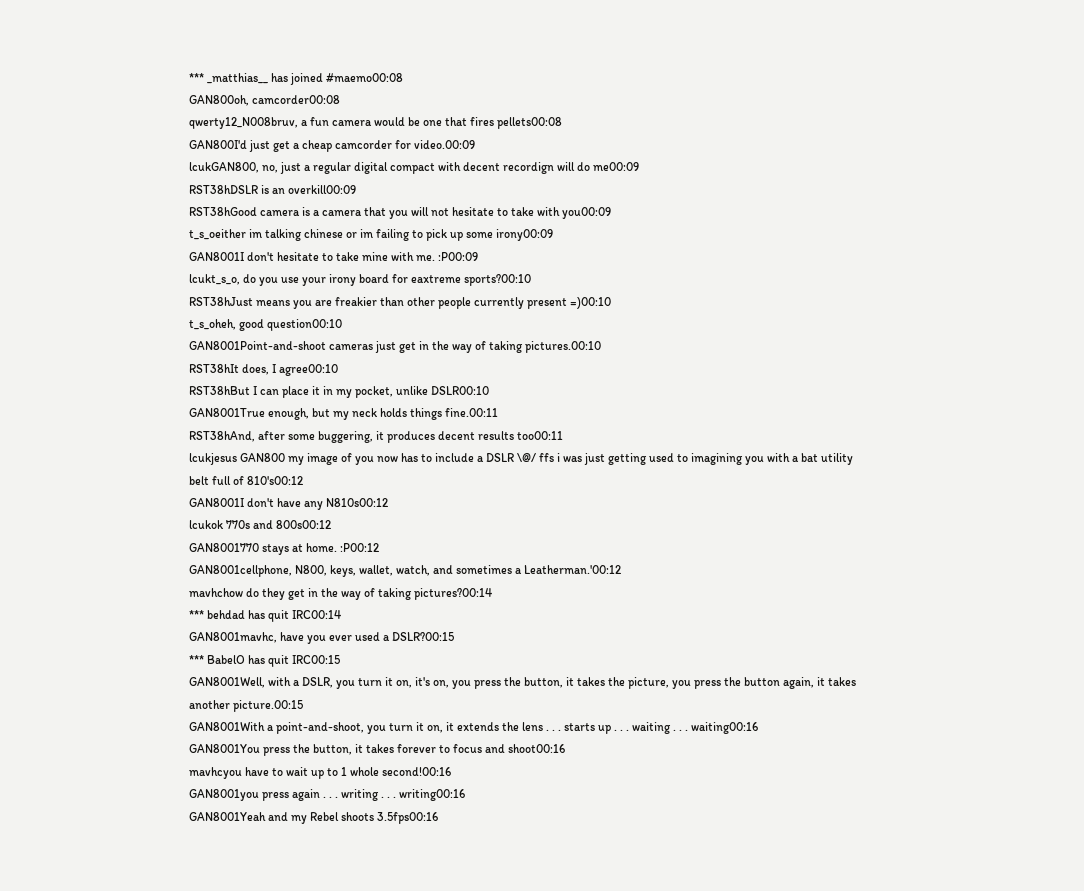*** _matthias__ has joined #maemo00:08
GAN800oh, camcorder00:08
qwerty12_N008bruv, a fun camera would be one that fires pellets00:08
GAN800I'd just get a cheap camcorder for video.00:09
lcukGAN800, no, just a regular digital compact with decent recordign will do me00:09
RST38hDSLR is an overkill00:09
RST38hGood camera is a camera that you will not hesitate to take with you00:09
t_s_oeither im talking chinese or im failing to pick up some irony00:09
GAN8001I don't hesitate to take mine with me. :P00:09
lcukt_s_o, do you use your irony board for eaxtreme sports?00:10
RST38hJust means you are freakier than other people currently present =)00:10
t_s_oheh, good question00:10
GAN8001Point-and-shoot cameras just get in the way of taking pictures.00:10
RST38hIt does, I agree00:10
RST38hBut I can place it in my pocket, unlike DSLR00:10
GAN8001True enough, but my neck holds things fine.00:11
RST38hAnd, after some buggering, it produces decent results too00:11
lcukjesus GAN800 my image of you now has to include a DSLR \@/ ffs i was just getting used to imagining you with a bat utility belt full of 810's00:12
GAN8001I don't have any N810s00:12
lcukok 770s and 800s00:12
GAN8001770 stays at home. :P00:12
GAN8001cellphone, N800, keys, wallet, watch, and sometimes a Leatherman.'00:12
mavhchow do they get in the way of taking pictures?00:14
*** behdad has quit IRC00:14
GAN8001mavhc, have you ever used a DSLR?00:15
*** BabelO has quit IRC00:15
GAN8001Well, with a DSLR, you turn it on, it's on, you press the button, it takes the picture, you press the button again, it takes another picture.00:15
GAN8001With a point-and-shoot, you turn it on, it extends the lens . . . starts up . . . waiting . . . waiting00:16
GAN8001You press the button, it takes forever to focus and shoot00:16
mavhcyou have to wait up to 1 whole second!00:16
GAN8001you press again . . . writing . . . writing00:16
GAN8001Yeah and my Rebel shoots 3.5fps00:16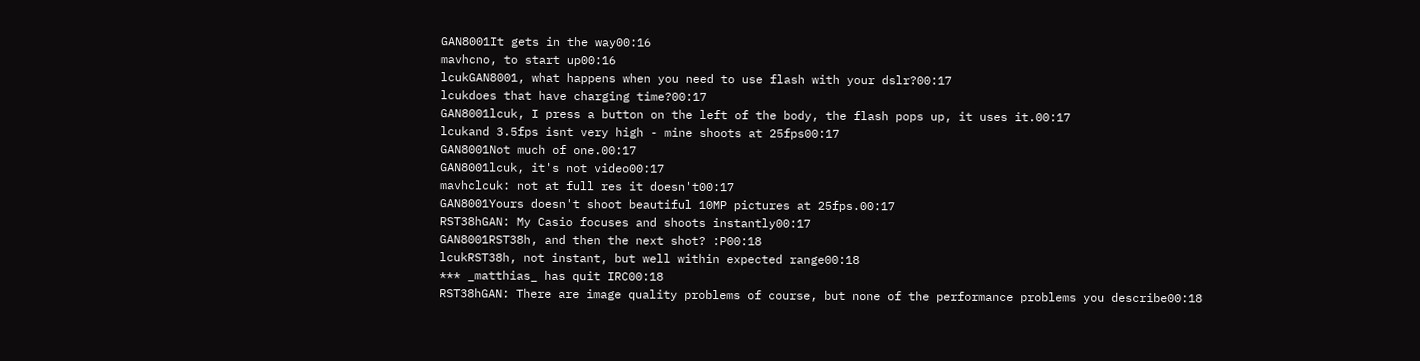GAN8001It gets in the way00:16
mavhcno, to start up00:16
lcukGAN8001, what happens when you need to use flash with your dslr?00:17
lcukdoes that have charging time?00:17
GAN8001lcuk, I press a button on the left of the body, the flash pops up, it uses it.00:17
lcukand 3.5fps isnt very high - mine shoots at 25fps00:17
GAN8001Not much of one.00:17
GAN8001lcuk, it's not video00:17
mavhclcuk: not at full res it doesn't00:17
GAN8001Yours doesn't shoot beautiful 10MP pictures at 25fps.00:17
RST38hGAN: My Casio focuses and shoots instantly00:17
GAN8001RST38h, and then the next shot? :P00:18
lcukRST38h, not instant, but well within expected range00:18
*** _matthias_ has quit IRC00:18
RST38hGAN: There are image quality problems of course, but none of the performance problems you describe00:18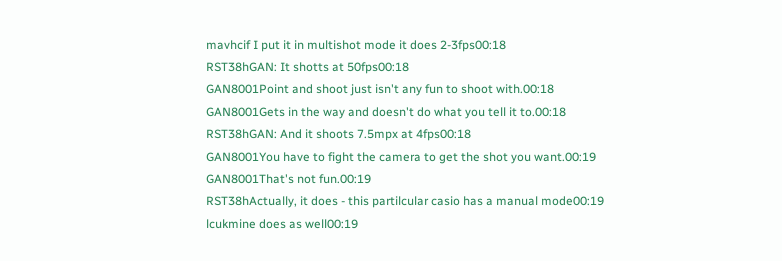mavhcif I put it in multishot mode it does 2-3fps00:18
RST38hGAN: It shotts at 50fps00:18
GAN8001Point and shoot just isn't any fun to shoot with.00:18
GAN8001Gets in the way and doesn't do what you tell it to.00:18
RST38hGAN: And it shoots 7.5mpx at 4fps00:18
GAN8001You have to fight the camera to get the shot you want.00:19
GAN8001That's not fun.00:19
RST38hActually, it does - this partilcular casio has a manual mode00:19
lcukmine does as well00:19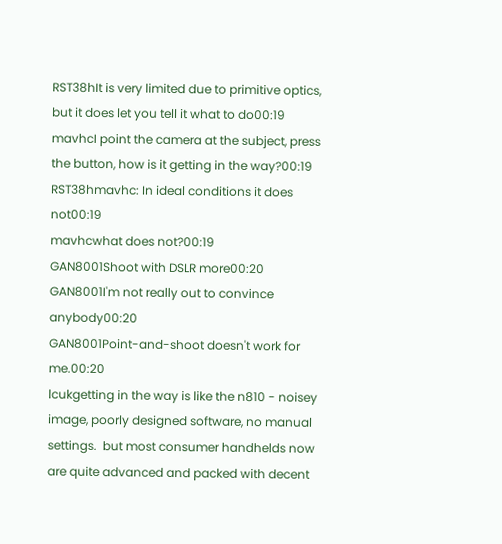RST38hIt is very limited due to primitive optics, but it does let you tell it what to do00:19
mavhcI point the camera at the subject, press the button, how is it getting in the way?00:19
RST38hmavhc: In ideal conditions it does not00:19
mavhcwhat does not?00:19
GAN8001Shoot with DSLR more00:20
GAN8001I'm not really out to convince anybody00:20
GAN8001Point-and-shoot doesn't work for me.00:20
lcukgetting in the way is like the n810 - noisey image, poorly designed software, no manual settings.  but most consumer handhelds now are quite advanced and packed with decent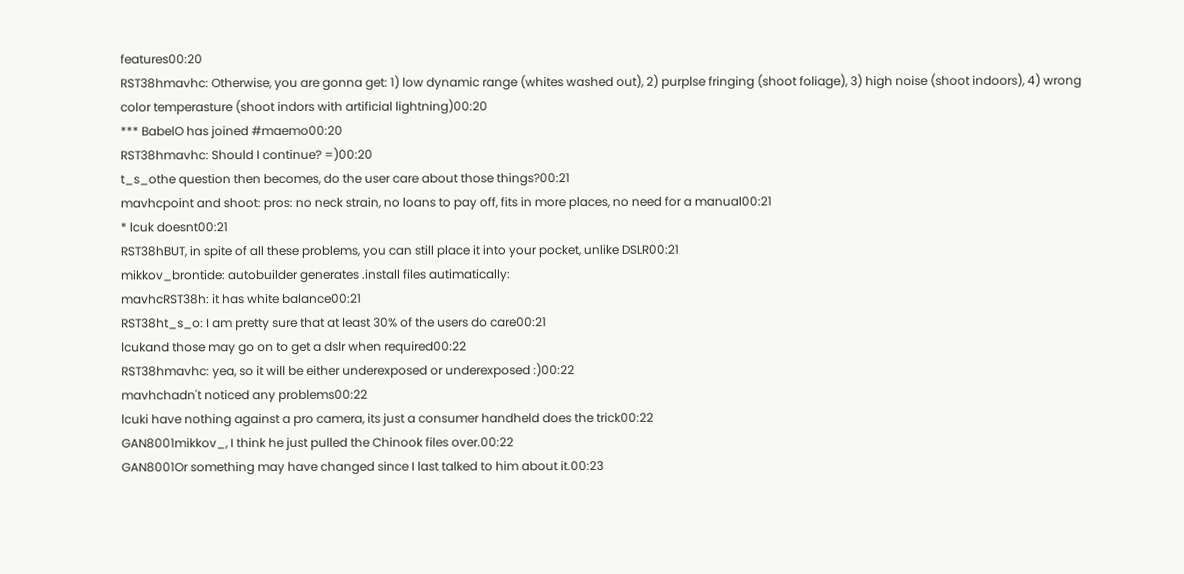features00:20
RST38hmavhc: Otherwise, you are gonna get: 1) low dynamic range (whites washed out), 2) purplse fringing (shoot foliage), 3) high noise (shoot indoors), 4) wrong color temperasture (shoot indors with artificial lightning)00:20
*** BabelO has joined #maemo00:20
RST38hmavhc: Should I continue? =)00:20
t_s_othe question then becomes, do the user care about those things?00:21
mavhcpoint and shoot: pros: no neck strain, no loans to pay off, fits in more places, no need for a manual00:21
* lcuk doesnt00:21
RST38hBUT, in spite of all these problems, you can still place it into your pocket, unlike DSLR00:21
mikkov_brontide: autobuilder generates .install files autimatically:
mavhcRST38h: it has white balance00:21
RST38ht_s_o: I am pretty sure that at least 30% of the users do care00:21
lcukand those may go on to get a dslr when required00:22
RST38hmavhc: yea, so it will be either underexposed or underexposed :)00:22
mavhchadn't noticed any problems00:22
lcuki have nothing against a pro camera, its just a consumer handheld does the trick00:22
GAN8001mikkov_, I think he just pulled the Chinook files over.00:22
GAN8001Or something may have changed since I last talked to him about it.00:23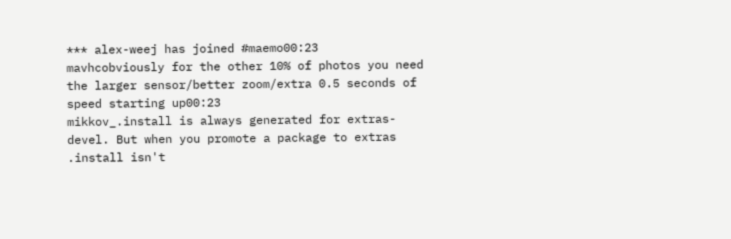*** alex-weej has joined #maemo00:23
mavhcobviously for the other 10% of photos you need the larger sensor/better zoom/extra 0.5 seconds of speed starting up00:23
mikkov_.install is always generated for extras-devel. But when you promote a package to extras .install isn't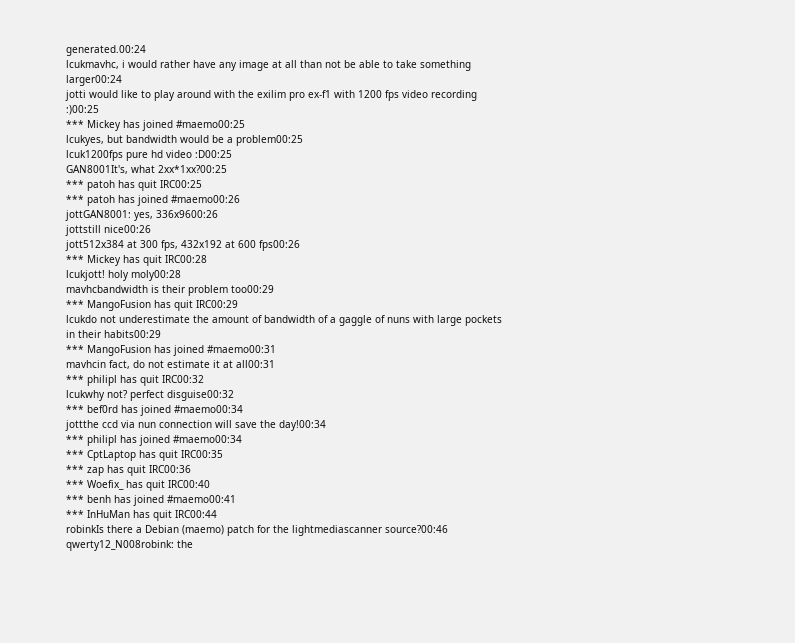generated.00:24
lcukmavhc, i would rather have any image at all than not be able to take something larger00:24
jotti would like to play around with the exilim pro ex-f1 with 1200 fps video recording :)00:25
*** Mickey has joined #maemo00:25
lcukyes, but bandwidth would be a problem00:25
lcuk1200fps pure hd video :D00:25
GAN8001It's, what 2xx*1xx?00:25
*** patoh has quit IRC00:25
*** patoh has joined #maemo00:26
jottGAN8001: yes, 336x9600:26
jottstill nice00:26
jott512x384 at 300 fps, 432x192 at 600 fps00:26
*** Mickey has quit IRC00:28
lcukjott! holy moly00:28
mavhcbandwidth is their problem too00:29
*** MangoFusion has quit IRC00:29
lcukdo not underestimate the amount of bandwidth of a gaggle of nuns with large pockets in their habits00:29
*** MangoFusion has joined #maemo00:31
mavhcin fact, do not estimate it at all00:31
*** philipl has quit IRC00:32
lcukwhy not? perfect disguise00:32
*** bef0rd has joined #maemo00:34
jottthe ccd via nun connection will save the day!00:34
*** philipl has joined #maemo00:34
*** CptLaptop has quit IRC00:35
*** zap has quit IRC00:36
*** Woefix_ has quit IRC00:40
*** benh has joined #maemo00:41
*** InHuMan has quit IRC00:44
robinkIs there a Debian (maemo) patch for the lightmediascanner source?00:46
qwerty12_N008robink: the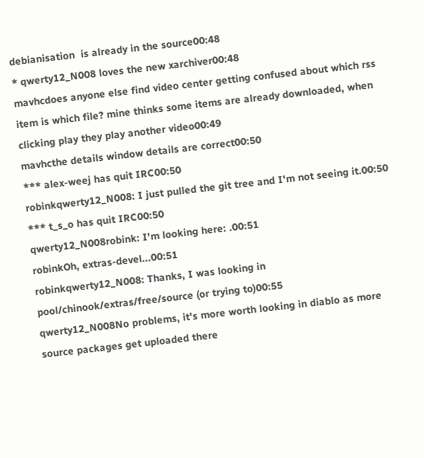debianisation  is already in the source00:48
* qwerty12_N008 loves the new xarchiver00:48
mavhcdoes anyone else find video center getting confused about which rss item is which file? mine thinks some items are already downloaded, when clicking play they play another video00:49
mavhcthe details window details are correct00:50
*** alex-weej has quit IRC00:50
robinkqwerty12_N008: I just pulled the git tree and I'm not seeing it.00:50
*** t_s_o has quit IRC00:50
qwerty12_N008robink: I'm looking here: .00:51
robinkOh, extras-devel...00:51
robinkqwerty12_N008: Thanks, I was looking in pool/chinook/extras/free/source (or trying to)00:55
qwerty12_N008No problems, it's more worth looking in diablo as more source packages get uploaded there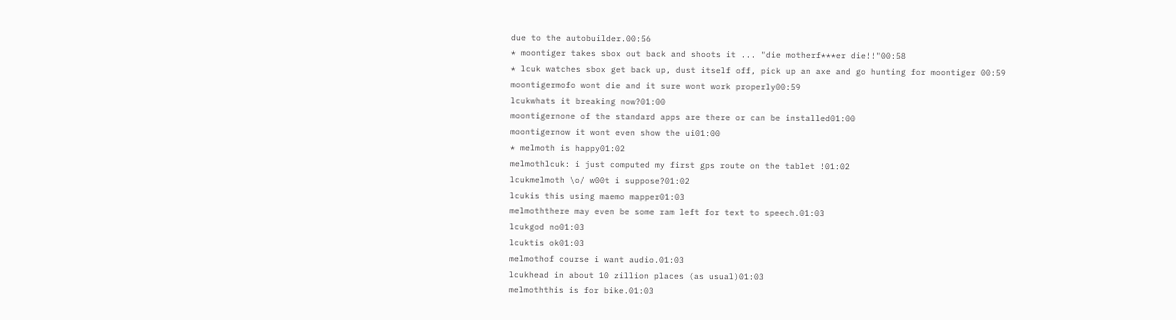due to the autobuilder.00:56
* moontiger takes sbox out back and shoots it ... "die motherf***er die!!"00:58
* lcuk watches sbox get back up, dust itself off, pick up an axe and go hunting for moontiger 00:59
moontigermofo wont die and it sure wont work properly00:59
lcukwhats it breaking now?01:00
moontigernone of the standard apps are there or can be installed01:00
moontigernow it wont even show the ui01:00
* melmoth is happy01:02
melmothlcuk: i just computed my first gps route on the tablet !01:02
lcukmelmoth \o/ w00t i suppose?01:02
lcukis this using maemo mapper01:03
melmoththere may even be some ram left for text to speech.01:03
lcukgod no01:03
lcuktis ok01:03
melmothof course i want audio.01:03
lcukhead in about 10 zillion places (as usual)01:03
melmoththis is for bike.01:03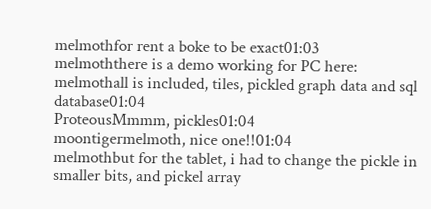melmothfor rent a boke to be exact01:03
melmoththere is a demo working for PC here:
melmothall is included, tiles, pickled graph data and sql database01:04
ProteousMmmm, pickles01:04
moontigermelmoth, nice one!!01:04
melmothbut for the tablet, i had to change the pickle in smaller bits, and pickel array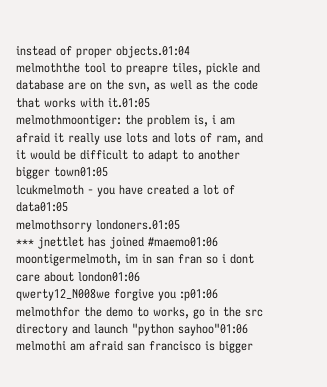instead of proper objects.01:04
melmoththe tool to preapre tiles, pickle and database are on the svn, as well as the code that works with it.01:05
melmothmoontiger: the problem is, i am afraid it really use lots and lots of ram, and it would be difficult to adapt to another bigger town01:05
lcukmelmoth - you have created a lot of data01:05
melmothsorry londoners.01:05
*** jnettlet has joined #maemo01:06
moontigermelmoth, im in san fran so i dont care about london01:06
qwerty12_N008we forgive you :p01:06
melmothfor the demo to works, go in the src directory and launch "python sayhoo"01:06
melmothi am afraid san francisco is bigger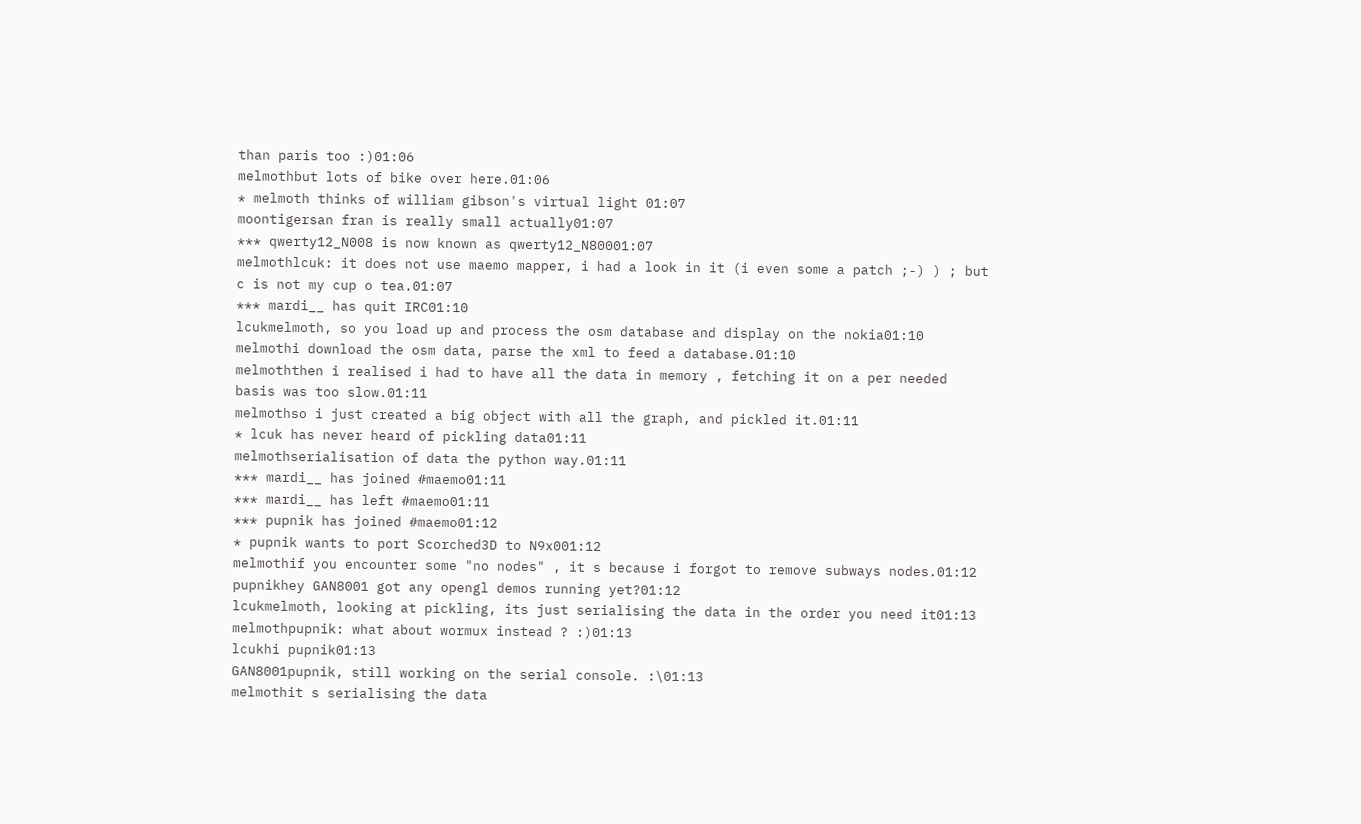than paris too :)01:06
melmothbut lots of bike over here.01:06
* melmoth thinks of william gibson's virtual light 01:07
moontigersan fran is really small actually01:07
*** qwerty12_N008 is now known as qwerty12_N80001:07
melmothlcuk: it does not use maemo mapper, i had a look in it (i even some a patch ;-) ) ; but c is not my cup o tea.01:07
*** mardi__ has quit IRC01:10
lcukmelmoth, so you load up and process the osm database and display on the nokia01:10
melmothi download the osm data, parse the xml to feed a database.01:10
melmoththen i realised i had to have all the data in memory , fetching it on a per needed basis was too slow.01:11
melmothso i just created a big object with all the graph, and pickled it.01:11
* lcuk has never heard of pickling data01:11
melmothserialisation of data the python way.01:11
*** mardi__ has joined #maemo01:11
*** mardi__ has left #maemo01:11
*** pupnik has joined #maemo01:12
* pupnik wants to port Scorched3D to N9x001:12
melmothif you encounter some "no nodes" , it s because i forgot to remove subways nodes.01:12
pupnikhey GAN8001 got any opengl demos running yet?01:12
lcukmelmoth, looking at pickling, its just serialising the data in the order you need it01:13
melmothpupnik: what about wormux instead ? :)01:13
lcukhi pupnik01:13
GAN8001pupnik, still working on the serial console. :\01:13
melmothit s serialising the data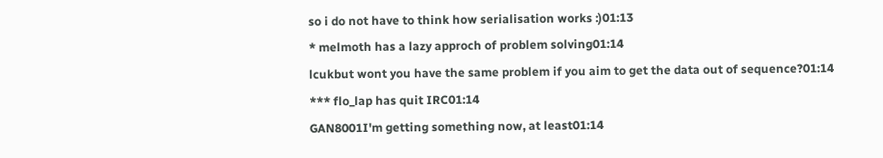so i do not have to think how serialisation works :)01:13
* melmoth has a lazy approch of problem solving01:14
lcukbut wont you have the same problem if you aim to get the data out of sequence?01:14
*** flo_lap has quit IRC01:14
GAN8001I'm getting something now, at least01:14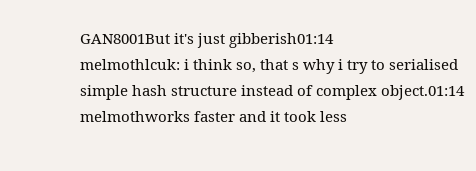GAN8001But it's just gibberish01:14
melmothlcuk: i think so, that s why i try to serialised simple hash structure instead of complex object.01:14
melmothworks faster and it took less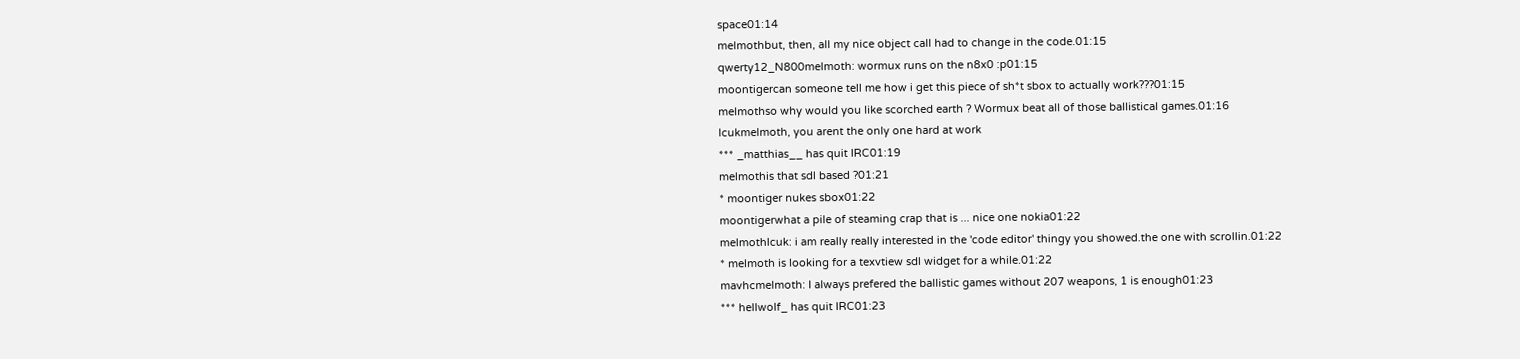space01:14
melmothbut, then, all my nice object call had to change in the code.01:15
qwerty12_N800melmoth: wormux runs on the n8x0 :p01:15
moontigercan someone tell me how i get this piece of sh*t sbox to actually work???01:15
melmothso why would you like scorched earth ? Wormux beat all of those ballistical games.01:16
lcukmelmoth, you arent the only one hard at work
*** _matthias__ has quit IRC01:19
melmothis that sdl based ?01:21
* moontiger nukes sbox01:22
moontigerwhat a pile of steaming crap that is ... nice one nokia01:22
melmothlcuk: i am really really interested in the 'code editor' thingy you showed.the one with scrollin.01:22
* melmoth is looking for a texvtiew sdl widget for a while.01:22
mavhcmelmoth: I always prefered the ballistic games without 207 weapons, 1 is enough01:23
*** hellwolf_ has quit IRC01:23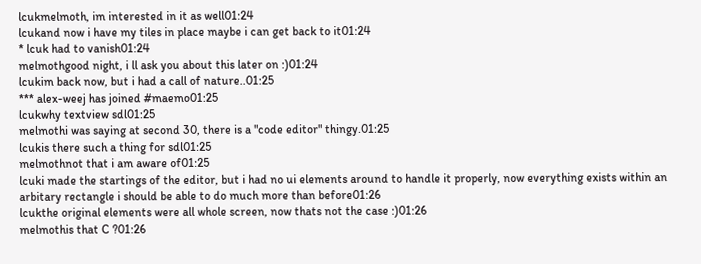lcukmelmoth, im interested in it as well01:24
lcukand now i have my tiles in place maybe i can get back to it01:24
* lcuk had to vanish01:24
melmothgood night, i ll ask you about this later on :)01:24
lcukim back now, but i had a call of nature..01:25
*** alex-weej has joined #maemo01:25
lcukwhy textview sdl01:25
melmothi was saying at second 30, there is a "code editor" thingy.01:25
lcukis there such a thing for sdl01:25
melmothnot that i am aware of01:25
lcuki made the startings of the editor, but i had no ui elements around to handle it properly, now everything exists within an arbitary rectangle i should be able to do much more than before01:26
lcukthe original elements were all whole screen, now thats not the case :)01:26
melmothis that C ?01:26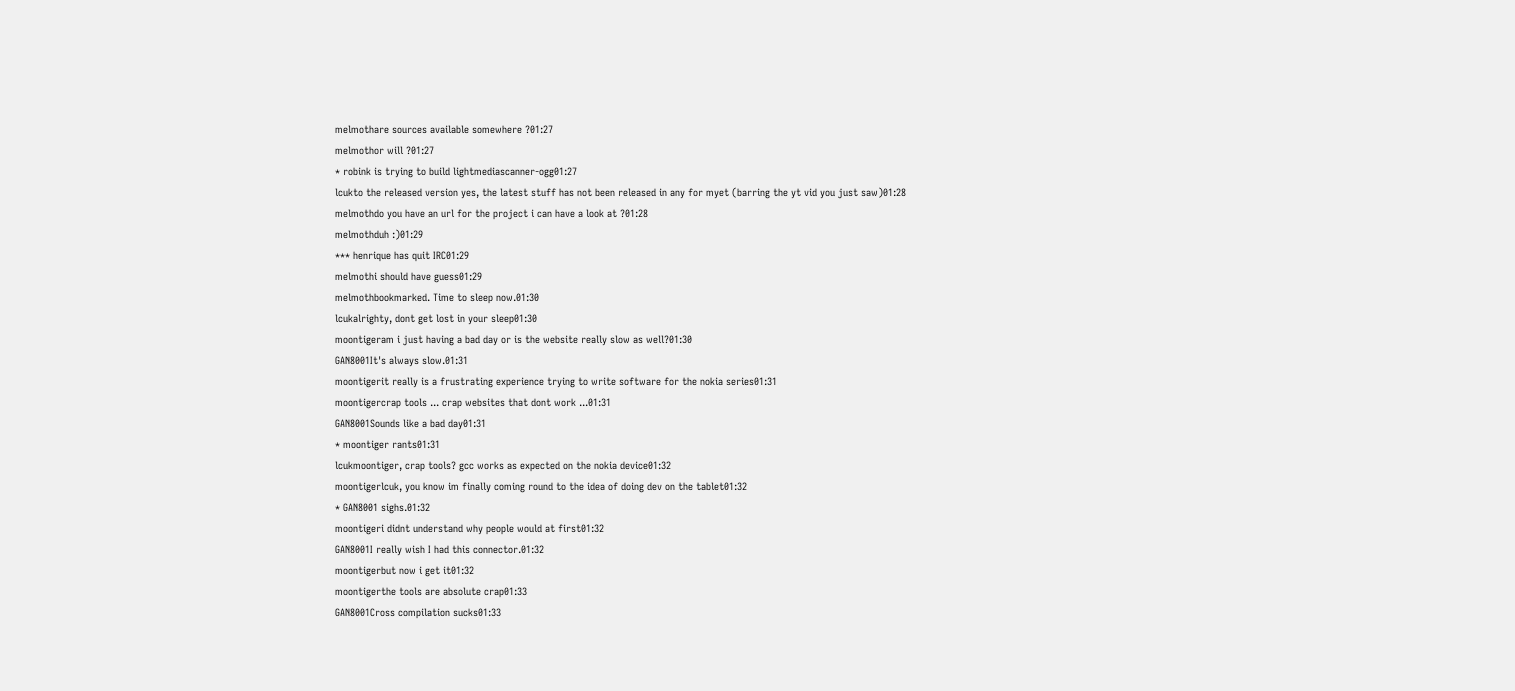melmothare sources available somewhere ?01:27
melmothor will ?01:27
* robink is trying to build lightmediascanner-ogg01:27
lcukto the released version yes, the latest stuff has not been released in any for myet (barring the yt vid you just saw)01:28
melmothdo you have an url for the project i can have a look at ?01:28
melmothduh :)01:29
*** henrique has quit IRC01:29
melmothi should have guess01:29
melmothbookmarked. Time to sleep now.01:30
lcukalrighty, dont get lost in your sleep01:30
moontigeram i just having a bad day or is the website really slow as well?01:30
GAN8001It's always slow.01:31
moontigerit really is a frustrating experience trying to write software for the nokia series01:31
moontigercrap tools ... crap websites that dont work ...01:31
GAN8001Sounds like a bad day01:31
* moontiger rants01:31
lcukmoontiger, crap tools? gcc works as expected on the nokia device01:32
moontigerlcuk, you know im finally coming round to the idea of doing dev on the tablet01:32
* GAN8001 sighs.01:32
moontigeri didnt understand why people would at first01:32
GAN8001I really wish I had this connector.01:32
moontigerbut now i get it01:32
moontigerthe tools are absolute crap01:33
GAN8001Cross compilation sucks01:33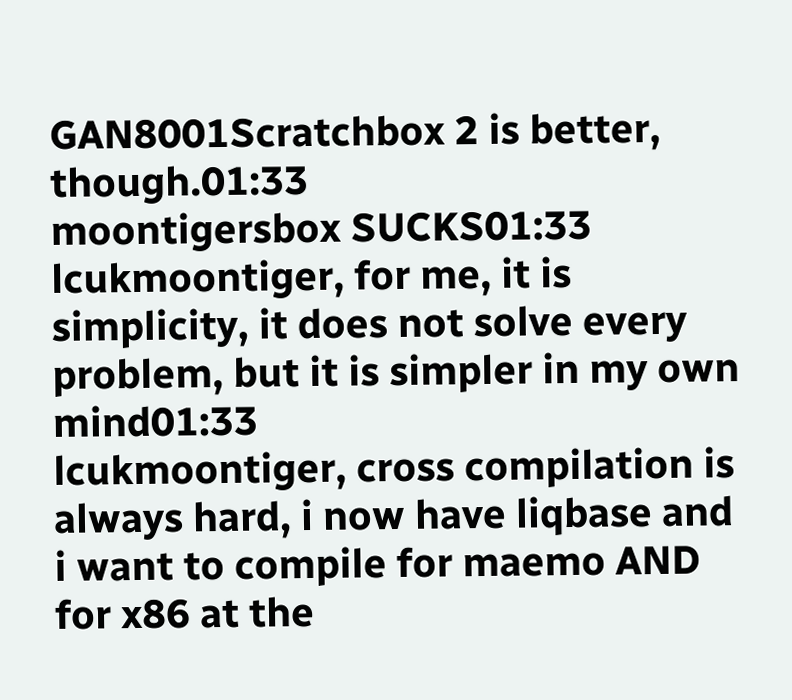GAN8001Scratchbox 2 is better, though.01:33
moontigersbox SUCKS01:33
lcukmoontiger, for me, it is simplicity, it does not solve every problem, but it is simpler in my own mind01:33
lcukmoontiger, cross compilation is always hard, i now have liqbase and i want to compile for maemo AND for x86 at the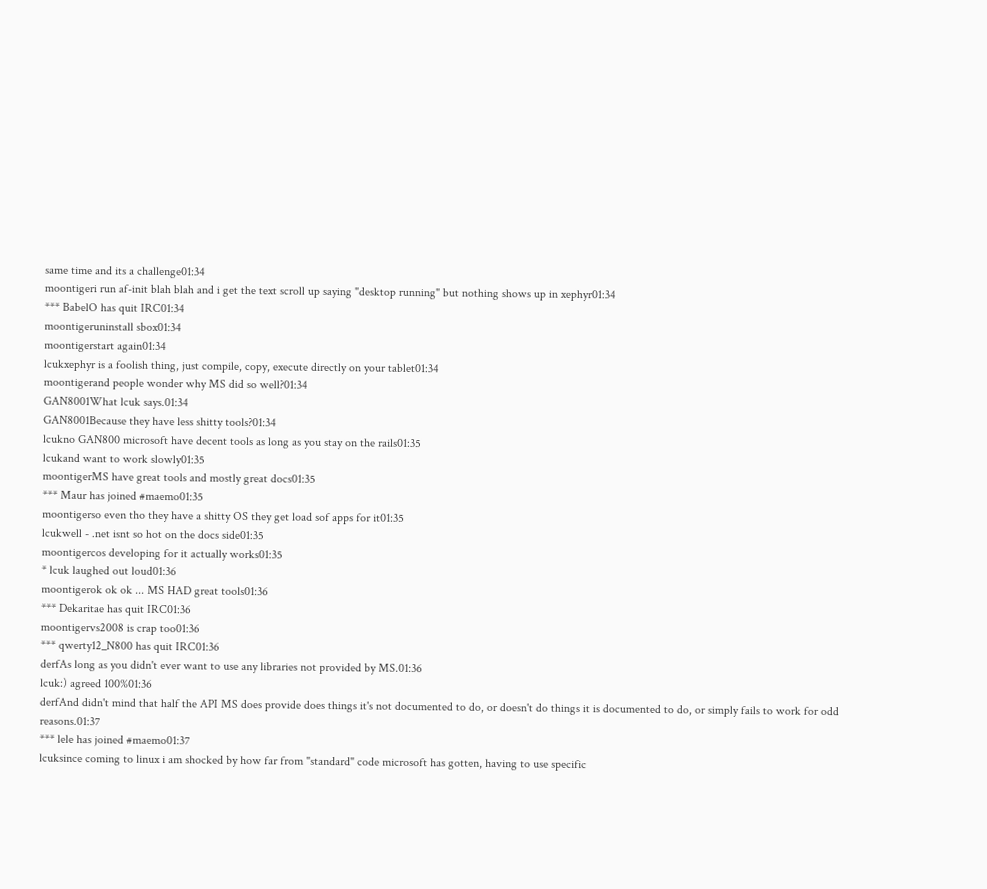same time and its a challenge01:34
moontigeri run af-init blah blah and i get the text scroll up saying "desktop running" but nothing shows up in xephyr01:34
*** BabelO has quit IRC01:34
moontigeruninstall sbox01:34
moontigerstart again01:34
lcukxephyr is a foolish thing, just compile, copy, execute directly on your tablet01:34
moontigerand people wonder why MS did so well?01:34
GAN8001What lcuk says.01:34
GAN8001Because they have less shitty tools?01:34
lcukno GAN800 microsoft have decent tools as long as you stay on the rails01:35
lcukand want to work slowly01:35
moontigerMS have great tools and mostly great docs01:35
*** Maur has joined #maemo01:35
moontigerso even tho they have a shitty OS they get load sof apps for it01:35
lcukwell - .net isnt so hot on the docs side01:35
moontigercos developing for it actually works01:35
* lcuk laughed out loud01:36
moontigerok ok ok ... MS HAD great tools01:36
*** Dekaritae has quit IRC01:36
moontigervs2008 is crap too01:36
*** qwerty12_N800 has quit IRC01:36
derfAs long as you didn't ever want to use any libraries not provided by MS.01:36
lcuk:) agreed 100%01:36
derfAnd didn't mind that half the API MS does provide does things it's not documented to do, or doesn't do things it is documented to do, or simply fails to work for odd reasons.01:37
*** lele has joined #maemo01:37
lcuksince coming to linux i am shocked by how far from "standard" code microsoft has gotten, having to use specific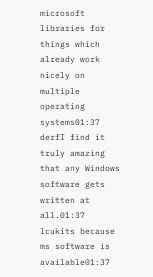microsoft libraries for things which already work nicely on multiple operating systems01:37
derfI find it truly amazing that any Windows software gets written at all.01:37
lcukits because ms software is available01:37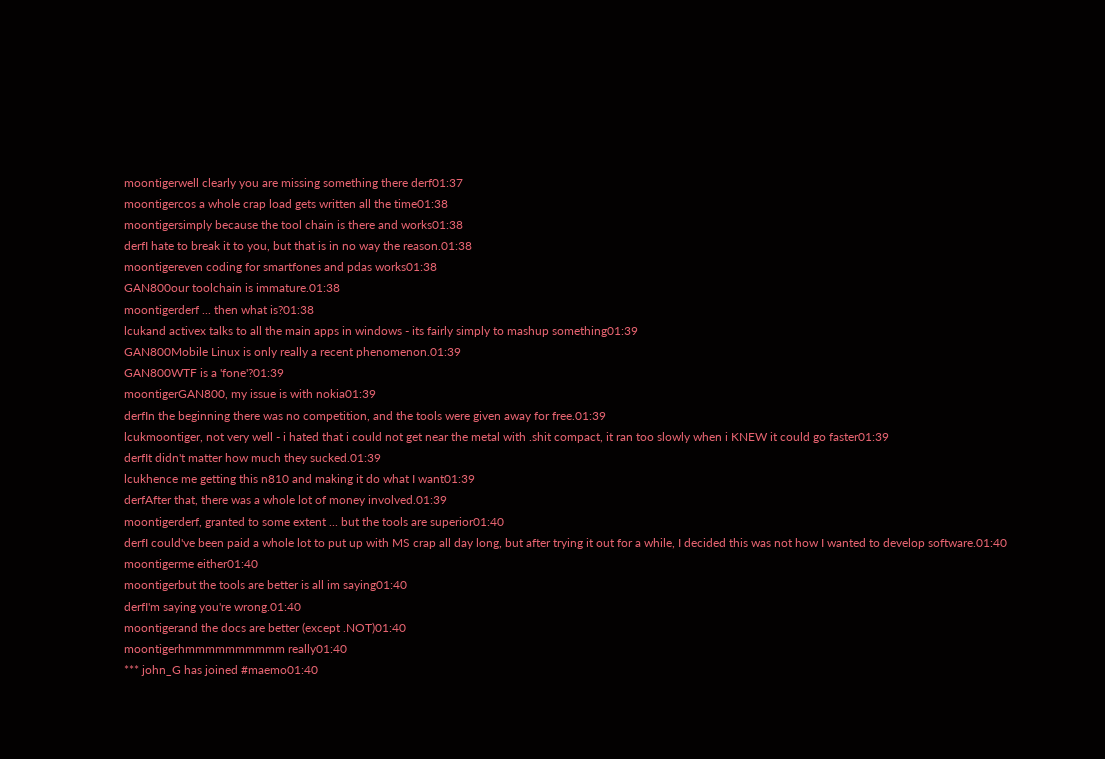moontigerwell clearly you are missing something there derf01:37
moontigercos a whole crap load gets written all the time01:38
moontigersimply because the tool chain is there and works01:38
derfI hate to break it to you, but that is in no way the reason.01:38
moontigereven coding for smartfones and pdas works01:38
GAN800our toolchain is immature.01:38
moontigerderf ... then what is?01:38
lcukand activex talks to all the main apps in windows - its fairly simply to mashup something01:39
GAN800Mobile Linux is only really a recent phenomenon.01:39
GAN800WTF is a 'fone'?01:39
moontigerGAN800, my issue is with nokia01:39
derfIn the beginning there was no competition, and the tools were given away for free.01:39
lcukmoontiger, not very well - i hated that i could not get near the metal with .shit compact, it ran too slowly when i KNEW it could go faster01:39
derfIt didn't matter how much they sucked.01:39
lcukhence me getting this n810 and making it do what I want01:39
derfAfter that, there was a whole lot of money involved.01:39
moontigerderf, granted to some extent ... but the tools are superior01:40
derfI could've been paid a whole lot to put up with MS crap all day long, but after trying it out for a while, I decided this was not how I wanted to develop software.01:40
moontigerme either01:40
moontigerbut the tools are better is all im saying01:40
derfI'm saying you're wrong.01:40
moontigerand the docs are better (except .NOT)01:40
moontigerhmmmmmmmmmm really01:40
*** john_G has joined #maemo01:40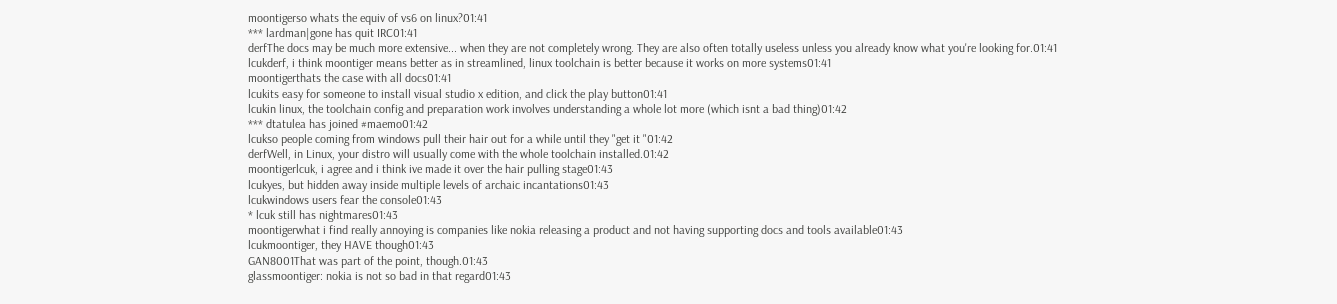moontigerso whats the equiv of vs6 on linux?01:41
*** lardman|gone has quit IRC01:41
derfThe docs may be much more extensive... when they are not completely wrong. They are also often totally useless unless you already know what you're looking for.01:41
lcukderf, i think moontiger means better as in streamlined, linux toolchain is better because it works on more systems01:41
moontigerthats the case with all docs01:41
lcukits easy for someone to install visual studio x edition, and click the play button01:41
lcukin linux, the toolchain config and preparation work involves understanding a whole lot more (which isnt a bad thing)01:42
*** dtatulea has joined #maemo01:42
lcukso people coming from windows pull their hair out for a while until they "get it "01:42
derfWell, in Linux, your distro will usually come with the whole toolchain installed.01:42
moontigerlcuk, i agree and i think ive made it over the hair pulling stage01:43
lcukyes, but hidden away inside multiple levels of archaic incantations01:43
lcukwindows users fear the console01:43
* lcuk still has nightmares01:43
moontigerwhat i find really annoying is companies like nokia releasing a product and not having supporting docs and tools available01:43
lcukmoontiger, they HAVE though01:43
GAN8001That was part of the point, though.01:43
glassmoontiger: nokia is not so bad in that regard01:43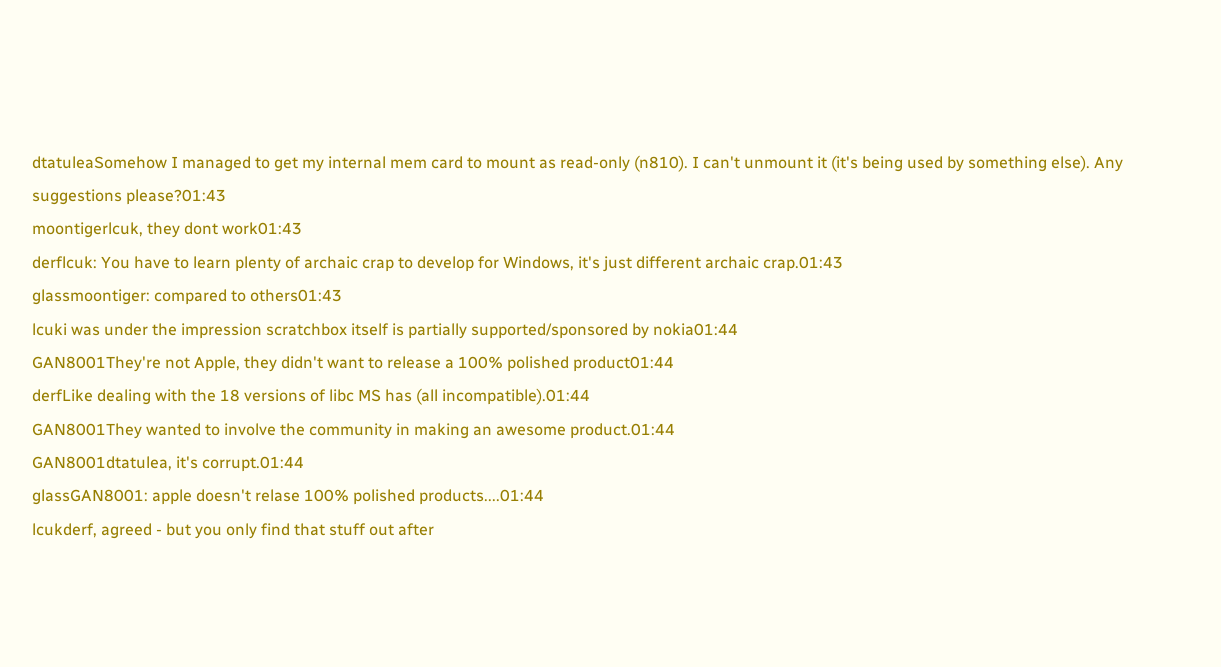dtatuleaSomehow I managed to get my internal mem card to mount as read-only (n810). I can't unmount it (it's being used by something else). Any suggestions please?01:43
moontigerlcuk, they dont work01:43
derflcuk: You have to learn plenty of archaic crap to develop for Windows, it's just different archaic crap.01:43
glassmoontiger: compared to others01:43
lcuki was under the impression scratchbox itself is partially supported/sponsored by nokia01:44
GAN8001They're not Apple, they didn't want to release a 100% polished product01:44
derfLike dealing with the 18 versions of libc MS has (all incompatible).01:44
GAN8001They wanted to involve the community in making an awesome product.01:44
GAN8001dtatulea, it's corrupt.01:44
glassGAN8001: apple doesn't relase 100% polished products....01:44
lcukderf, agreed - but you only find that stuff out after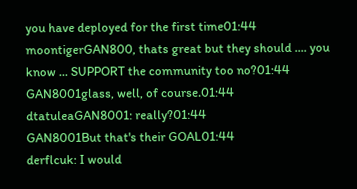you have deployed for the first time01:44
moontigerGAN800, thats great but they should .... you know ... SUPPORT the community too no?01:44
GAN8001glass, well, of course.01:44
dtatuleaGAN8001: really?01:44
GAN8001But that's their GOAL01:44
derflcuk: I would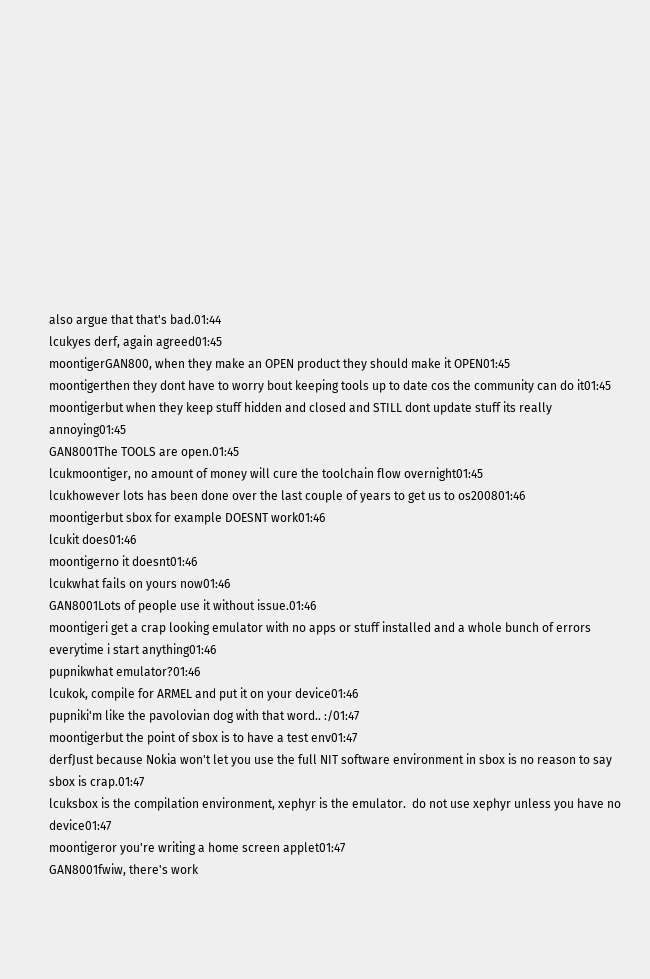also argue that that's bad.01:44
lcukyes derf, again agreed01:45
moontigerGAN800, when they make an OPEN product they should make it OPEN01:45
moontigerthen they dont have to worry bout keeping tools up to date cos the community can do it01:45
moontigerbut when they keep stuff hidden and closed and STILL dont update stuff its really annoying01:45
GAN8001The TOOLS are open.01:45
lcukmoontiger, no amount of money will cure the toolchain flow overnight01:45
lcukhowever lots has been done over the last couple of years to get us to os200801:46
moontigerbut sbox for example DOESNT work01:46
lcukit does01:46
moontigerno it doesnt01:46
lcukwhat fails on yours now01:46
GAN8001Lots of people use it without issue.01:46
moontigeri get a crap looking emulator with no apps or stuff installed and a whole bunch of errors everytime i start anything01:46
pupnikwhat emulator?01:46
lcukok, compile for ARMEL and put it on your device01:46
pupniki'm like the pavolovian dog with that word.. :/01:47
moontigerbut the point of sbox is to have a test env01:47
derfJust because Nokia won't let you use the full NIT software environment in sbox is no reason to say sbox is crap.01:47
lcuksbox is the compilation environment, xephyr is the emulator.  do not use xephyr unless you have no device01:47
moontigeror you're writing a home screen applet01:47
GAN8001fwiw, there's work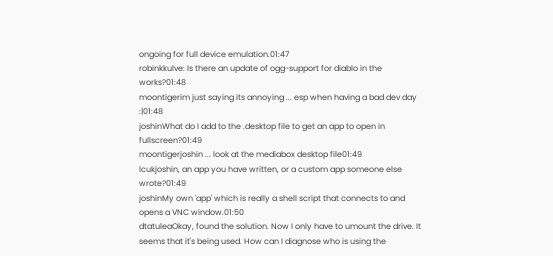ongoing for full device emulation.01:47
robinkkulve: Is there an update of ogg-support for diablo in the works?01:48
moontigerim just saying its annoying ... esp when having a bad dev day :|01:48
joshinWhat do I add to the .desktop file to get an app to open in fullscreen?01:49
moontigerjoshin ... look at the mediabox desktop file01:49
lcukjoshin, an app you have written, or a custom app someone else wrote?01:49
joshinMy own 'app' which is really a shell script that connects to and opens a VNC window.01:50
dtatuleaOkay, found the solution. Now I only have to umount the drive. It seems that it's being used. How can I diagnose who is using the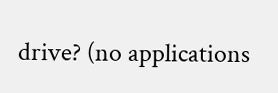drive? (no applications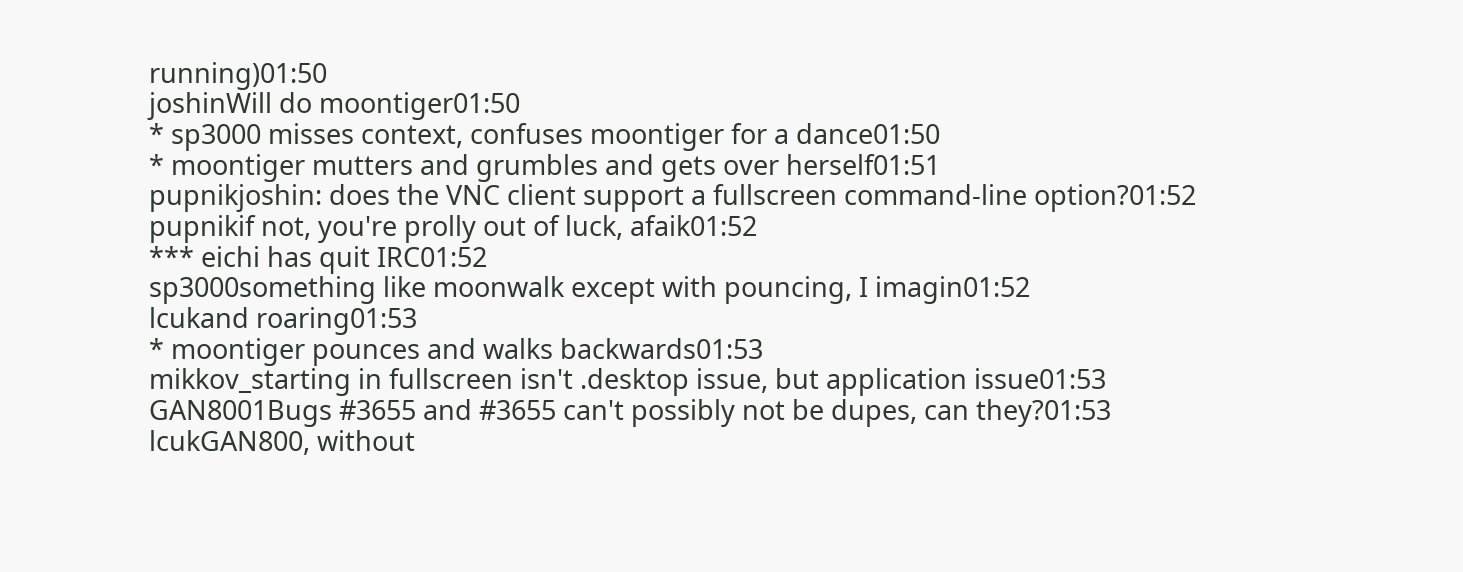running)01:50
joshinWill do moontiger01:50
* sp3000 misses context, confuses moontiger for a dance01:50
* moontiger mutters and grumbles and gets over herself01:51
pupnikjoshin: does the VNC client support a fullscreen command-line option?01:52
pupnikif not, you're prolly out of luck, afaik01:52
*** eichi has quit IRC01:52
sp3000something like moonwalk except with pouncing, I imagin01:52
lcukand roaring01:53
* moontiger pounces and walks backwards01:53
mikkov_starting in fullscreen isn't .desktop issue, but application issue01:53
GAN8001Bugs #3655 and #3655 can't possibly not be dupes, can they?01:53
lcukGAN800, without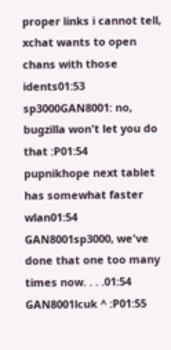proper links i cannot tell, xchat wants to open chans with those idents01:53
sp3000GAN8001: no, bugzilla won't let you do that :P01:54
pupnikhope next tablet has somewhat faster wlan01:54
GAN8001sp3000, we've done that one too many times now. . . .01:54
GAN8001lcuk ^ :P01:55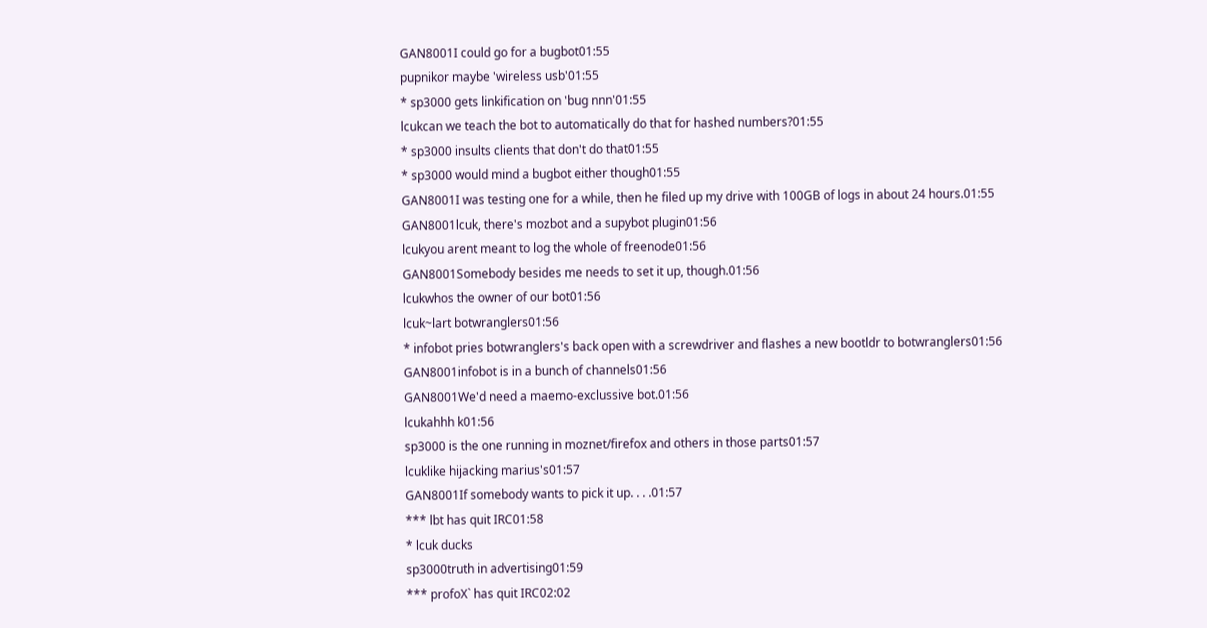GAN8001I could go for a bugbot01:55
pupnikor maybe 'wireless usb'01:55
* sp3000 gets linkification on 'bug nnn'01:55
lcukcan we teach the bot to automatically do that for hashed numbers?01:55
* sp3000 insults clients that don't do that01:55
* sp3000 would mind a bugbot either though01:55
GAN8001I was testing one for a while, then he filed up my drive with 100GB of logs in about 24 hours.01:55
GAN8001lcuk, there's mozbot and a supybot plugin01:56
lcukyou arent meant to log the whole of freenode01:56
GAN8001Somebody besides me needs to set it up, though.01:56
lcukwhos the owner of our bot01:56
lcuk~lart botwranglers01:56
* infobot pries botwranglers's back open with a screwdriver and flashes a new bootldr to botwranglers01:56
GAN8001infobot is in a bunch of channels01:56
GAN8001We'd need a maemo-exclussive bot.01:56
lcukahhh k01:56
sp3000 is the one running in moznet/firefox and others in those parts01:57
lcuklike hijacking marius's01:57
GAN8001If somebody wants to pick it up. . . .01:57
*** lbt has quit IRC01:58
* lcuk ducks
sp3000truth in advertising01:59
*** profoX` has quit IRC02:02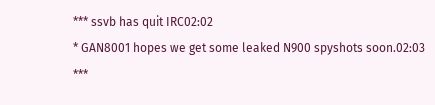*** ssvb has quit IRC02:02
* GAN8001 hopes we get some leaked N900 spyshots soon.02:03
***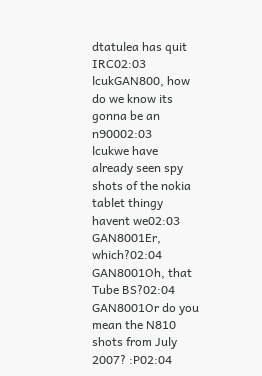dtatulea has quit IRC02:03
lcukGAN800, how do we know its gonna be an n90002:03
lcukwe have already seen spy shots of the nokia tablet thingy havent we02:03
GAN8001Er, which?02:04
GAN8001Oh, that Tube BS?02:04
GAN8001Or do you mean the N810 shots from July 2007? :P02:04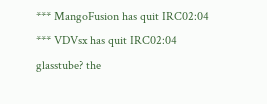*** MangoFusion has quit IRC02:04
*** VDVsx has quit IRC02:04
glasstube? the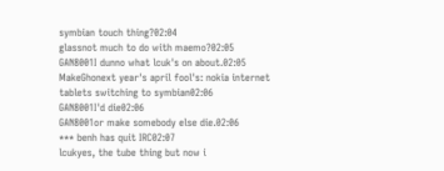symbian touch thing?02:04
glassnot much to do with maemo?02:05
GAN8001I dunno what lcuk's on about.02:05
MakeGhonext year's april fool's: nokia internet tablets switching to symbian02:06
GAN8001I'd die02:06
GAN8001or make somebody else die.02:06
*** benh has quit IRC02:07
lcukyes, the tube thing but now i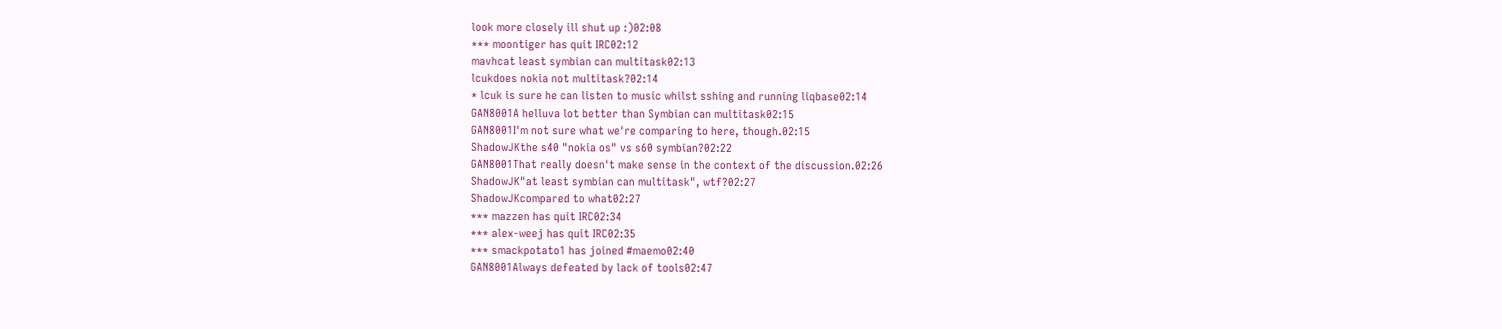look more closely ill shut up :)02:08
*** moontiger has quit IRC02:12
mavhcat least symbian can multitask02:13
lcukdoes nokia not multitask?02:14
* lcuk is sure he can listen to music whilst sshing and running liqbase02:14
GAN8001A helluva lot better than Symbian can multitask02:15
GAN8001I'm not sure what we're comparing to here, though.02:15
ShadowJKthe s40 "nokia os" vs s60 symbian?02:22
GAN8001That really doesn't make sense in the context of the discussion.02:26
ShadowJK"at least symbian can multitask", wtf?02:27
ShadowJKcompared to what02:27
*** mazzen has quit IRC02:34
*** alex-weej has quit IRC02:35
*** smackpotato1 has joined #maemo02:40
GAN8001Always defeated by lack of tools02:47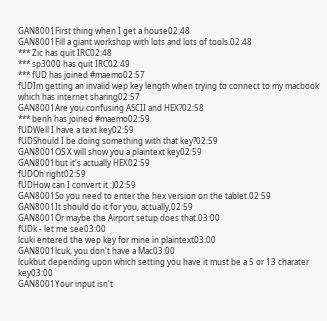GAN8001First thing when I get a house02:48
GAN8001Fill a giant workshop with lots and lots of tools.02:48
*** Zic has quit IRC02:48
*** sp3000 has quit IRC02:49
*** fUD has joined #maemo02:57
fUDIm getting an invalid wep key length when trying to connect to my macbook which has internet sharing02:57
GAN8001Are you confusing ASCII and HEX?02:58
*** benh has joined #maemo02:59
fUDWell I have a text key02:59
fUDShould I be doing something with that key?02:59
GAN8001OS X will show you a plaintext key02:59
GAN8001but it's actually HEX02:59
fUDOh right02:59
fUDHow can I convert it :)02:59
GAN8001So you need to enter the hex version on the tablet.02:59
GAN8001It should do it for you, actually,02:59
GAN8001Or maybe the Airport setup does that.03:00
fUDk - let me see03:00
lcuki entered the wep key for mine in plaintext03:00
GAN8001lcuk, you don't have a Mac03:00
lcukbut depending upon which setting you have it must be a 5 or 13 charater key03:00
GAN8001Your input isn't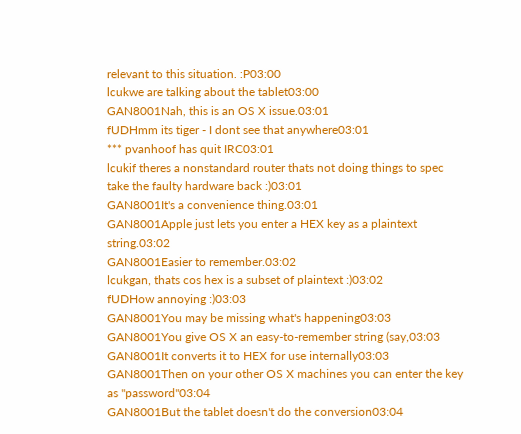relevant to this situation. :P03:00
lcukwe are talking about the tablet03:00
GAN8001Nah, this is an OS X issue.03:01
fUDHmm its tiger - I dont see that anywhere03:01
*** pvanhoof has quit IRC03:01
lcukif theres a nonstandard router thats not doing things to spec take the faulty hardware back :)03:01
GAN8001It's a convenience thing.03:01
GAN8001Apple just lets you enter a HEX key as a plaintext string.03:02
GAN8001Easier to remember.03:02
lcukgan, thats cos hex is a subset of plaintext :)03:02
fUDHow annoying :)03:03
GAN8001You may be missing what's happening03:03
GAN8001You give OS X an easy-to-remember string (say,03:03
GAN8001It converts it to HEX for use internally03:03
GAN8001Then on your other OS X machines you can enter the key as "password"03:04
GAN8001But the tablet doesn't do the conversion03:04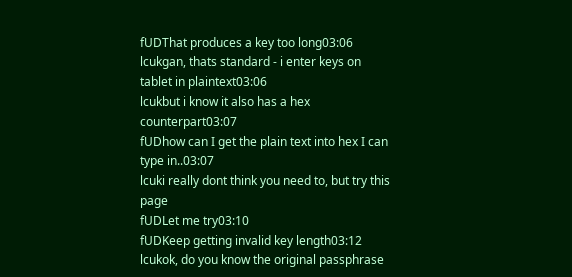fUDThat produces a key too long03:06
lcukgan, thats standard - i enter keys on tablet in plaintext03:06
lcukbut i know it also has a hex counterpart03:07
fUDhow can I get the plain text into hex I can type in..03:07
lcuki really dont think you need to, but try this page
fUDLet me try03:10
fUDKeep getting invalid key length03:12
lcukok, do you know the original passphrase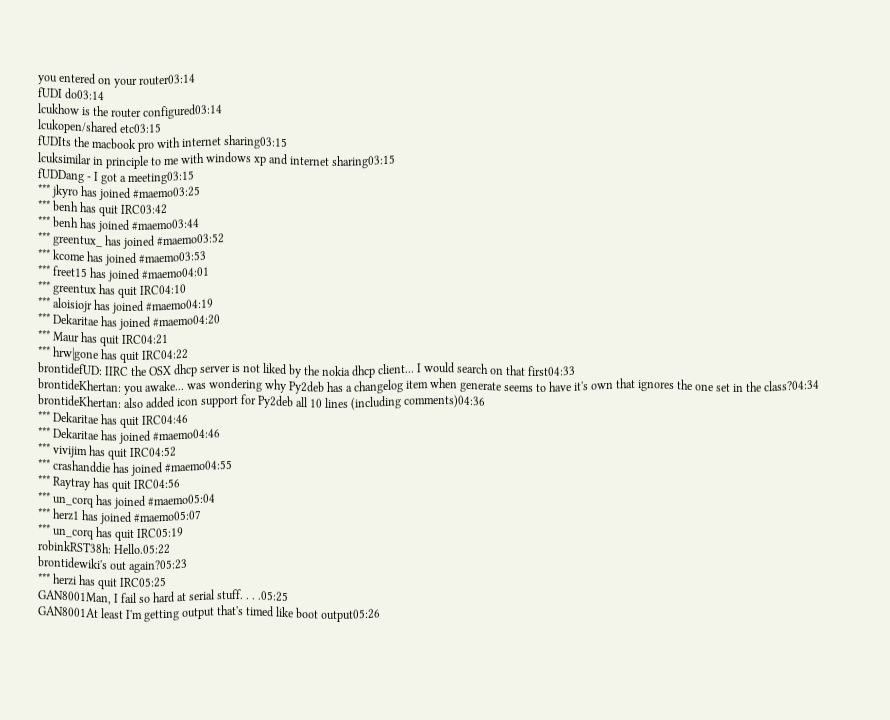you entered on your router03:14
fUDI do03:14
lcukhow is the router configured03:14
lcukopen/shared etc03:15
fUDIts the macbook pro with internet sharing03:15
lcuksimilar in principle to me with windows xp and internet sharing03:15
fUDDang - I got a meeting03:15
*** jkyro has joined #maemo03:25
*** benh has quit IRC03:42
*** benh has joined #maemo03:44
*** greentux_ has joined #maemo03:52
*** kcome has joined #maemo03:53
*** freet15 has joined #maemo04:01
*** greentux has quit IRC04:10
*** aloisiojr has joined #maemo04:19
*** Dekaritae has joined #maemo04:20
*** Maur has quit IRC04:21
*** hrw|gone has quit IRC04:22
brontidefUD: IIRC the OSX dhcp server is not liked by the nokia dhcp client... I would search on that first04:33
brontideKhertan: you awake... was wondering why Py2deb has a changelog item when generate seems to have it's own that ignores the one set in the class?04:34
brontideKhertan: also added icon support for Py2deb all 10 lines (including comments)04:36
*** Dekaritae has quit IRC04:46
*** Dekaritae has joined #maemo04:46
*** vivijim has quit IRC04:52
*** crashanddie has joined #maemo04:55
*** Raytray has quit IRC04:56
*** un_corq has joined #maemo05:04
*** herz1 has joined #maemo05:07
*** un_corq has quit IRC05:19
robinkRST38h: Hello.05:22
brontidewiki's out again?05:23
*** herzi has quit IRC05:25
GAN8001Man, I fail so hard at serial stuff. . . .05:25
GAN8001At least I'm getting output that's timed like boot output05:26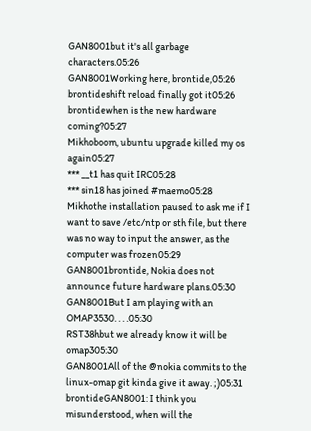GAN8001but it's all garbage characters.05:26
GAN8001Working here, brontide,05:26
brontideshift reload finally got it05:26
brontidewhen is the new hardware coming?05:27
Mikhoboom, ubuntu upgrade killed my os again05:27
*** __t1 has quit IRC05:28
*** sin18 has joined #maemo05:28
Mikhothe installation paused to ask me if I want to save /etc/ntp or sth file, but there was no way to input the answer, as the computer was frozen05:29
GAN8001brontide, Nokia does not announce future hardware plans.05:30
GAN8001But I am playing with an OMAP3530. . . .05:30
RST38hbut we already know it will be omap305:30
GAN8001All of the @nokia commits to the linux-omap git kinda give it away. ;)05:31
brontideGAN8001: I think you misunderstood, when will the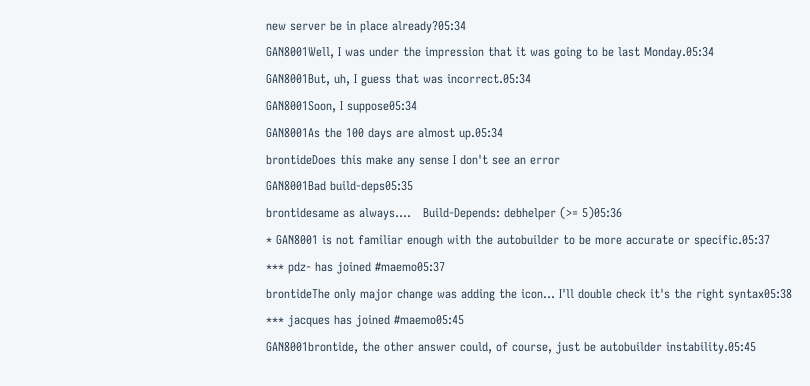new server be in place already?05:34
GAN8001Well, I was under the impression that it was going to be last Monday.05:34
GAN8001But, uh, I guess that was incorrect.05:34
GAN8001Soon, I suppose05:34
GAN8001As the 100 days are almost up.05:34
brontideDoes this make any sense I don't see an error
GAN8001Bad build-deps05:35
brontidesame as always....   Build-Depends: debhelper (>= 5)05:36
* GAN8001 is not familiar enough with the autobuilder to be more accurate or specific.05:37
*** pdz- has joined #maemo05:37
brontideThe only major change was adding the icon... I'll double check it's the right syntax05:38
*** jacques has joined #maemo05:45
GAN8001brontide, the other answer could, of course, just be autobuilder instability.05:45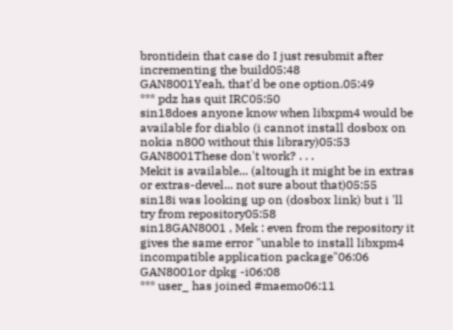brontidein that case do I just resubmit after incrementing the build05:48
GAN8001Yeah, that'd be one option.05:49
*** pdz has quit IRC05:50
sin18does anyone know when libxpm4 would be available for diablo (i cannot install dosbox on nokia n800 without this library)05:53
GAN8001These don't work? . . .
Mekit is available... (altough it might be in extras or extras-devel... not sure about that)05:55
sin18i was looking up on (dosbox link) but i 'll try from repository05:58
sin18GAN8001 , Mek : even from the repository it gives the same error "unable to install libxpm4 incompatible application package"06:06
GAN8001or dpkg -i06:08
*** user_ has joined #maemo06:11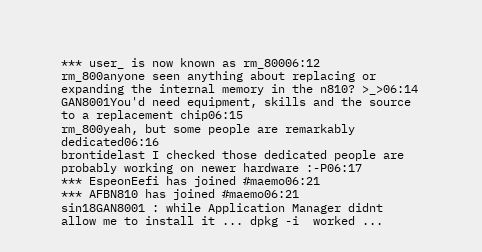*** user_ is now known as rm_80006:12
rm_800anyone seen anything about replacing or expanding the internal memory in the n810? >_>06:14
GAN8001You'd need equipment, skills and the source to a replacement chip06:15
rm_800yeah, but some people are remarkably dedicated06:16
brontidelast I checked those dedicated people are probably working on newer hardware :-P06:17
*** EspeonEefi has joined #maemo06:21
*** AFBN810 has joined #maemo06:21
sin18GAN8001 : while Application Manager didnt allow me to install it ... dpkg -i  worked ...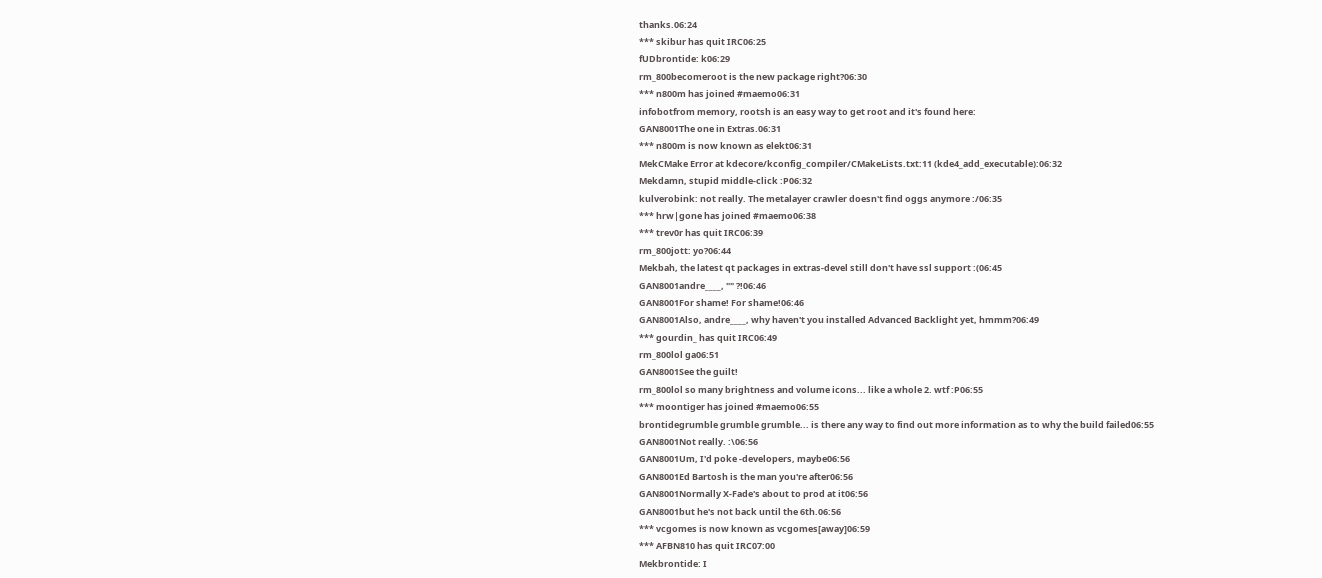thanks.06:24
*** skibur has quit IRC06:25
fUDbrontide: k06:29
rm_800becomeroot is the new package right?06:30
*** n800m has joined #maemo06:31
infobotfrom memory, rootsh is an easy way to get root and it's found here:
GAN8001The one in Extras.06:31
*** n800m is now known as elekt06:31
MekCMake Error at kdecore/kconfig_compiler/CMakeLists.txt:11 (kde4_add_executable):06:32
Mekdamn, stupid middle-click :P06:32
kulverobink: not really. The metalayer crawler doesn't find oggs anymore :/06:35
*** hrw|gone has joined #maemo06:38
*** trev0r has quit IRC06:39
rm_800jott: yo?06:44
Mekbah, the latest qt packages in extras-devel still don't have ssl support :(06:45
GAN8001andre____, "" ?!06:46
GAN8001For shame! For shame!06:46
GAN8001Also, andre____, why haven't you installed Advanced Backlight yet, hmmm?06:49
*** gourdin_ has quit IRC06:49
rm_800lol ga06:51
GAN8001See the guilt!
rm_800lol so many brightness and volume icons... like a whole 2. wtf :P06:55
*** moontiger has joined #maemo06:55
brontidegrumble grumble grumble... is there any way to find out more information as to why the build failed06:55
GAN8001Not really. :\06:56
GAN8001Um, I'd poke -developers, maybe06:56
GAN8001Ed Bartosh is the man you're after06:56
GAN8001Normally X-Fade's about to prod at it06:56
GAN8001but he's not back until the 6th.06:56
*** vcgomes is now known as vcgomes[away]06:59
*** AFBN810 has quit IRC07:00
Mekbrontide: I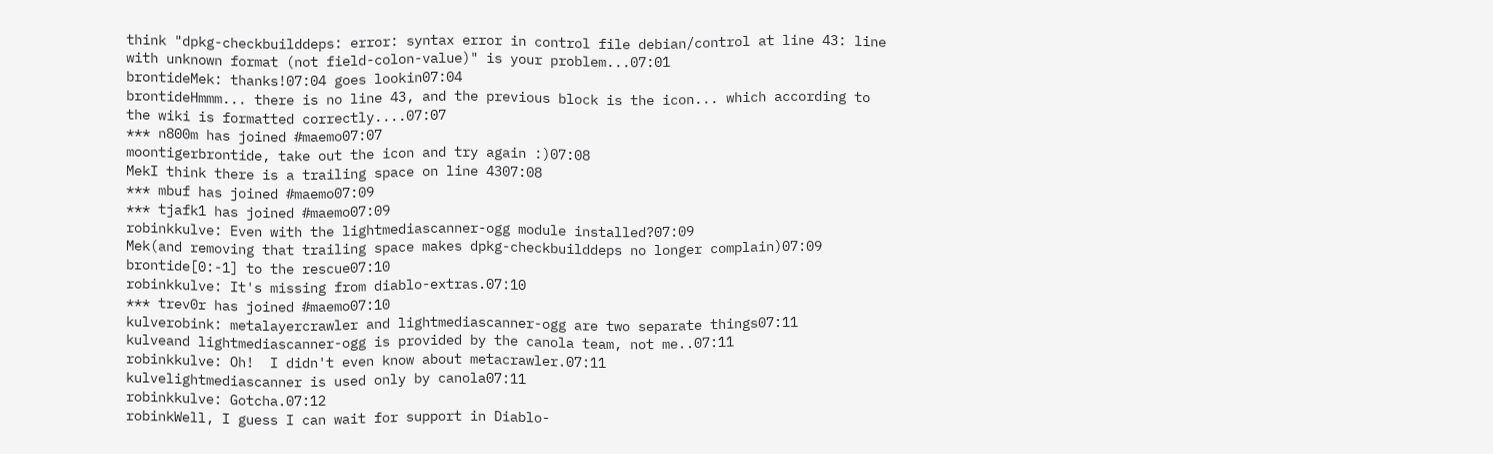think "dpkg-checkbuilddeps: error: syntax error in control file debian/control at line 43: line with unknown format (not field-colon-value)" is your problem...07:01
brontideMek: thanks!07:04 goes lookin07:04
brontideHmmm... there is no line 43, and the previous block is the icon... which according to the wiki is formatted correctly....07:07
*** n800m has joined #maemo07:07
moontigerbrontide, take out the icon and try again :)07:08
MekI think there is a trailing space on line 4307:08
*** mbuf has joined #maemo07:09
*** tjafk1 has joined #maemo07:09
robinkkulve: Even with the lightmediascanner-ogg module installed?07:09
Mek(and removing that trailing space makes dpkg-checkbuilddeps no longer complain)07:09
brontide[0:-1] to the rescue07:10
robinkkulve: It's missing from diablo-extras.07:10
*** trev0r has joined #maemo07:10
kulverobink: metalayercrawler and lightmediascanner-ogg are two separate things07:11
kulveand lightmediascanner-ogg is provided by the canola team, not me..07:11
robinkkulve: Oh!  I didn't even know about metacrawler.07:11
kulvelightmediascanner is used only by canola07:11
robinkkulve: Gotcha.07:12
robinkWell, I guess I can wait for support in Diablo-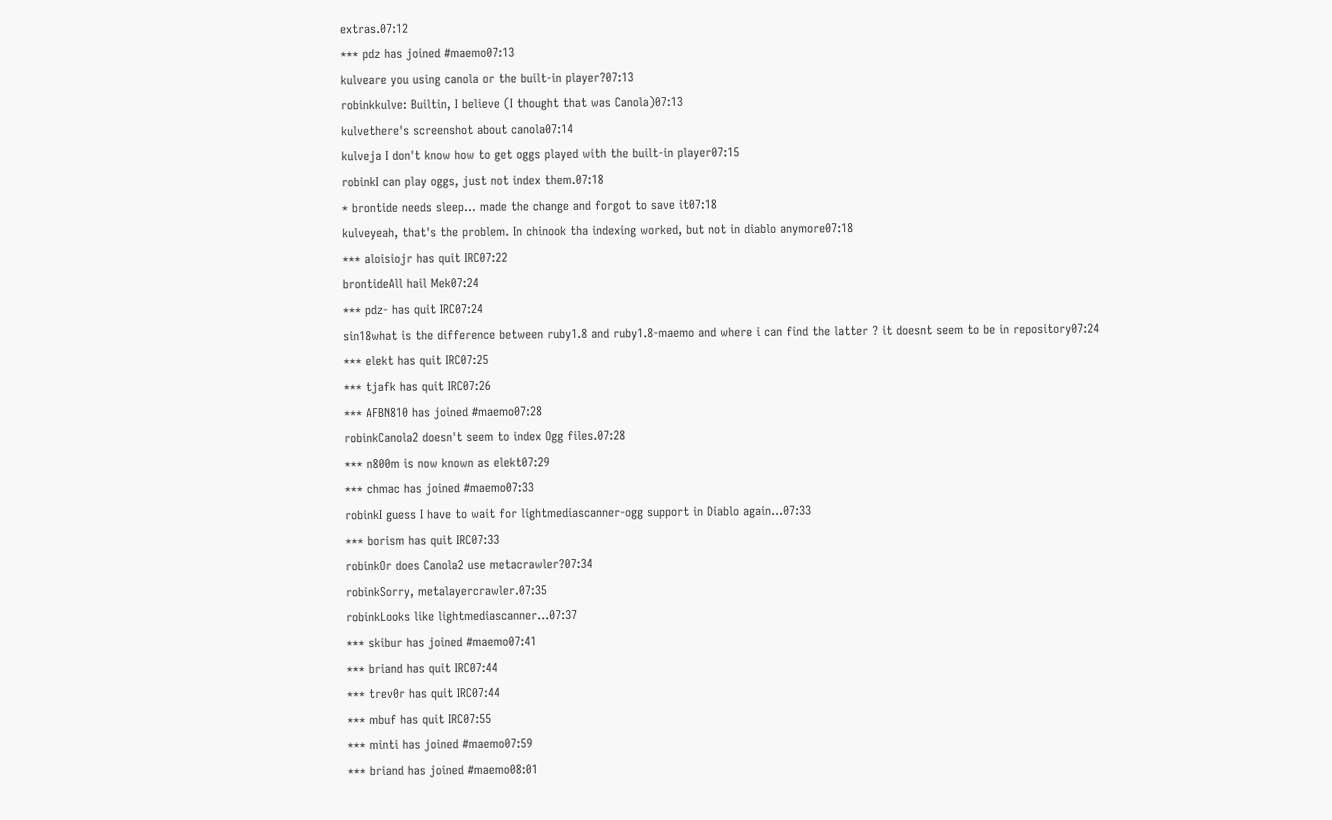extras.07:12
*** pdz has joined #maemo07:13
kulveare you using canola or the built-in player?07:13
robinkkulve: Builtin, I believe (I thought that was Canola)07:13
kulvethere's screenshot about canola07:14
kulveja I don't know how to get oggs played with the built-in player07:15
robinkI can play oggs, just not index them.07:18
* brontide needs sleep... made the change and forgot to save it07:18
kulveyeah, that's the problem. In chinook tha indexing worked, but not in diablo anymore07:18
*** aloisiojr has quit IRC07:22
brontideAll hail Mek07:24
*** pdz- has quit IRC07:24
sin18what is the difference between ruby1.8 and ruby1.8-maemo and where i can find the latter ? it doesnt seem to be in repository07:24
*** elekt has quit IRC07:25
*** tjafk has quit IRC07:26
*** AFBN810 has joined #maemo07:28
robinkCanola2 doesn't seem to index Ogg files.07:28
*** n800m is now known as elekt07:29
*** chmac has joined #maemo07:33
robinkI guess I have to wait for lightmediascanner-ogg support in Diablo again...07:33
*** borism has quit IRC07:33
robinkOr does Canola2 use metacrawler?07:34
robinkSorry, metalayercrawler.07:35
robinkLooks like lightmediascanner...07:37
*** skibur has joined #maemo07:41
*** briand has quit IRC07:44
*** trev0r has quit IRC07:44
*** mbuf has quit IRC07:55
*** minti has joined #maemo07:59
*** briand has joined #maemo08:01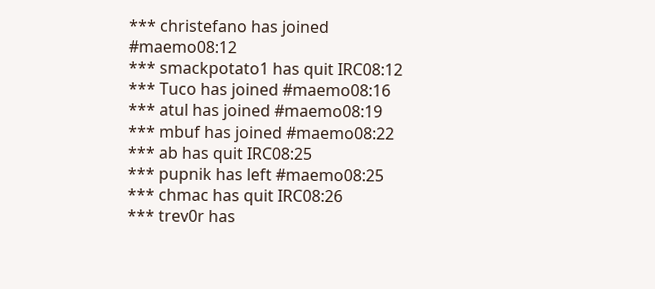*** christefano has joined #maemo08:12
*** smackpotato1 has quit IRC08:12
*** Tuco has joined #maemo08:16
*** atul has joined #maemo08:19
*** mbuf has joined #maemo08:22
*** ab has quit IRC08:25
*** pupnik has left #maemo08:25
*** chmac has quit IRC08:26
*** trev0r has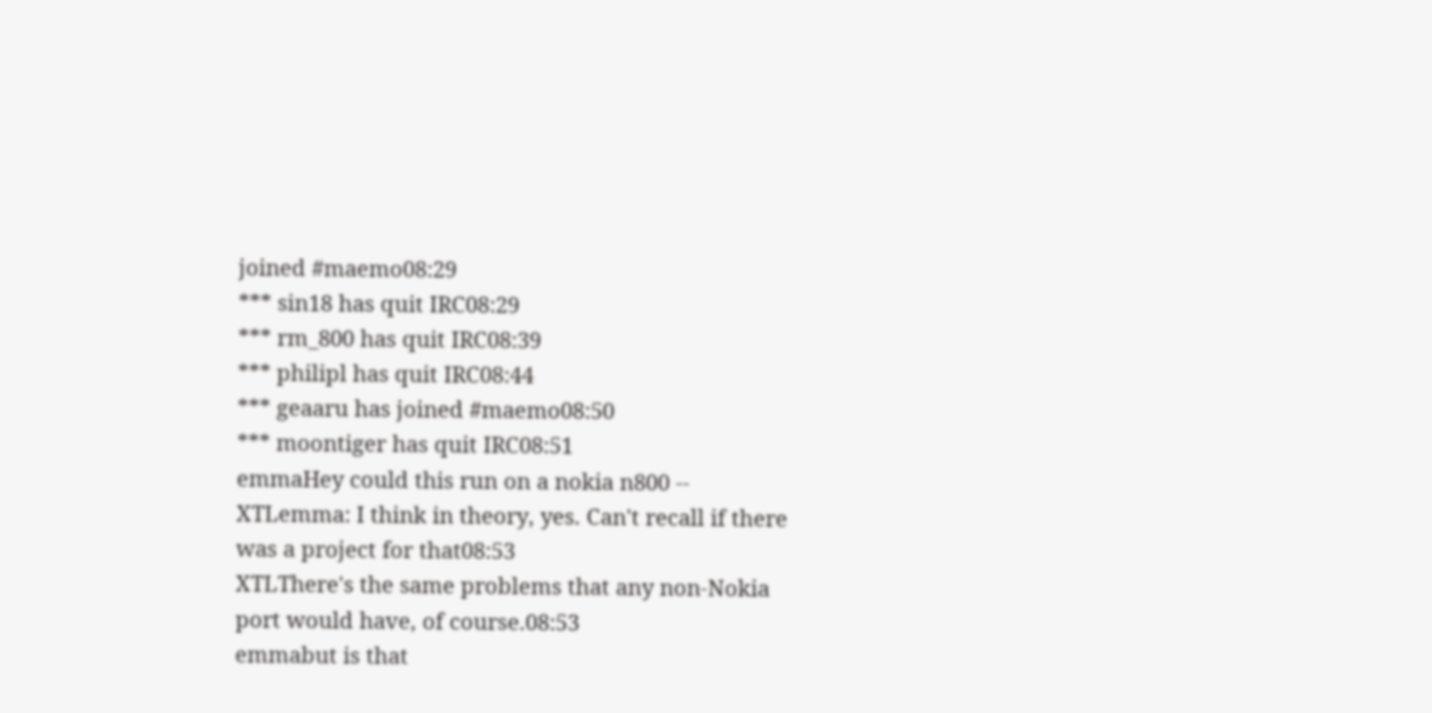joined #maemo08:29
*** sin18 has quit IRC08:29
*** rm_800 has quit IRC08:39
*** philipl has quit IRC08:44
*** geaaru has joined #maemo08:50
*** moontiger has quit IRC08:51
emmaHey could this run on a nokia n800 --
XTLemma: I think in theory, yes. Can't recall if there was a project for that08:53
XTLThere's the same problems that any non-Nokia port would have, of course.08:53
emmabut is that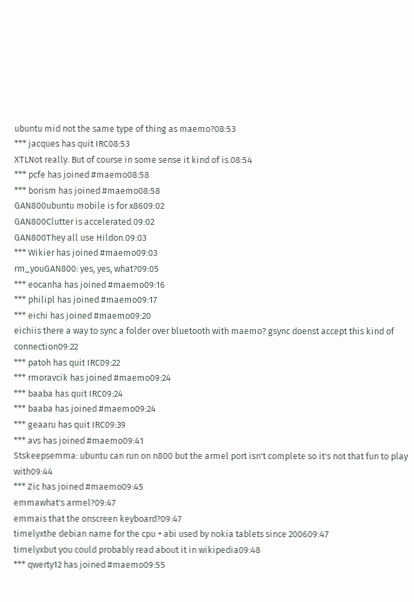ubuntu mid not the same type of thing as maemo?08:53
*** jacques has quit IRC08:53
XTLNot really. But of course in some sense it kind of is.08:54
*** pcfe has joined #maemo08:58
*** borism has joined #maemo08:58
GAN800ubuntu mobile is for x8609:02
GAN800Clutter is accelerated.09:02
GAN800They all use Hildon.09:03
*** Wikier has joined #maemo09:03
rm_youGAN800: yes, yes, what?09:05
*** eocanha has joined #maemo09:16
*** philipl has joined #maemo09:17
*** eichi has joined #maemo09:20
eichiis there a way to sync a folder over bluetooth with maemo? gsync doenst accept this kind of connection09:22
*** patoh has quit IRC09:22
*** rmoravcik has joined #maemo09:24
*** baaba has quit IRC09:24
*** baaba has joined #maemo09:24
*** geaaru has quit IRC09:39
*** avs has joined #maemo09:41
Stskeepsemma: ubuntu can run on n800 but the armel port isn't complete so it's not that fun to play with09:44
*** Zic has joined #maemo09:45
emmawhat's armel?09:47
emmais that the onscreen keyboard?09:47
timelyxthe debian name for the cpu + abi used by nokia tablets since 200609:47
timelyxbut you could probably read about it in wikipedia09:48
*** qwerty12 has joined #maemo09:55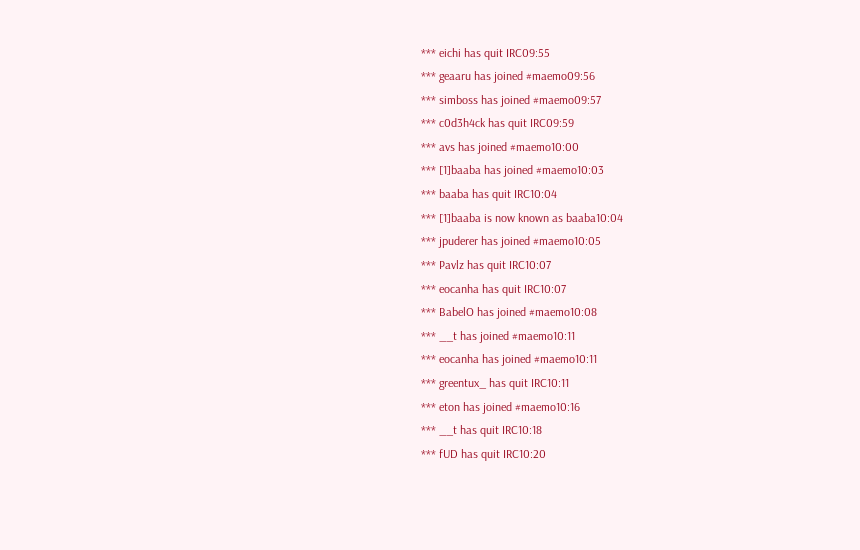*** eichi has quit IRC09:55
*** geaaru has joined #maemo09:56
*** simboss has joined #maemo09:57
*** c0d3h4ck has quit IRC09:59
*** avs has joined #maemo10:00
*** [1]baaba has joined #maemo10:03
*** baaba has quit IRC10:04
*** [1]baaba is now known as baaba10:04
*** jpuderer has joined #maemo10:05
*** Pavlz has quit IRC10:07
*** eocanha has quit IRC10:07
*** BabelO has joined #maemo10:08
*** __t has joined #maemo10:11
*** eocanha has joined #maemo10:11
*** greentux_ has quit IRC10:11
*** eton has joined #maemo10:16
*** __t has quit IRC10:18
*** fUD has quit IRC10:20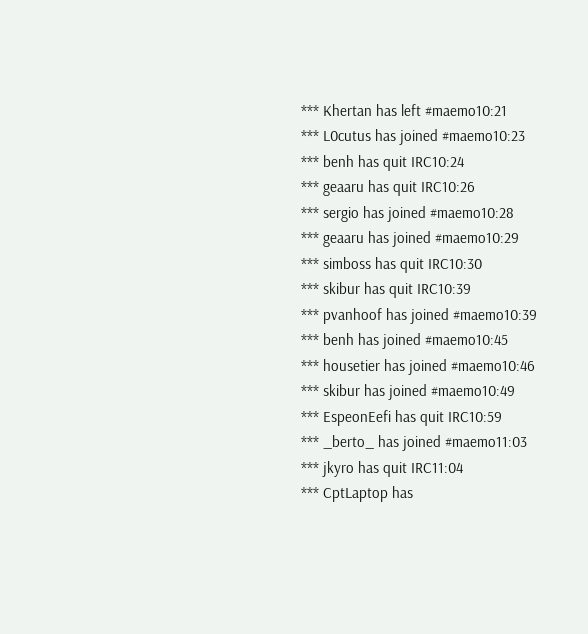*** Khertan has left #maemo10:21
*** L0cutus has joined #maemo10:23
*** benh has quit IRC10:24
*** geaaru has quit IRC10:26
*** sergio has joined #maemo10:28
*** geaaru has joined #maemo10:29
*** simboss has quit IRC10:30
*** skibur has quit IRC10:39
*** pvanhoof has joined #maemo10:39
*** benh has joined #maemo10:45
*** housetier has joined #maemo10:46
*** skibur has joined #maemo10:49
*** EspeonEefi has quit IRC10:59
*** _berto_ has joined #maemo11:03
*** jkyro has quit IRC11:04
*** CptLaptop has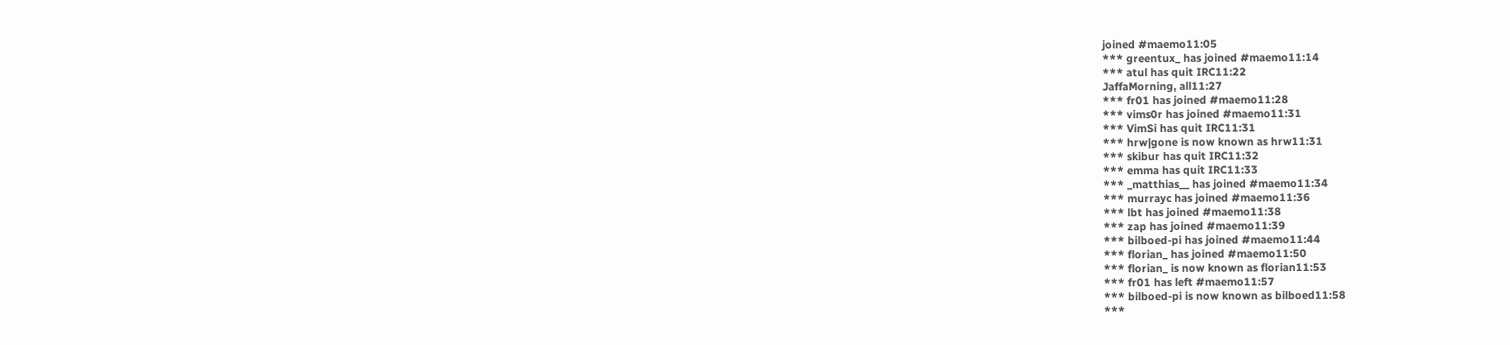joined #maemo11:05
*** greentux_ has joined #maemo11:14
*** atul has quit IRC11:22
JaffaMorning, all11:27
*** fr01 has joined #maemo11:28
*** vims0r has joined #maemo11:31
*** VimSi has quit IRC11:31
*** hrw|gone is now known as hrw11:31
*** skibur has quit IRC11:32
*** emma has quit IRC11:33
*** _matthias__ has joined #maemo11:34
*** murrayc has joined #maemo11:36
*** lbt has joined #maemo11:38
*** zap has joined #maemo11:39
*** bilboed-pi has joined #maemo11:44
*** florian_ has joined #maemo11:50
*** florian_ is now known as florian11:53
*** fr01 has left #maemo11:57
*** bilboed-pi is now known as bilboed11:58
***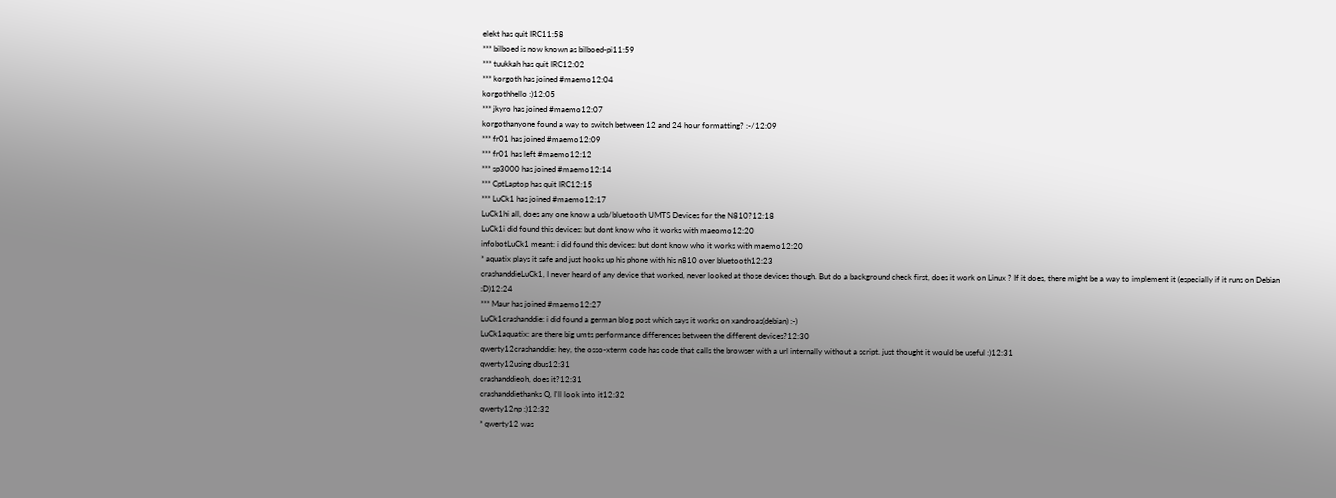elekt has quit IRC11:58
*** bilboed is now known as bilboed-pi11:59
*** tuukkah has quit IRC12:02
*** korgoth has joined #maemo12:04
korgothhello :)12:05
*** jkyro has joined #maemo12:07
korgothanyone found a way to switch between 12 and 24 hour formatting? :-/12:09
*** fr01 has joined #maemo12:09
*** fr01 has left #maemo12:12
*** sp3000 has joined #maemo12:14
*** CptLaptop has quit IRC12:15
*** LuCk1 has joined #maemo12:17
LuCk1hi all, does any one know a usb/bluetooth UMTS Devices for the N810?12:18
LuCk1i did found this devices: but dont know who it works with maeomo12:20
infobotLuCk1 meant: i did found this devices: but dont know who it works with maemo12:20
* aquatix plays it safe and just hooks up his phone with his n810 over bluetooth12:23
crashanddieLuCk1, I never heard of any device that worked, never looked at those devices though. But do a background check first, does it work on Linux ? If it does, there might be a way to implement it (especially if it runs on Debian :D)12:24
*** Maur has joined #maemo12:27
LuCk1crashanddie: i did found a german blog post which says it works on xandroas(debian) :-)
LuCk1aquatix: are there big umts performance differences between the different devices?12:30
qwerty12crashanddie: hey, the osso-xterm code has code that calls the browser with a url internally without a script. just thought it would be useful :)12:31
qwerty12using dbus12:31
crashanddieoh, does it?12:31
crashanddiethanks Q, I'll look into it12:32
qwerty12np :)12:32
* qwerty12 was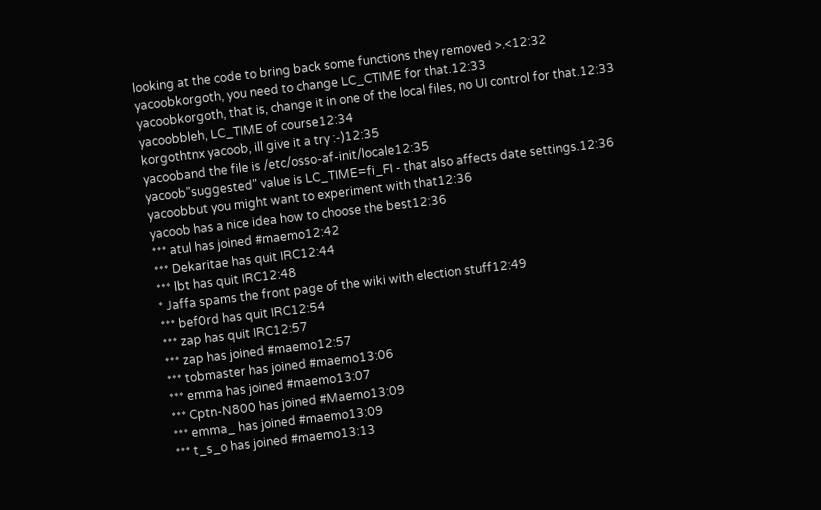looking at the code to bring back some functions they removed >.<12:32
yacoobkorgoth, you need to change LC_CTIME for that.12:33
yacoobkorgoth, that is, change it in one of the local files, no UI control for that.12:33
yacoobbleh, LC_TIME of course12:34
korgothtnx yacoob, ill give it a try :-)12:35
yacooband the file is /etc/osso-af-init/locale12:35
yacoob"suggested" value is LC_TIME=fi_FI - that also affects date settings.12:36
yacoobbut you might want to experiment with that12:36
yacoob has a nice idea how to choose the best12:36
*** atul has joined #maemo12:42
*** Dekaritae has quit IRC12:44
*** lbt has quit IRC12:48
* Jaffa spams the front page of the wiki with election stuff12:49
*** bef0rd has quit IRC12:54
*** zap has quit IRC12:57
*** zap has joined #maemo12:57
*** tobmaster has joined #maemo13:06
*** emma has joined #maemo13:07
*** Cptn-N800 has joined #Maemo13:09
*** emma_ has joined #maemo13:09
*** t_s_o has joined #maemo13:13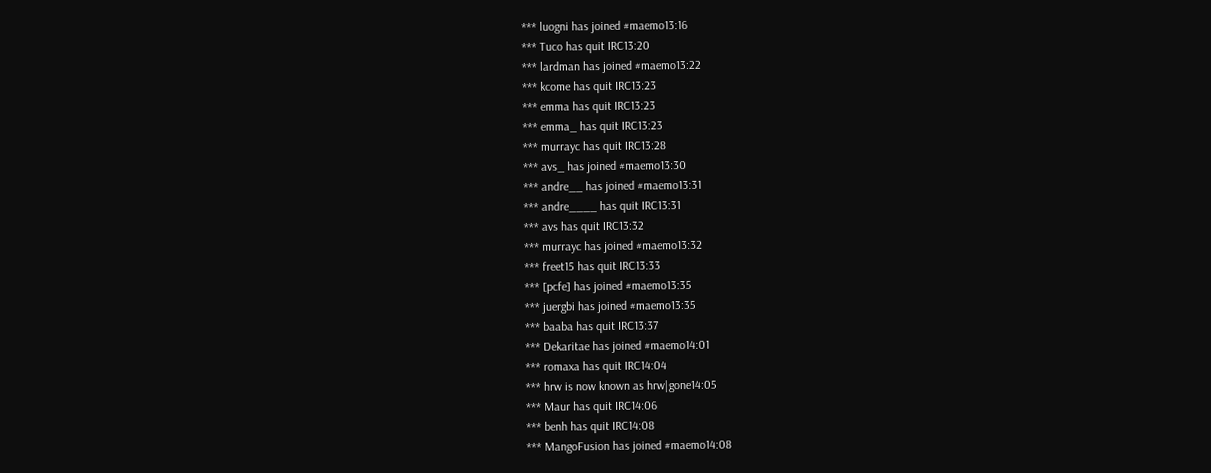*** luogni has joined #maemo13:16
*** Tuco has quit IRC13:20
*** lardman has joined #maemo13:22
*** kcome has quit IRC13:23
*** emma has quit IRC13:23
*** emma_ has quit IRC13:23
*** murrayc has quit IRC13:28
*** avs_ has joined #maemo13:30
*** andre__ has joined #maemo13:31
*** andre____ has quit IRC13:31
*** avs has quit IRC13:32
*** murrayc has joined #maemo13:32
*** freet15 has quit IRC13:33
*** [pcfe] has joined #maemo13:35
*** juergbi has joined #maemo13:35
*** baaba has quit IRC13:37
*** Dekaritae has joined #maemo14:01
*** romaxa has quit IRC14:04
*** hrw is now known as hrw|gone14:05
*** Maur has quit IRC14:06
*** benh has quit IRC14:08
*** MangoFusion has joined #maemo14:08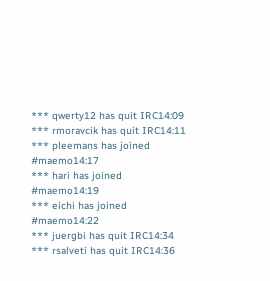*** qwerty12 has quit IRC14:09
*** rmoravcik has quit IRC14:11
*** pleemans has joined #maemo14:17
*** hari has joined #maemo14:19
*** eichi has joined #maemo14:22
*** juergbi has quit IRC14:34
*** rsalveti has quit IRC14:36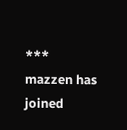*** mazzen has joined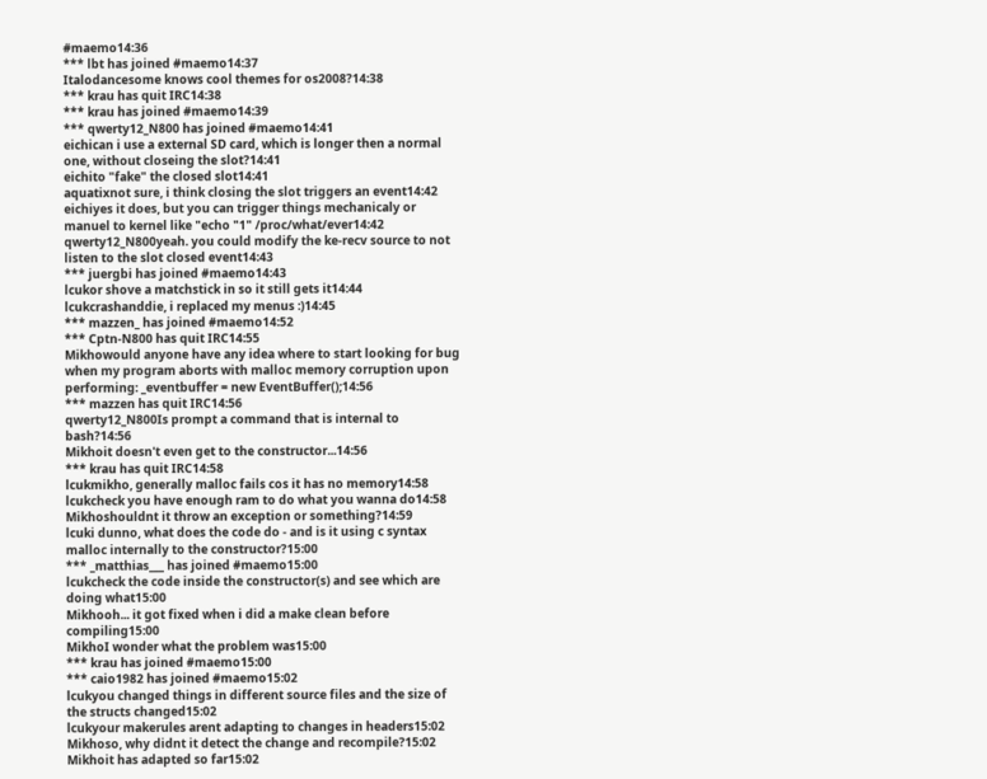#maemo14:36
*** lbt has joined #maemo14:37
Italodancesome knows cool themes for os2008?14:38
*** krau has quit IRC14:38
*** krau has joined #maemo14:39
*** qwerty12_N800 has joined #maemo14:41
eichican i use a external SD card, which is longer then a normal one, without closeing the slot?14:41
eichito "fake" the closed slot14:41
aquatixnot sure, i think closing the slot triggers an event14:42
eichiyes it does, but you can trigger things mechanicaly or manuel to kernel like "echo "1" /proc/what/ever14:42
qwerty12_N800yeah. you could modify the ke-recv source to not listen to the slot closed event14:43
*** juergbi has joined #maemo14:43
lcukor shove a matchstick in so it still gets it14:44
lcukcrashanddie, i replaced my menus :)14:45
*** mazzen_ has joined #maemo14:52
*** Cptn-N800 has quit IRC14:55
Mikhowould anyone have any idea where to start looking for bug when my program aborts with malloc memory corruption upon performing: _eventbuffer = new EventBuffer();14:56
*** mazzen has quit IRC14:56
qwerty12_N800Is prompt a command that is internal to bash?14:56
Mikhoit doesn't even get to the constructor...14:56
*** krau has quit IRC14:58
lcukmikho, generally malloc fails cos it has no memory14:58
lcukcheck you have enough ram to do what you wanna do14:58
Mikhoshouldnt it throw an exception or something?14:59
lcuki dunno, what does the code do - and is it using c syntax malloc internally to the constructor?15:00
*** _matthias___ has joined #maemo15:00
lcukcheck the code inside the constructor(s) and see which are doing what15:00
Mikhooh... it got fixed when i did a make clean before compiling15:00
MikhoI wonder what the problem was15:00
*** krau has joined #maemo15:00
*** caio1982 has joined #maemo15:02
lcukyou changed things in different source files and the size of the structs changed15:02
lcukyour makerules arent adapting to changes in headers15:02
Mikhoso, why didnt it detect the change and recompile?15:02
Mikhoit has adapted so far15:02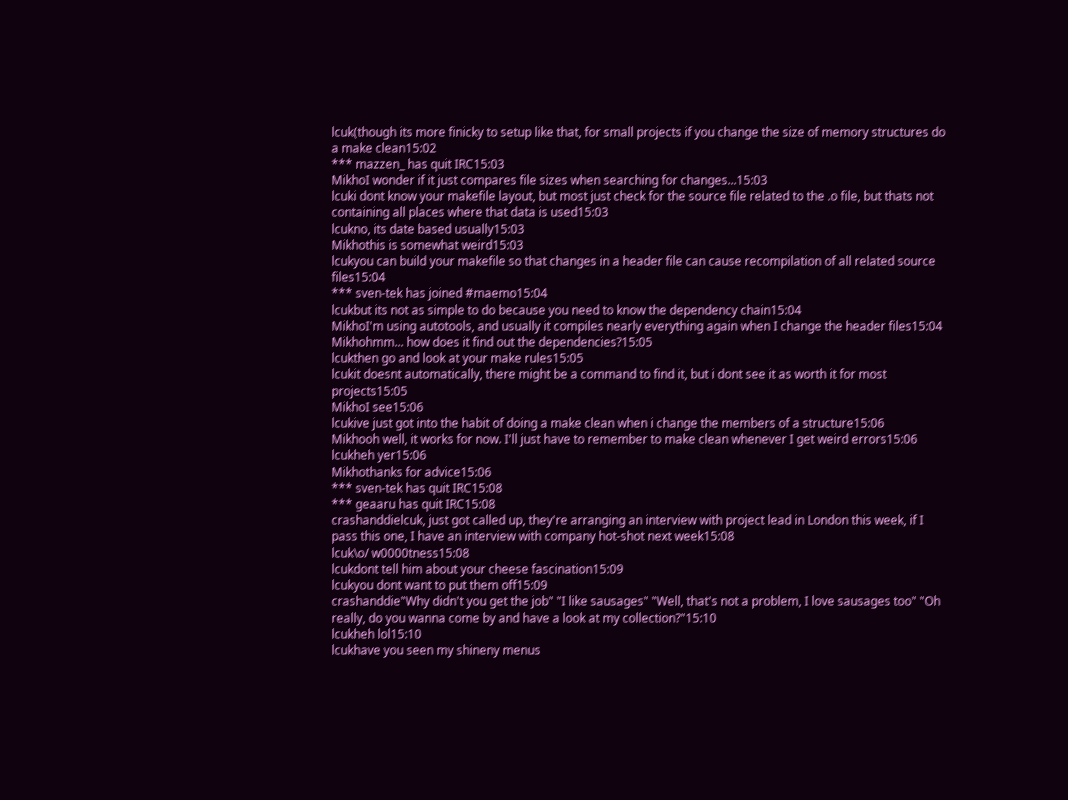lcuk(though its more finicky to setup like that, for small projects if you change the size of memory structures do a make clean15:02
*** mazzen_ has quit IRC15:03
MikhoI wonder if it just compares file sizes when searching for changes...15:03
lcuki dont know your makefile layout, but most just check for the source file related to the .o file, but thats not containing all places where that data is used15:03
lcukno, its date based usually15:03
Mikhothis is somewhat weird15:03
lcukyou can build your makefile so that changes in a header file can cause recompilation of all related source files15:04
*** sven-tek has joined #maemo15:04
lcukbut its not as simple to do because you need to know the dependency chain15:04
MikhoI'm using autotools, and usually it compiles nearly everything again when I change the header files15:04
Mikhohmm... how does it find out the dependencies?15:05
lcukthen go and look at your make rules15:05
lcukit doesnt automatically, there might be a command to find it, but i dont see it as worth it for most projects15:05
MikhoI see15:06
lcukive just got into the habit of doing a make clean when i change the members of a structure15:06
Mikhooh well, it works for now. I'll just have to remember to make clean whenever I get weird errors15:06
lcukheh yer15:06
Mikhothanks for advice15:06
*** sven-tek has quit IRC15:08
*** geaaru has quit IRC15:08
crashanddielcuk, just got called up, they're arranging an interview with project lead in London this week, if I pass this one, I have an interview with company hot-shot next week15:08
lcuk\o/ w0000tness15:08
lcukdont tell him about your cheese fascination15:09
lcukyou dont want to put them off15:09
crashanddie"Why didn't you get the job" "I like sausages" "Well, that's not a problem, I love sausages too" "Oh really, do you wanna come by and have a look at my collection?"15:10
lcukheh lol15:10
lcukhave you seen my shineny menus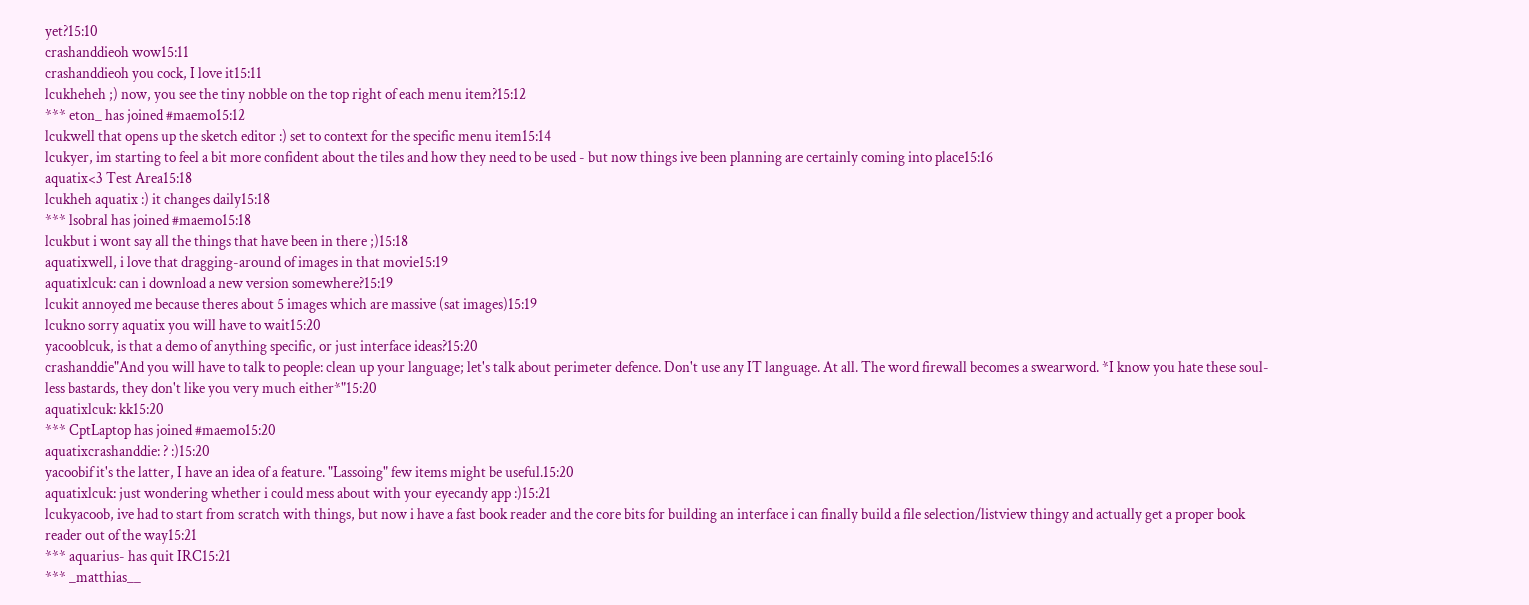yet?15:10
crashanddieoh wow15:11
crashanddieoh you cock, I love it15:11
lcukheheh ;) now, you see the tiny nobble on the top right of each menu item?15:12
*** eton_ has joined #maemo15:12
lcukwell that opens up the sketch editor :) set to context for the specific menu item15:14
lcukyer, im starting to feel a bit more confident about the tiles and how they need to be used - but now things ive been planning are certainly coming into place15:16
aquatix<3 Test Area15:18
lcukheh aquatix :) it changes daily15:18
*** lsobral has joined #maemo15:18
lcukbut i wont say all the things that have been in there ;)15:18
aquatixwell, i love that dragging-around of images in that movie15:19
aquatixlcuk: can i download a new version somewhere?15:19
lcukit annoyed me because theres about 5 images which are massive (sat images)15:19
lcukno sorry aquatix you will have to wait15:20
yacooblcuk, is that a demo of anything specific, or just interface ideas?15:20
crashanddie"And you will have to talk to people: clean up your language; let's talk about perimeter defence. Don't use any IT language. At all. The word firewall becomes a swearword. *I know you hate these soul-less bastards, they don't like you very much either*"15:20
aquatixlcuk: kk15:20
*** CptLaptop has joined #maemo15:20
aquatixcrashanddie: ? :)15:20
yacoobif it's the latter, I have an idea of a feature. "Lassoing" few items might be useful.15:20
aquatixlcuk: just wondering whether i could mess about with your eyecandy app :)15:21
lcukyacoob, ive had to start from scratch with things, but now i have a fast book reader and the core bits for building an interface i can finally build a file selection/listview thingy and actually get a proper book reader out of the way15:21
*** aquarius- has quit IRC15:21
*** _matthias__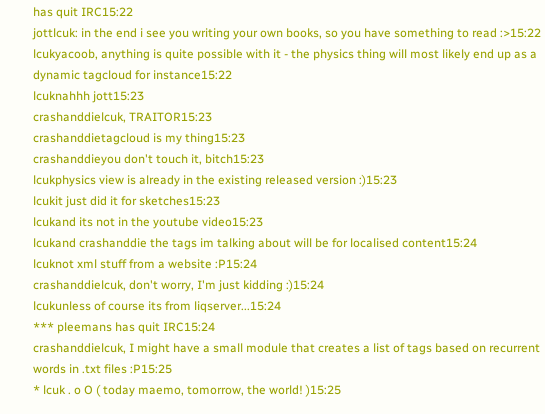has quit IRC15:22
jottlcuk: in the end i see you writing your own books, so you have something to read :>15:22
lcukyacoob, anything is quite possible with it - the physics thing will most likely end up as a dynamic tagcloud for instance15:22
lcuknahhh jott15:23
crashanddielcuk, TRAITOR15:23
crashanddietagcloud is my thing15:23
crashanddieyou don't touch it, bitch15:23
lcukphysics view is already in the existing released version :)15:23
lcukit just did it for sketches15:23
lcukand its not in the youtube video15:23
lcukand crashanddie the tags im talking about will be for localised content15:24
lcuknot xml stuff from a website :P15:24
crashanddielcuk, don't worry, I'm just kidding :)15:24
lcukunless of course its from liqserver...15:24
*** pleemans has quit IRC15:24
crashanddielcuk, I might have a small module that creates a list of tags based on recurrent words in .txt files :P15:25
* lcuk . o O ( today maemo, tomorrow, the world! )15:25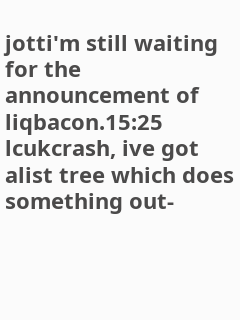jotti'm still waiting for the announcement of liqbacon.15:25
lcukcrash, ive got alist tree which does something out-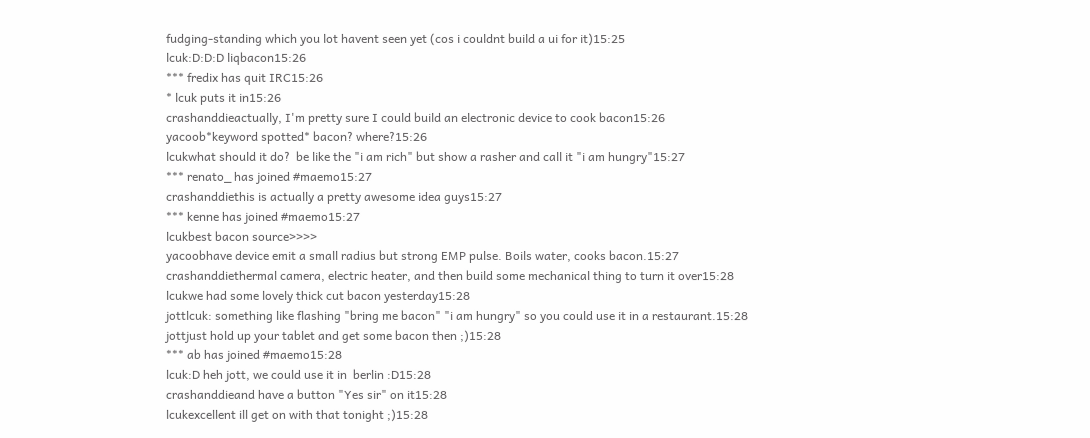fudging-standing which you lot havent seen yet (cos i couldnt build a ui for it)15:25
lcuk:D:D:D liqbacon15:26
*** fredix has quit IRC15:26
* lcuk puts it in15:26
crashanddieactually, I'm pretty sure I could build an electronic device to cook bacon15:26
yacoob*keyword spotted* bacon? where?15:26
lcukwhat should it do?  be like the "i am rich" but show a rasher and call it "i am hungry"15:27
*** renato_ has joined #maemo15:27
crashanddiethis is actually a pretty awesome idea guys15:27
*** kenne has joined #maemo15:27
lcukbest bacon source>>>>
yacoobhave device emit a small radius but strong EMP pulse. Boils water, cooks bacon.15:27
crashanddiethermal camera, electric heater, and then build some mechanical thing to turn it over15:28
lcukwe had some lovely thick cut bacon yesterday15:28
jottlcuk: something like flashing "bring me bacon" "i am hungry" so you could use it in a restaurant.15:28
jottjust hold up your tablet and get some bacon then ;)15:28
*** ab has joined #maemo15:28
lcuk:D heh jott, we could use it in  berlin :D15:28
crashanddieand have a button "Yes sir" on it15:28
lcukexcellent ill get on with that tonight ;)15:28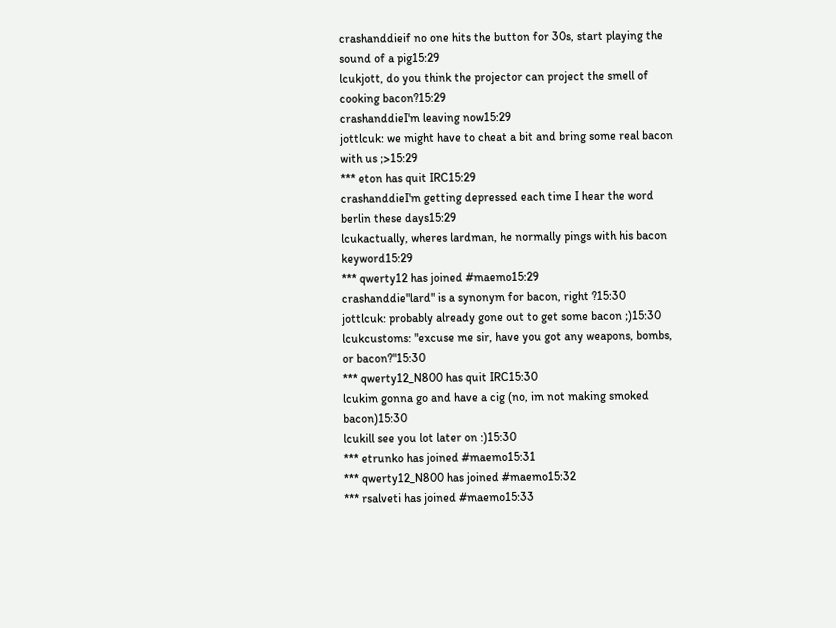crashanddieif no one hits the button for 30s, start playing the sound of a pig15:29
lcukjott, do you think the projector can project the smell of cooking bacon?15:29
crashanddieI'm leaving now15:29
jottlcuk: we might have to cheat a bit and bring some real bacon with us ;>15:29
*** eton has quit IRC15:29
crashanddieI'm getting depressed each time I hear the word berlin these days15:29
lcukactually, wheres lardman, he normally pings with his bacon keyword15:29
*** qwerty12 has joined #maemo15:29
crashanddie"lard" is a synonym for bacon, right ?15:30
jottlcuk: probably already gone out to get some bacon ;)15:30
lcukcustoms: "excuse me sir, have you got any weapons, bombs, or bacon?"15:30
*** qwerty12_N800 has quit IRC15:30
lcukim gonna go and have a cig (no, im not making smoked bacon)15:30
lcukill see you lot later on :)15:30
*** etrunko has joined #maemo15:31
*** qwerty12_N800 has joined #maemo15:32
*** rsalveti has joined #maemo15:33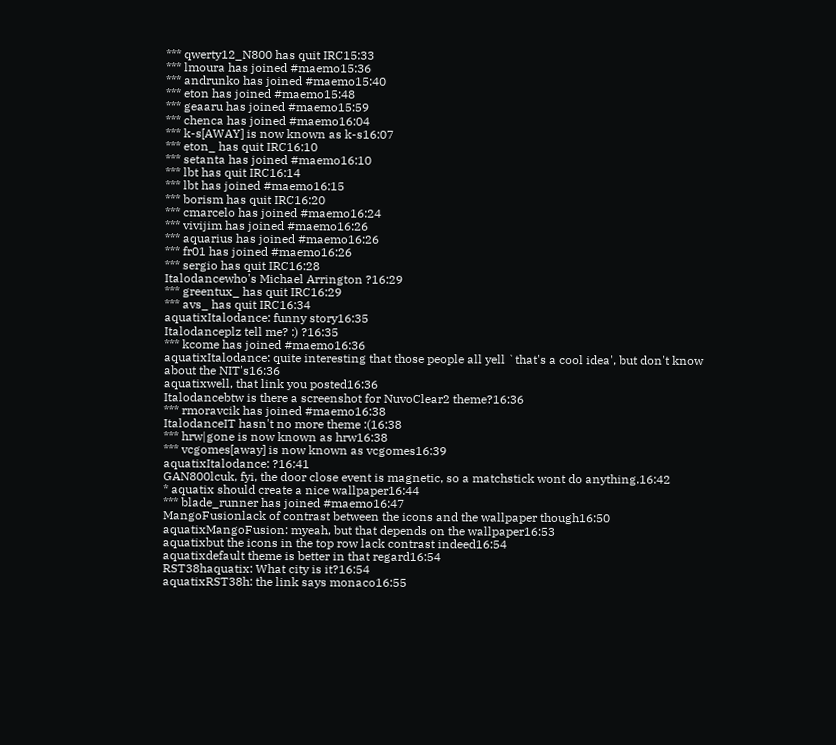*** qwerty12_N800 has quit IRC15:33
*** lmoura has joined #maemo15:36
*** andrunko has joined #maemo15:40
*** eton has joined #maemo15:48
*** geaaru has joined #maemo15:59
*** chenca has joined #maemo16:04
*** k-s[AWAY] is now known as k-s16:07
*** eton_ has quit IRC16:10
*** setanta has joined #maemo16:10
*** lbt has quit IRC16:14
*** lbt has joined #maemo16:15
*** borism has quit IRC16:20
*** cmarcelo has joined #maemo16:24
*** vivijim has joined #maemo16:26
*** aquarius has joined #maemo16:26
*** fr01 has joined #maemo16:26
*** sergio has quit IRC16:28
Italodancewho's Michael Arrington ?16:29
*** greentux_ has quit IRC16:29
*** avs_ has quit IRC16:34
aquatixItalodance: funny story16:35
Italodanceplz tell me? :) ?16:35
*** kcome has joined #maemo16:36
aquatixItalodance: quite interesting that those people all yell `that's a cool idea', but don't know about the NIT's16:36
aquatixwell, that link you posted16:36
Italodancebtw is there a screenshot for NuvoClear2 theme?16:36
*** rmoravcik has joined #maemo16:38
ItalodanceIT hasn't no more theme :(16:38
*** hrw|gone is now known as hrw16:38
*** vcgomes[away] is now known as vcgomes16:39
aquatixItalodance: ?16:41
GAN800lcuk, fyi, the door close event is magnetic, so a matchstick wont do anything.16:42
* aquatix should create a nice wallpaper16:44
*** blade_runner has joined #maemo16:47
MangoFusionlack of contrast between the icons and the wallpaper though16:50
aquatixMangoFusion: myeah, but that depends on the wallpaper16:53
aquatixbut the icons in the top row lack contrast indeed16:54
aquatixdefault theme is better in that regard16:54
RST38haquatix: What city is it?16:54
aquatixRST38h: the link says monaco16:55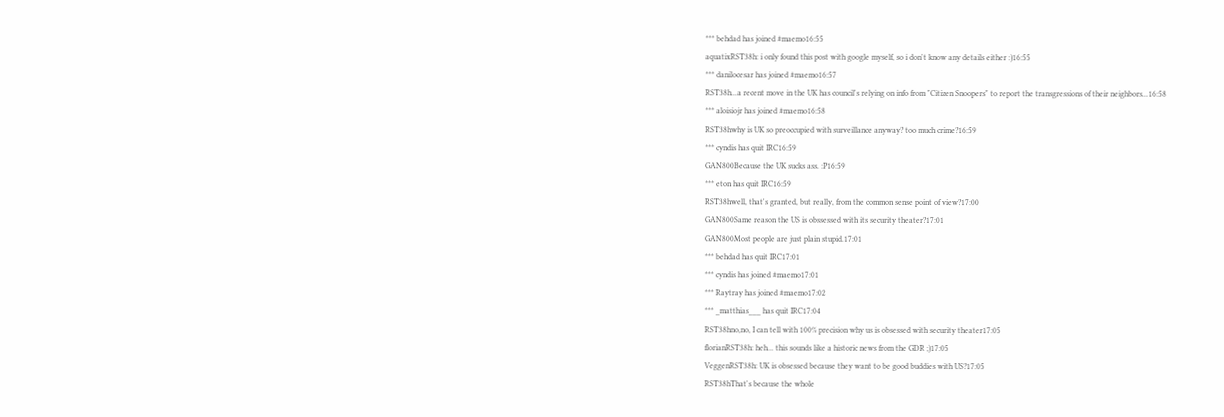*** behdad has joined #maemo16:55
aquatixRST38h: i only found this post with google myself, so i don't know any details either :)16:55
*** danilocesar has joined #maemo16:57
RST38h...a recent move in the UK has council's relying on info from "Citizen Snoopers" to report the transgressions of their neighbors...16:58
*** aloisiojr has joined #maemo16:58
RST38hwhy is UK so preoccupied with surveillance anyway? too much crime?16:59
*** cyndis has quit IRC16:59
GAN800Because the UK sucks ass. :P16:59
*** eton has quit IRC16:59
RST38hwell, that's granted, but really, from the common sense point of view?17:00
GAN800Same reason the US is obssessed with its security theater?17:01
GAN800Most people are just plain stupid.17:01
*** behdad has quit IRC17:01
*** cyndis has joined #maemo17:01
*** Raytray has joined #maemo17:02
*** _matthias___ has quit IRC17:04
RST38hno,no, I can tell with 100% precision why us is obsessed with security theater17:05
florianRST38h: heh... this sounds like a historic news from the GDR ;)17:05
VeggenRST38h: UK is obsessed because they want to be good buddies with US?17:05
RST38hThat's because the whole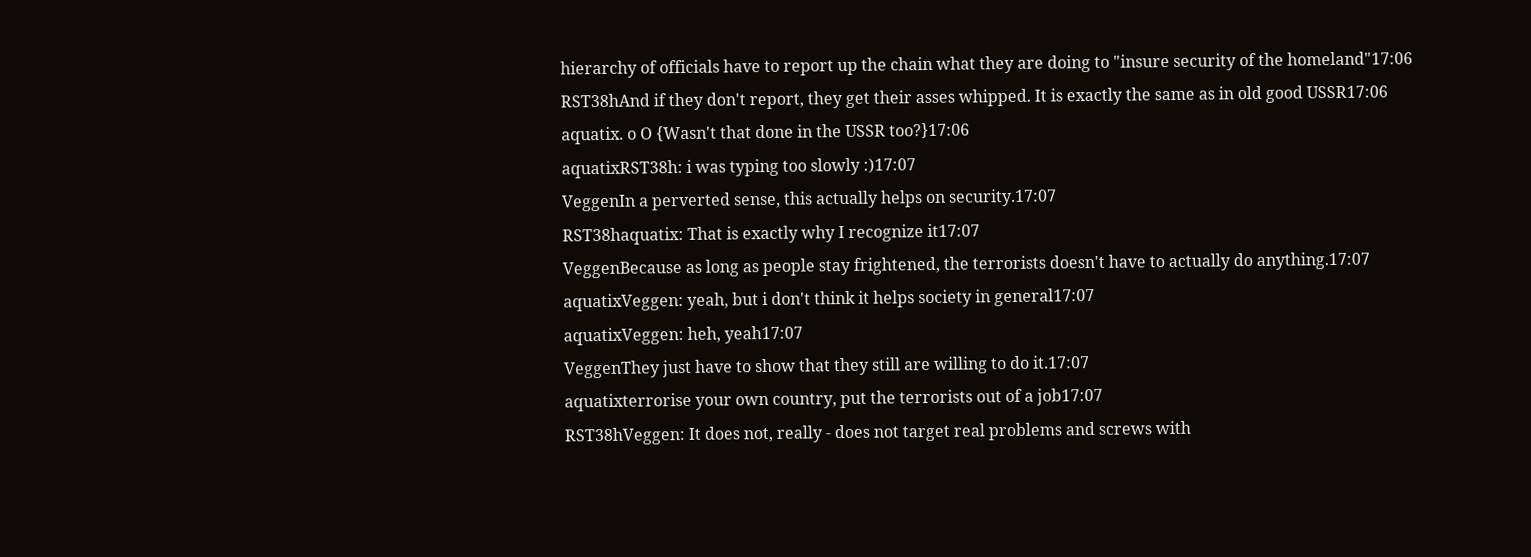hierarchy of officials have to report up the chain what they are doing to "insure security of the homeland"17:06
RST38hAnd if they don't report, they get their asses whipped. It is exactly the same as in old good USSR17:06
aquatix. o O {Wasn't that done in the USSR too?}17:06
aquatixRST38h: i was typing too slowly :)17:07
VeggenIn a perverted sense, this actually helps on security.17:07
RST38haquatix: That is exactly why I recognize it17:07
VeggenBecause as long as people stay frightened, the terrorists doesn't have to actually do anything.17:07
aquatixVeggen: yeah, but i don't think it helps society in general17:07
aquatixVeggen: heh, yeah17:07
VeggenThey just have to show that they still are willing to do it.17:07
aquatixterrorise your own country, put the terrorists out of a job17:07
RST38hVeggen: It does not, really - does not target real problems and screws with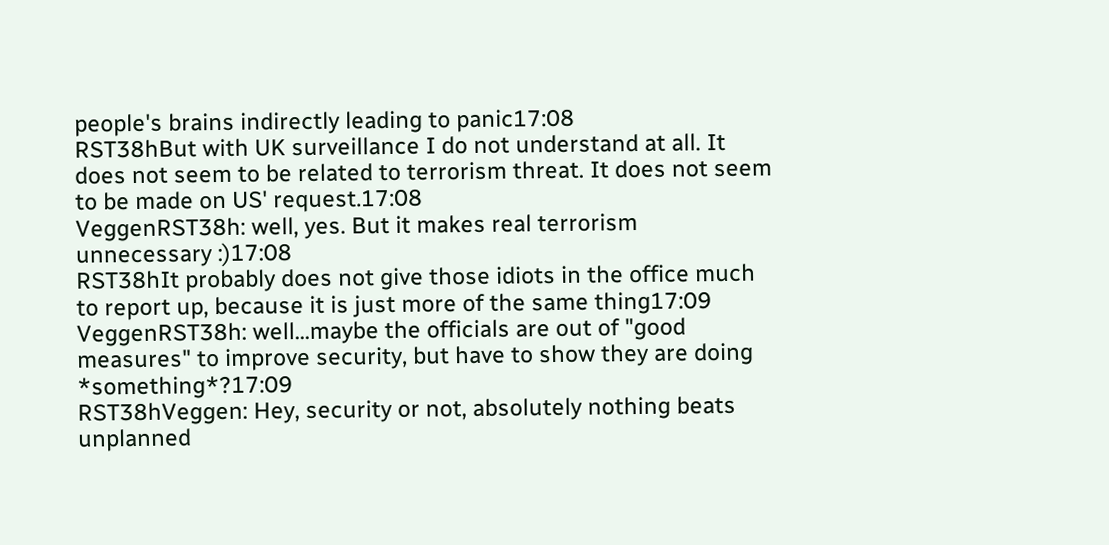people's brains indirectly leading to panic17:08
RST38hBut with UK surveillance I do not understand at all. It does not seem to be related to terrorism threat. It does not seem to be made on US' request.17:08
VeggenRST38h: well, yes. But it makes real terrorism unnecessary :)17:08
RST38hIt probably does not give those idiots in the office much to report up, because it is just more of the same thing17:09
VeggenRST38h: well...maybe the officials are out of "good measures" to improve security, but have to show they are doing *something*?17:09
RST38hVeggen: Hey, security or not, absolutely nothing beats unplanned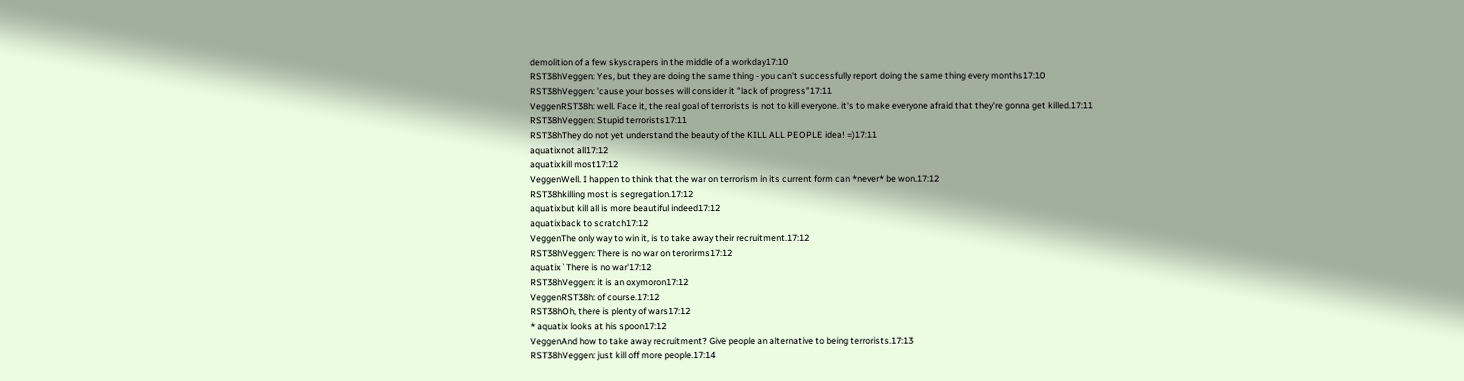demolition of a few skyscrapers in the middle of a workday17:10
RST38hVeggen: Yes, but they are doing the same thing - you can't successfully report doing the same thing every months17:10
RST38hVeggen: 'cause your bosses will consider it "lack of progress"17:11
VeggenRST38h: well. Face it, the real goal of terrorists is not to kill everyone. it's to make everyone afraid that they're gonna get killed.17:11
RST38hVeggen: Stupid terrorists17:11
RST38hThey do not yet understand the beauty of the KILL ALL PEOPLE idea! =)17:11
aquatixnot all17:12
aquatixkill most17:12
VeggenWell. I happen to think that the war on terrorism in its current form can *never* be won.17:12
RST38hkilling most is segregation.17:12
aquatixbut kill all is more beautiful indeed17:12
aquatixback to scratch17:12
VeggenThe only way to win it, is to take away their recruitment.17:12
RST38hVeggen: There is no war on terorirms17:12
aquatix`There is no war'17:12
RST38hVeggen: it is an oxymoron17:12
VeggenRST38h: of course.17:12
RST38hOh, there is plenty of wars17:12
* aquatix looks at his spoon17:12
VeggenAnd how to take away recruitment? Give people an alternative to being terrorists.17:13
RST38hVeggen: just kill off more people.17:14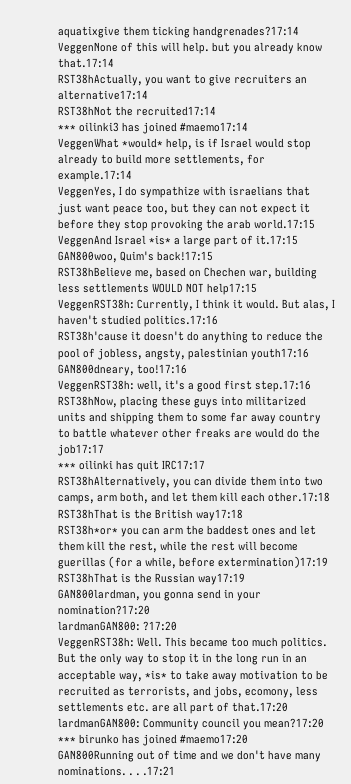aquatixgive them ticking handgrenades?17:14
VeggenNone of this will help. but you already know that.17:14
RST38hActually, you want to give recruiters an alternative17:14
RST38hNot the recruited17:14
*** oilinki3 has joined #maemo17:14
VeggenWhat *would* help, is if Israel would stop already to build more settlements, for example.17:14
VeggenYes, I do sympathize with israelians that just want peace too, but they can not expect it before they stop provoking the arab world.17:15
VeggenAnd Israel *is* a large part of it.17:15
GAN800woo, Quim's back!17:15
RST38hBelieve me, based on Chechen war, building less settlements WOULD NOT help17:15
VeggenRST38h: Currently, I think it would. But alas, I haven't studied politics.17:16
RST38h'cause it doesn't do anything to reduce the pool of jobless, angsty, palestinian youth17:16
GAN800dneary, too!17:16
VeggenRST38h: well, it's a good first step.17:16
RST38hNow, placing these guys into militarized units and shipping them to some far away country to battle whatever other freaks are would do the job17:17
*** oilinki has quit IRC17:17
RST38hAlternatively, you can divide them into two camps, arm both, and let them kill each other.17:18
RST38hThat is the British way17:18
RST38h*or* you can arm the baddest ones and let them kill the rest, while the rest will become guerillas (for a while, before extermination)17:19
RST38hThat is the Russian way17:19
GAN800lardman, you gonna send in your nomination?17:20
lardmanGAN800: ?17:20
VeggenRST38h: Well. This became too much politics. But the only way to stop it in the long run in an acceptable way, *is* to take away motivation to be recruited as terrorists, and jobs, ecomony, less settlements etc. are all part of that.17:20
lardmanGAN800: Community council you mean?17:20
*** birunko has joined #maemo17:20
GAN800Running out of time and we don't have many nominations. . . .17:21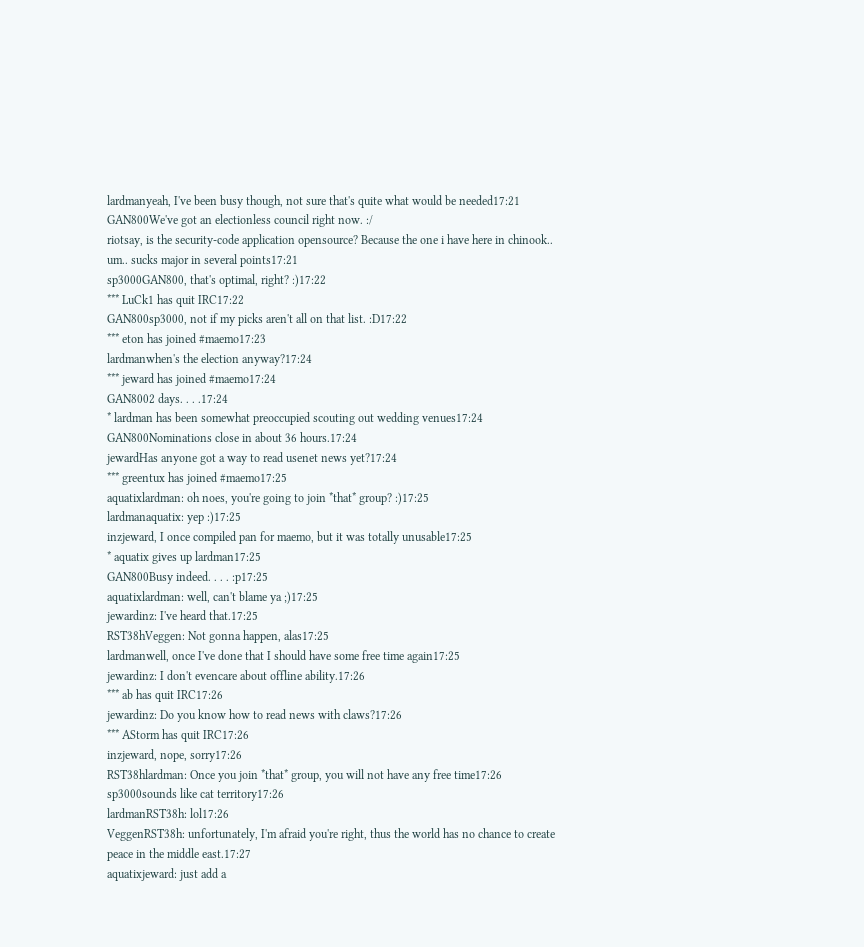lardmanyeah, I've been busy though, not sure that's quite what would be needed17:21
GAN800We've got an electionless council right now. :/
riotsay, is the security-code application opensource? Because the one i have here in chinook.. um.. sucks major in several points17:21
sp3000GAN800, that's optimal, right? :)17:22
*** LuCk1 has quit IRC17:22
GAN800sp3000, not if my picks aren't all on that list. :D17:22
*** eton has joined #maemo17:23
lardmanwhen's the election anyway?17:24
*** jeward has joined #maemo17:24
GAN8002 days. . . .17:24
* lardman has been somewhat preoccupied scouting out wedding venues17:24
GAN800Nominations close in about 36 hours.17:24
jewardHas anyone got a way to read usenet news yet?17:24
*** greentux has joined #maemo17:25
aquatixlardman: oh noes, you're going to join *that* group? :)17:25
lardmanaquatix: yep :)17:25
inzjeward, I once compiled pan for maemo, but it was totally unusable17:25
* aquatix gives up lardman17:25
GAN800Busy indeed. . . . :p17:25
aquatixlardman: well, can't blame ya ;)17:25
jewardinz: I've heard that.17:25
RST38hVeggen: Not gonna happen, alas17:25
lardmanwell, once I've done that I should have some free time again17:25
jewardinz: I don't evencare about offline ability.17:26
*** ab has quit IRC17:26
jewardinz: Do you know how to read news with claws?17:26
*** AStorm has quit IRC17:26
inzjeward, nope, sorry17:26
RST38hlardman: Once you join *that* group, you will not have any free time17:26
sp3000sounds like cat territory17:26
lardmanRST38h: lol17:26
VeggenRST38h: unfortunately, I'm afraid you're right, thus the world has no chance to create peace in the middle east.17:27
aquatixjeward: just add a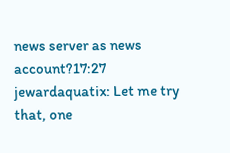news server as news account?17:27
jewardaquatix: Let me try that, one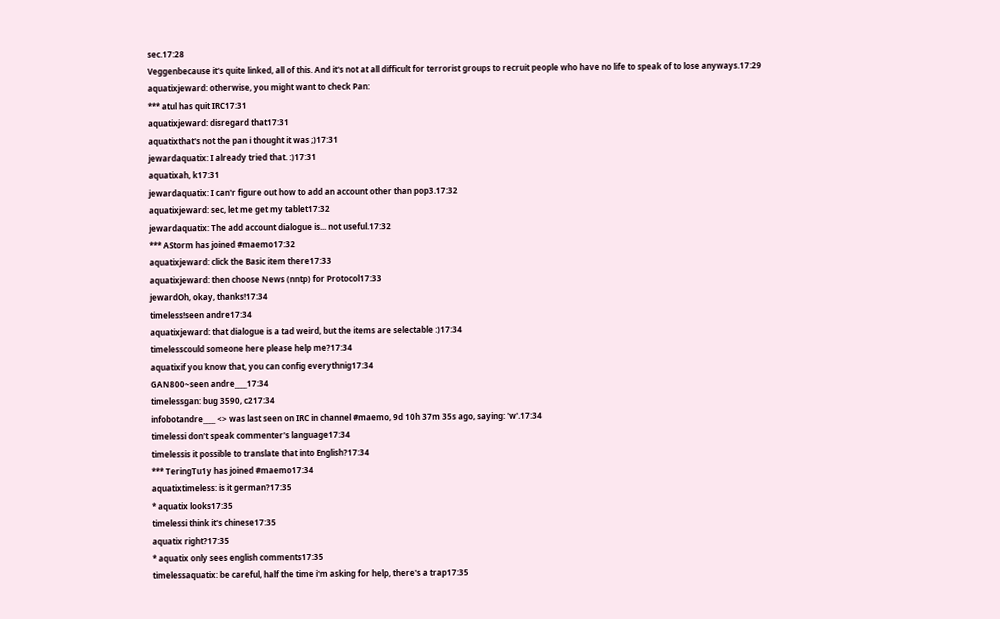sec.17:28
Veggenbecause it's quite linked, all of this. And it's not at all difficult for terrorist groups to recruit people who have no life to speak of to lose anyways.17:29
aquatixjeward: otherwise, you might want to check Pan:
*** atul has quit IRC17:31
aquatixjeward: disregard that17:31
aquatixthat's not the pan i thought it was ;)17:31
jewardaquatix: I already tried that. :)17:31
aquatixah, k17:31
jewardaquatix: I can'r figure out how to add an account other than pop3.17:32
aquatixjeward: sec, let me get my tablet17:32
jewardaquatix: The add account dialogue is... not useful.17:32
*** AStorm has joined #maemo17:32
aquatixjeward: click the Basic item there17:33
aquatixjeward: then choose News (nntp) for Protocol17:33
jewardOh, okay, thanks!17:34
timeless!seen andre17:34
aquatixjeward: that dialogue is a tad weird, but the items are selectable :)17:34
timelesscould someone here please help me?17:34
aquatixif you know that, you can config everythnig17:34
GAN800~seen andre____17:34
timelessgan: bug 3590, c217:34
infobotandre____ <> was last seen on IRC in channel #maemo, 9d 10h 37m 35s ago, saying: 'w'.17:34
timelessi don't speak commenter's language17:34
timelessis it possible to translate that into English?17:34
*** TeringTu1y has joined #maemo17:34
aquatixtimeless: is it german?17:35
* aquatix looks17:35
timelessi think it's chinese17:35
aquatix right?17:35
* aquatix only sees english comments17:35
timelessaquatix: be careful, half the time i'm asking for help, there's a trap17:35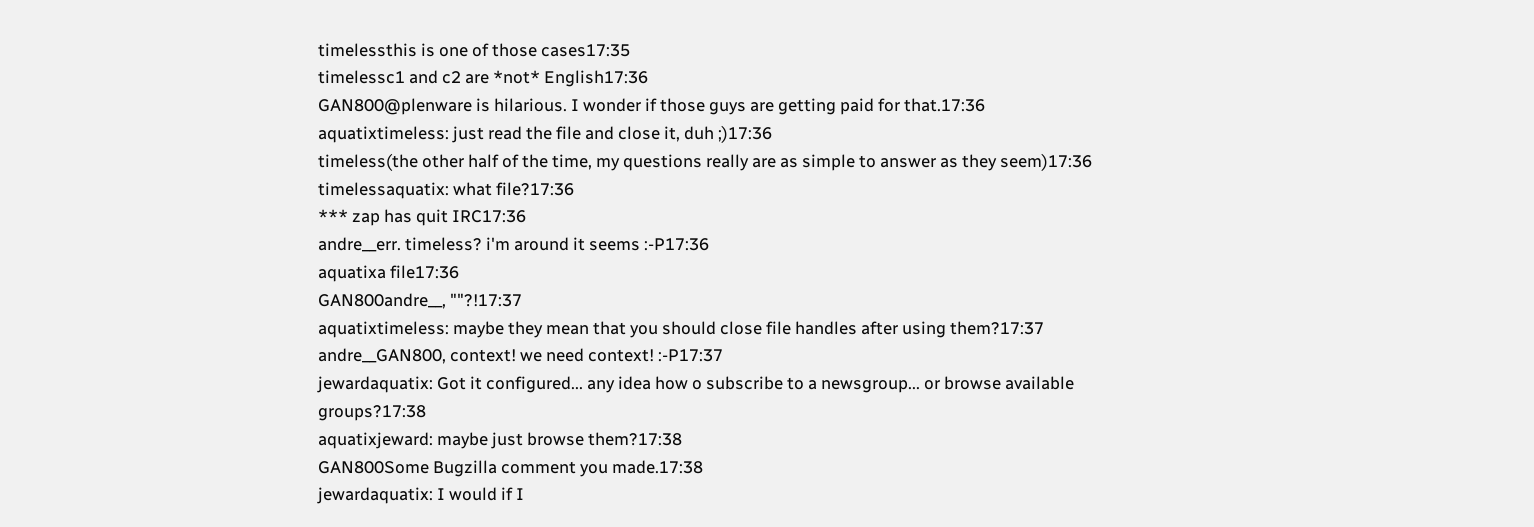timelessthis is one of those cases17:35
timelessc1 and c2 are *not* English17:36
GAN800@plenware is hilarious. I wonder if those guys are getting paid for that.17:36
aquatixtimeless: just read the file and close it, duh ;)17:36
timeless(the other half of the time, my questions really are as simple to answer as they seem)17:36
timelessaquatix: what file?17:36
*** zap has quit IRC17:36
andre__err. timeless? i'm around it seems :-P17:36
aquatixa file17:36
GAN800andre__, ""?!17:37
aquatixtimeless: maybe they mean that you should close file handles after using them?17:37
andre__GAN800, context! we need context! :-P17:37
jewardaquatix: Got it configured... any idea how o subscribe to a newsgroup... or browse available groups?17:38
aquatixjeward: maybe just browse them?17:38
GAN800Some Bugzilla comment you made.17:38
jewardaquatix: I would if I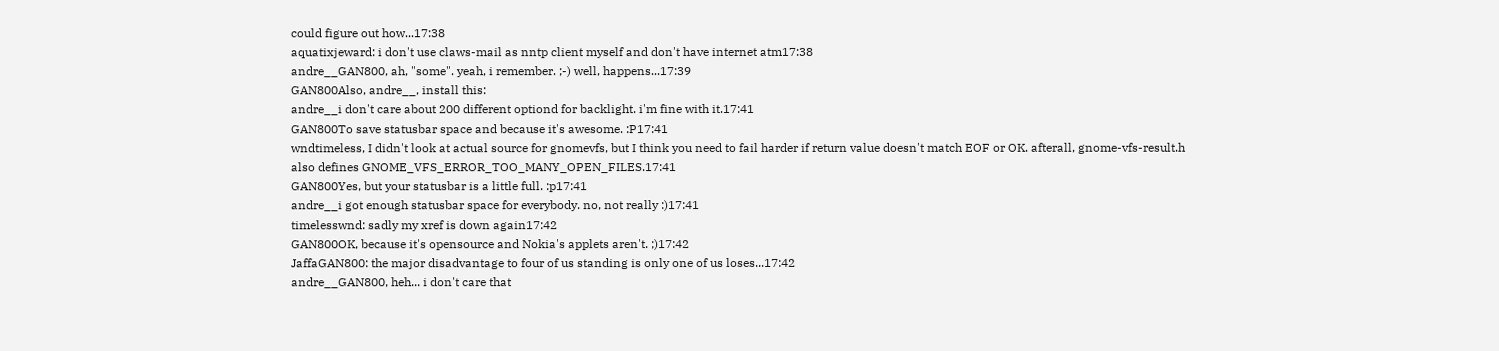could figure out how...17:38
aquatixjeward: i don't use claws-mail as nntp client myself and don't have internet atm17:38
andre__GAN800, ah, "some". yeah, i remember. ;-) well, happens...17:39
GAN800Also, andre__, install this:
andre__i don't care about 200 different optiond for backlight. i'm fine with it.17:41
GAN800To save statusbar space and because it's awesome. :P17:41
wndtimeless, I didn't look at actual source for gnomevfs, but I think you need to fail harder if return value doesn't match EOF or OK. afterall, gnome-vfs-result.h also defines GNOME_VFS_ERROR_TOO_MANY_OPEN_FILES.17:41
GAN800Yes, but your statusbar is a little full. :p17:41
andre__i got enough statusbar space for everybody. no, not really :)17:41
timelesswnd: sadly my xref is down again17:42
GAN800OK, because it's opensource and Nokia's applets aren't. ;)17:42
JaffaGAN800: the major disadvantage to four of us standing is only one of us loses...17:42
andre__GAN800, heh... i don't care that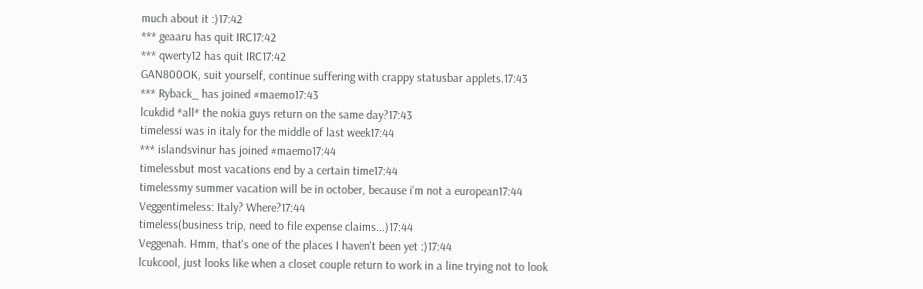much about it :)17:42
*** geaaru has quit IRC17:42
*** qwerty12 has quit IRC17:42
GAN800OK, suit yourself, continue suffering with crappy statusbar applets.17:43
*** Ryback_ has joined #maemo17:43
lcukdid *all* the nokia guys return on the same day?17:43
timelessi was in italy for the middle of last week17:44
*** islandsvinur has joined #maemo17:44
timelessbut most vacations end by a certain time17:44
timelessmy summer vacation will be in october, because i'm not a european17:44
Veggentimeless: Italy? Where?17:44
timeless(business trip, need to file expense claims...)17:44
Veggenah. Hmm, that's one of the places I haven't been yet :)17:44
lcukcool, just looks like when a closet couple return to work in a line trying not to look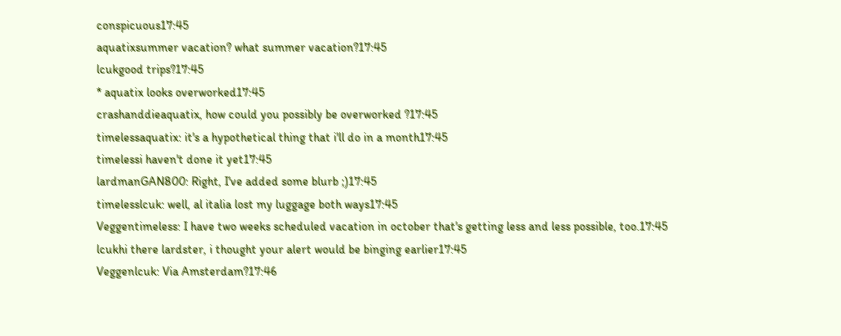conspicuous17:45
aquatixsummer vacation? what summer vacation?17:45
lcukgood trips?17:45
* aquatix looks overworked17:45
crashanddieaquatix, how could you possibly be overworked ?17:45
timelessaquatix: it's a hypothetical thing that i'll do in a month17:45
timelessi haven't done it yet17:45
lardmanGAN800: Right, I've added some blurb ;)17:45
timelesslcuk: well, al italia lost my luggage both ways17:45
Veggentimeless: I have two weeks scheduled vacation in october that's getting less and less possible, too.17:45
lcukhi there lardster, i thought your alert would be binging earlier17:45
Veggenlcuk: Via Amsterdam?17:46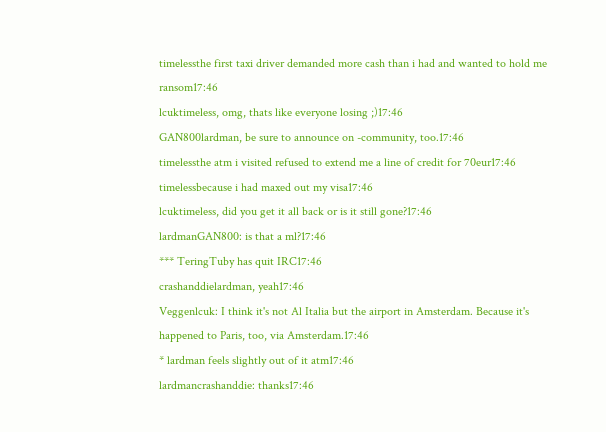timelessthe first taxi driver demanded more cash than i had and wanted to hold me ransom17:46
lcuktimeless, omg, thats like everyone losing ;)17:46
GAN800lardman, be sure to announce on -community, too.17:46
timelessthe atm i visited refused to extend me a line of credit for 70eur17:46
timelessbecause i had maxed out my visa17:46
lcuktimeless, did you get it all back or is it still gone?17:46
lardmanGAN800: is that a ml?17:46
*** TeringTuby has quit IRC17:46
crashanddielardman, yeah17:46
Veggenlcuk: I think it's not Al Italia but the airport in Amsterdam. Because it's happened to Paris, too, via Amsterdam.17:46
* lardman feels slightly out of it atm17:46
lardmancrashanddie: thanks17:46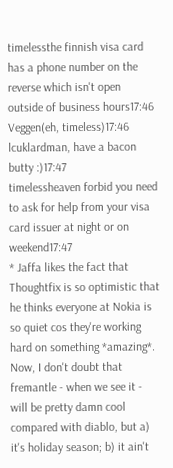timelessthe finnish visa card has a phone number on the reverse which isn't open outside of business hours17:46
Veggen(eh, timeless)17:46
lcuklardman, have a bacon butty :)17:47
timelessheaven forbid you need to ask for help from your visa card issuer at night or on weekend17:47
* Jaffa likes the fact that Thoughtfix is so optimistic that he thinks everyone at Nokia is so quiet cos they're working hard on something *amazing*. Now, I don't doubt that fremantle - when we see it - will be pretty damn cool compared with diablo, but a) it's holiday season; b) it ain't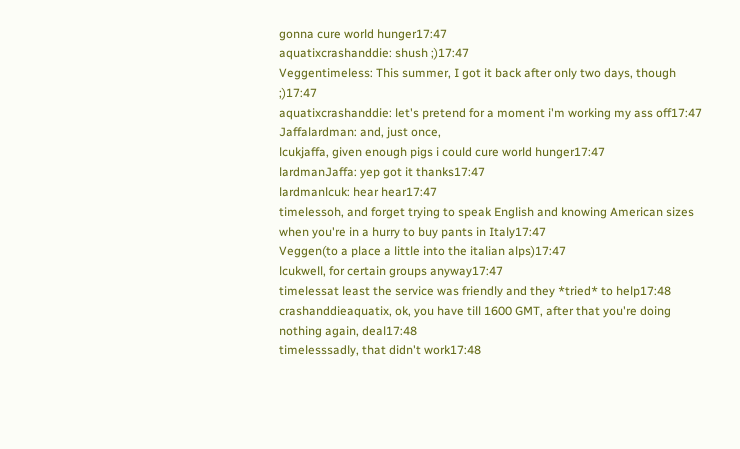gonna cure world hunger17:47
aquatixcrashanddie: shush ;)17:47
Veggentimeless: This summer, I got it back after only two days, though ;)17:47
aquatixcrashanddie: let's pretend for a moment i'm working my ass off17:47
Jaffalardman: and, just once,
lcukjaffa, given enough pigs i could cure world hunger17:47
lardmanJaffa: yep got it thanks17:47
lardmanlcuk: hear hear17:47
timelessoh, and forget trying to speak English and knowing American sizes when you're in a hurry to buy pants in Italy17:47
Veggen(to a place a little into the italian alps)17:47
lcukwell, for certain groups anyway17:47
timelessat least the service was friendly and they *tried* to help17:48
crashanddieaquatix, ok, you have till 1600 GMT, after that you're doing nothing again, deal17:48
timelesssadly, that didn't work17:48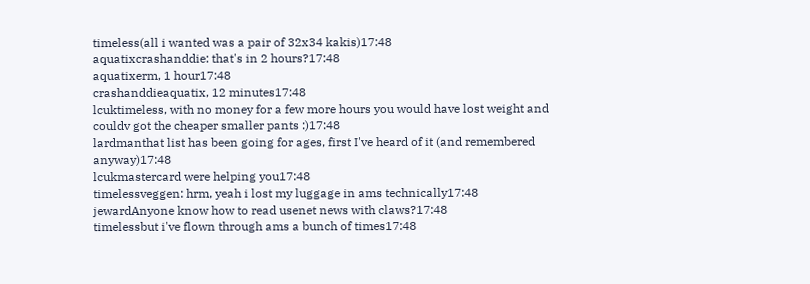timeless(all i wanted was a pair of 32x34 kakis)17:48
aquatixcrashanddie: that's in 2 hours?17:48
aquatixerm, 1 hour17:48
crashanddieaquatix, 12 minutes17:48
lcuktimeless, with no money for a few more hours you would have lost weight and couldv got the cheaper smaller pants :)17:48
lardmanthat list has been going for ages, first I've heard of it (and remembered anyway)17:48
lcukmastercard were helping you17:48
timelessveggen: hrm, yeah i lost my luggage in ams technically17:48
jewardAnyone know how to read usenet news with claws?17:48
timelessbut i've flown through ams a bunch of times17:48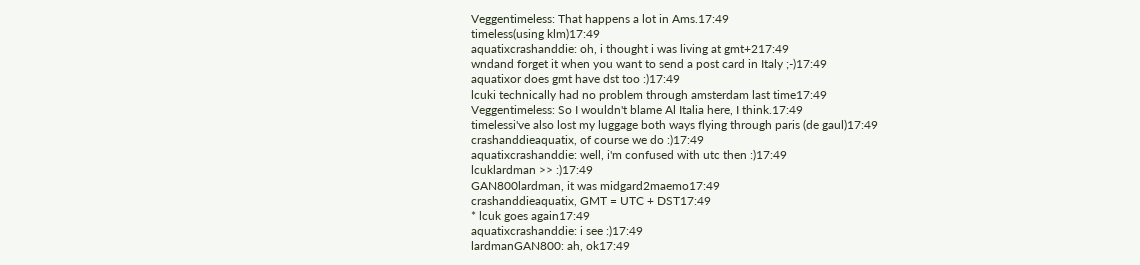Veggentimeless: That happens a lot in Ams.17:49
timeless(using klm)17:49
aquatixcrashanddie: oh, i thought i was living at gmt+217:49
wndand forget it when you want to send a post card in Italy ;-)17:49
aquatixor does gmt have dst too :)17:49
lcuki technically had no problem through amsterdam last time17:49
Veggentimeless: So I wouldn't blame Al Italia here, I think.17:49
timelessi've also lost my luggage both ways flying through paris (de gaul)17:49
crashanddieaquatix, of course we do :)17:49
aquatixcrashanddie: well, i'm confused with utc then :)17:49
lcuklardman >> :)17:49
GAN800lardman, it was midgard2maemo17:49
crashanddieaquatix, GMT = UTC + DST17:49
* lcuk goes again17:49
aquatixcrashanddie: i see :)17:49
lardmanGAN800: ah, ok17:49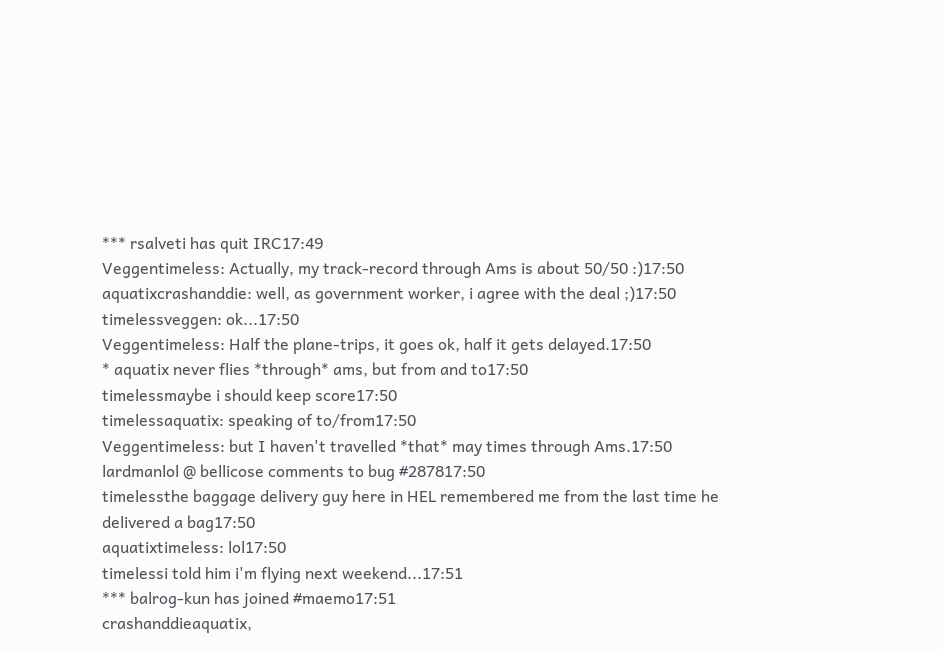*** rsalveti has quit IRC17:49
Veggentimeless: Actually, my track-record through Ams is about 50/50 :)17:50
aquatixcrashanddie: well, as government worker, i agree with the deal ;)17:50
timelessveggen: ok...17:50
Veggentimeless: Half the plane-trips, it goes ok, half it gets delayed.17:50
* aquatix never flies *through* ams, but from and to17:50
timelessmaybe i should keep score17:50
timelessaquatix: speaking of to/from17:50
Veggentimeless: but I haven't travelled *that* may times through Ams.17:50
lardmanlol @ bellicose comments to bug #287817:50
timelessthe baggage delivery guy here in HEL remembered me from the last time he delivered a bag17:50
aquatixtimeless: lol17:50
timelessi told him i'm flying next weekend...17:51
*** balrog-kun has joined #maemo17:51
crashanddieaquatix,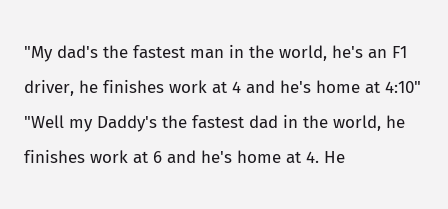"My dad's the fastest man in the world, he's an F1 driver, he finishes work at 4 and he's home at 4:10" "Well my Daddy's the fastest dad in the world, he finishes work at 6 and he's home at 4. He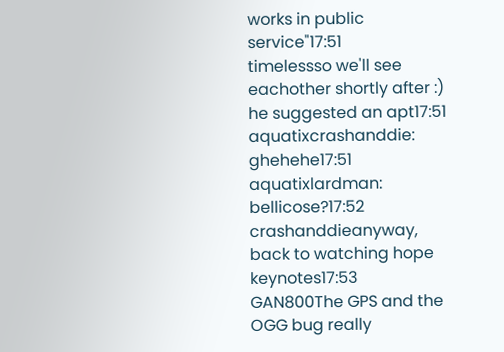works in public service"17:51
timelessso we'll see eachother shortly after :) he suggested an apt17:51
aquatixcrashanddie: ghehehe17:51
aquatixlardman: bellicose?17:52
crashanddieanyway, back to watching hope keynotes17:53
GAN800The GPS and the OGG bug really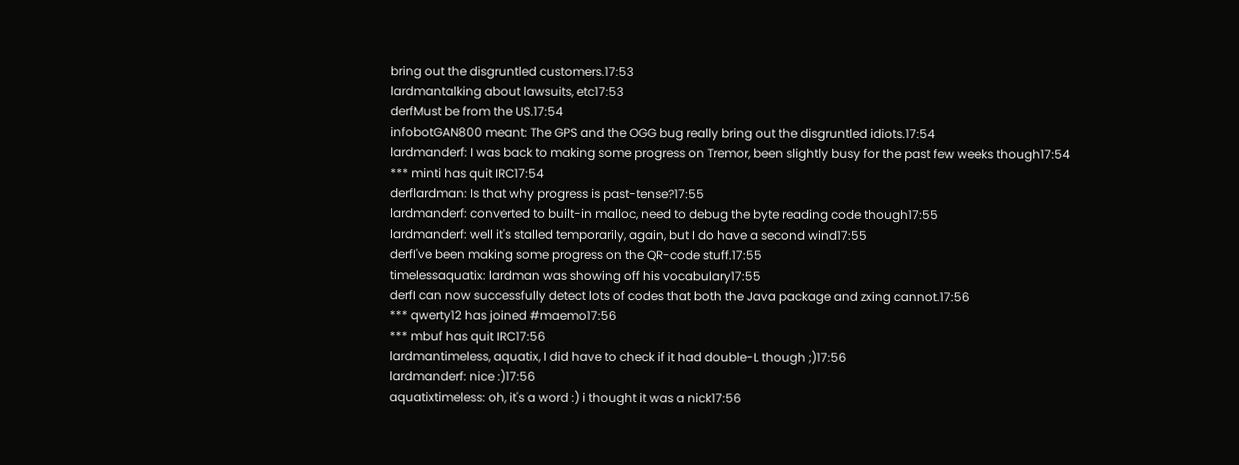bring out the disgruntled customers.17:53
lardmantalking about lawsuits, etc17:53
derfMust be from the US.17:54
infobotGAN800 meant: The GPS and the OGG bug really bring out the disgruntled idiots.17:54
lardmanderf: I was back to making some progress on Tremor, been slightly busy for the past few weeks though17:54
*** minti has quit IRC17:54
derflardman: Is that why progress is past-tense?17:55
lardmanderf: converted to built-in malloc, need to debug the byte reading code though17:55
lardmanderf: well it's stalled temporarily, again, but I do have a second wind17:55
derfI've been making some progress on the QR-code stuff.17:55
timelessaquatix: lardman was showing off his vocabulary17:55
derfI can now successfully detect lots of codes that both the Java package and zxing cannot.17:56
*** qwerty12 has joined #maemo17:56
*** mbuf has quit IRC17:56
lardmantimeless, aquatix, I did have to check if it had double-L though ;)17:56
lardmanderf: nice :)17:56
aquatixtimeless: oh, it's a word :) i thought it was a nick17:56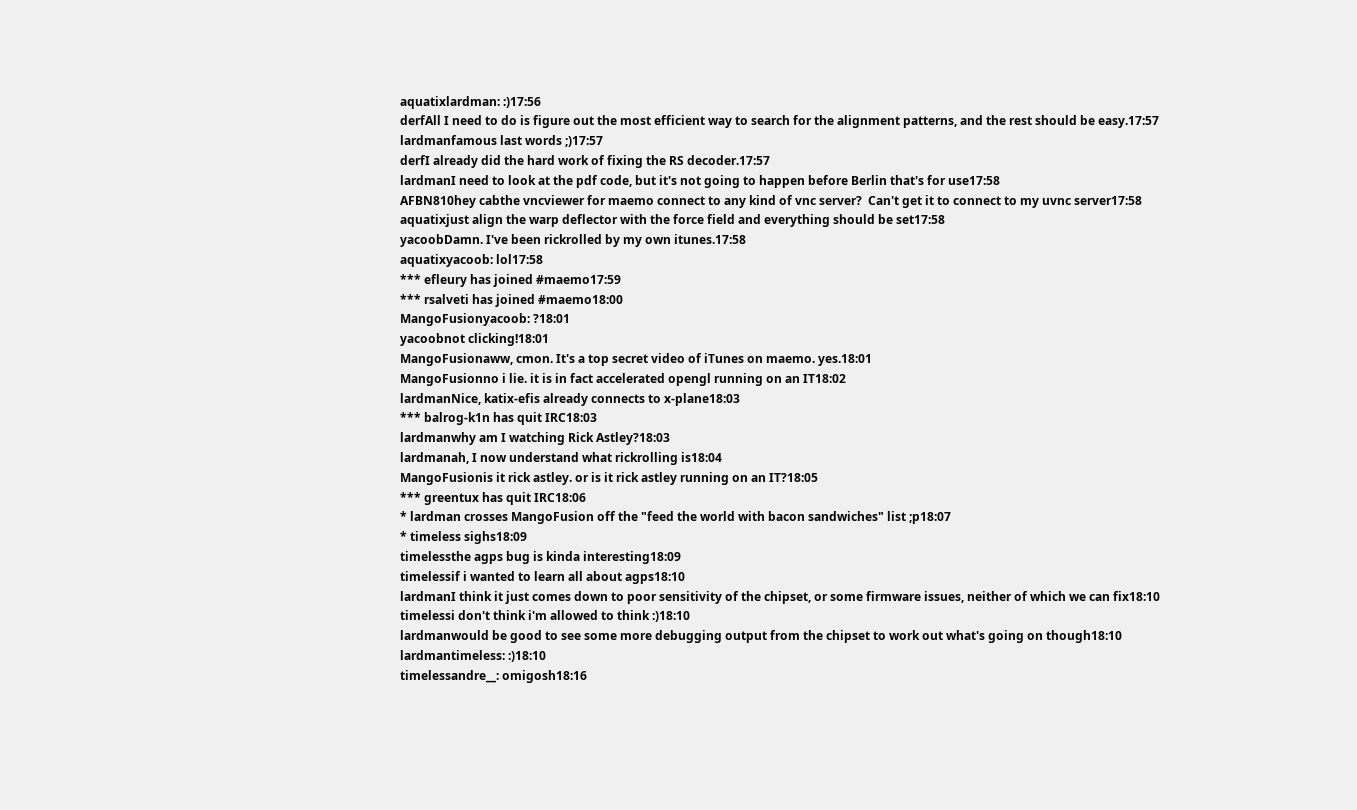aquatixlardman: :)17:56
derfAll I need to do is figure out the most efficient way to search for the alignment patterns, and the rest should be easy.17:57
lardmanfamous last words ;)17:57
derfI already did the hard work of fixing the RS decoder.17:57
lardmanI need to look at the pdf code, but it's not going to happen before Berlin that's for use17:58
AFBN810hey cabthe vncviewer for maemo connect to any kind of vnc server?  Can't get it to connect to my uvnc server17:58
aquatixjust align the warp deflector with the force field and everything should be set17:58
yacoobDamn. I've been rickrolled by my own itunes.17:58
aquatixyacoob: lol17:58
*** efleury has joined #maemo17:59
*** rsalveti has joined #maemo18:00
MangoFusionyacoob: ?18:01
yacoobnot clicking!18:01
MangoFusionaww, cmon. It's a top secret video of iTunes on maemo. yes.18:01
MangoFusionno i lie. it is in fact accelerated opengl running on an IT18:02
lardmanNice, katix-efis already connects to x-plane18:03
*** balrog-k1n has quit IRC18:03
lardmanwhy am I watching Rick Astley?18:03
lardmanah, I now understand what rickrolling is18:04
MangoFusionis it rick astley. or is it rick astley running on an IT?18:05
*** greentux has quit IRC18:06
* lardman crosses MangoFusion off the "feed the world with bacon sandwiches" list ;p18:07
* timeless sighs18:09
timelessthe agps bug is kinda interesting18:09
timelessif i wanted to learn all about agps18:10
lardmanI think it just comes down to poor sensitivity of the chipset, or some firmware issues, neither of which we can fix18:10
timelessi don't think i'm allowed to think :)18:10
lardmanwould be good to see some more debugging output from the chipset to work out what's going on though18:10
lardmantimeless: :)18:10
timelessandre__: omigosh18:16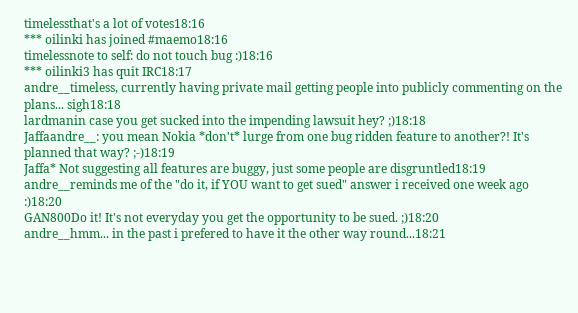timelessthat's a lot of votes18:16
*** oilinki has joined #maemo18:16
timelessnote to self: do not touch bug :)18:16
*** oilinki3 has quit IRC18:17
andre__timeless, currently having private mail getting people into publicly commenting on the plans... sigh18:18
lardmanin case you get sucked into the impending lawsuit hey? ;)18:18
Jaffaandre__: you mean Nokia *don't* lurge from one bug ridden feature to another?! It's planned that way? ;-)18:19
Jaffa* Not suggesting all features are buggy, just some people are disgruntled18:19
andre__reminds me of the "do it, if YOU want to get sued" answer i received one week ago :)18:20
GAN800Do it! It's not everyday you get the opportunity to be sued. ;)18:20
andre__hmm... in the past i prefered to have it the other way round...18:21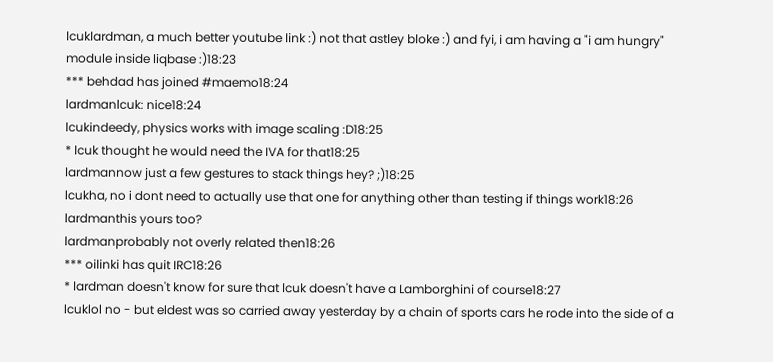lcuklardman, a much better youtube link :) not that astley bloke :) and fyi, i am having a "i am hungry" module inside liqbase :)18:23
*** behdad has joined #maemo18:24
lardmanlcuk: nice18:24
lcukindeedy, physics works with image scaling :D18:25
* lcuk thought he would need the IVA for that18:25
lardmannow just a few gestures to stack things hey? ;)18:25
lcukha, no i dont need to actually use that one for anything other than testing if things work18:26
lardmanthis yours too?
lardmanprobably not overly related then18:26
*** oilinki has quit IRC18:26
* lardman doesn't know for sure that lcuk doesn't have a Lamborghini of course18:27
lcuklol no - but eldest was so carried away yesterday by a chain of sports cars he rode into the side of a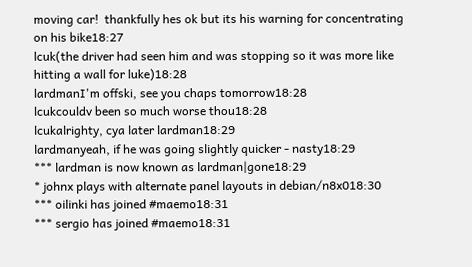moving car!  thankfully hes ok but its his warning for concentrating on his bike18:27
lcuk(the driver had seen him and was stopping so it was more like hitting a wall for luke)18:28
lardmanI'm offski, see you chaps tomorrow18:28
lcukcouldv been so much worse thou18:28
lcukalrighty, cya later lardman18:29
lardmanyeah, if he was going slightly quicker - nasty18:29
*** lardman is now known as lardman|gone18:29
* johnx plays with alternate panel layouts in debian/n8x018:30
*** oilinki has joined #maemo18:31
*** sergio has joined #maemo18:31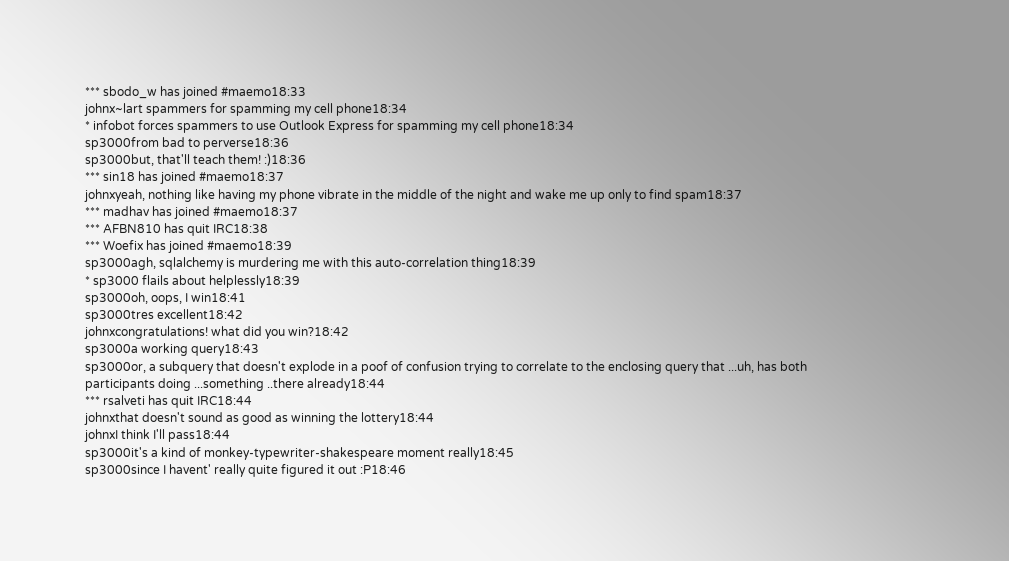*** sbodo_w has joined #maemo18:33
johnx~lart spammers for spamming my cell phone18:34
* infobot forces spammers to use Outlook Express for spamming my cell phone18:34
sp3000from bad to perverse18:36
sp3000but, that'll teach them! :)18:36
*** sin18 has joined #maemo18:37
johnxyeah, nothing like having my phone vibrate in the middle of the night and wake me up only to find spam18:37
*** madhav has joined #maemo18:37
*** AFBN810 has quit IRC18:38
*** Woefix has joined #maemo18:39
sp3000agh, sqlalchemy is murdering me with this auto-correlation thing18:39
* sp3000 flails about helplessly18:39
sp3000oh, oops, I win18:41
sp3000tres excellent18:42
johnxcongratulations! what did you win?18:42
sp3000a working query18:43
sp3000or, a subquery that doesn't explode in a poof of confusion trying to correlate to the enclosing query that ...uh, has both participants doing ...something ..there already18:44
*** rsalveti has quit IRC18:44
johnxthat doesn't sound as good as winning the lottery18:44
johnxI think I'll pass18:44
sp3000it's a kind of monkey-typewriter-shakespeare moment really18:45
sp3000since I havent' really quite figured it out :P18:46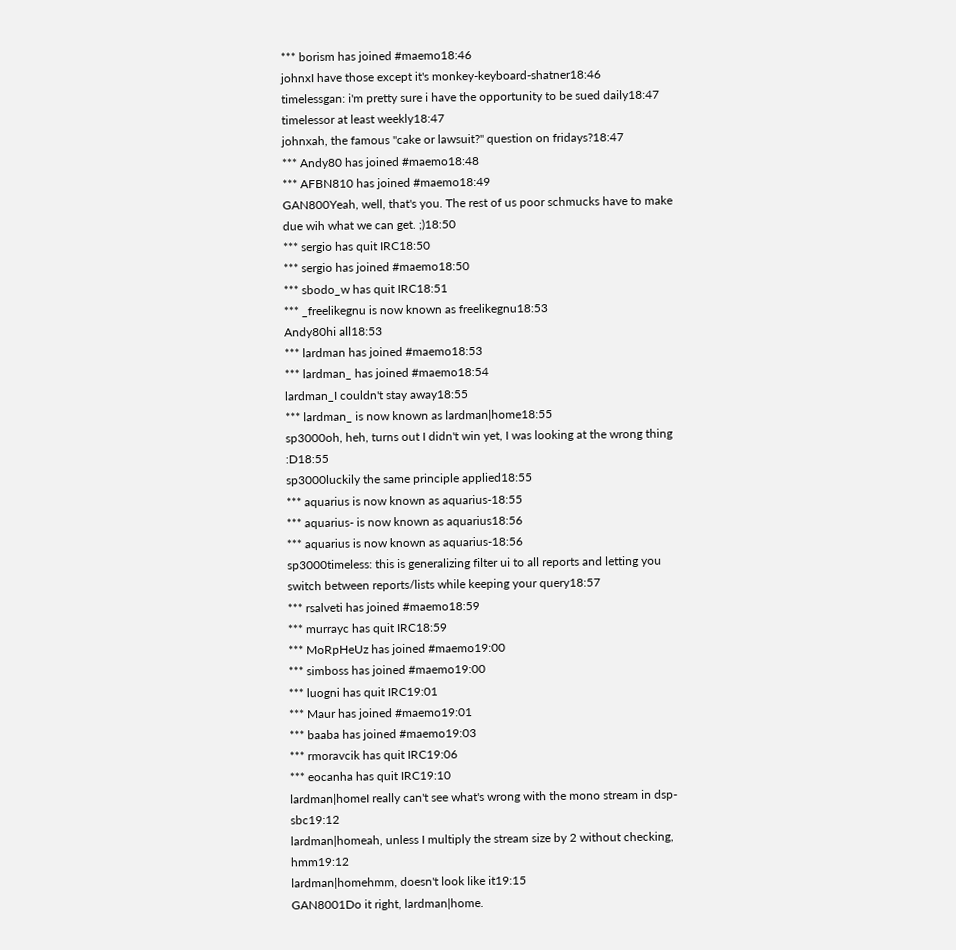*** borism has joined #maemo18:46
johnxI have those except it's monkey-keyboard-shatner18:46
timelessgan: i'm pretty sure i have the opportunity to be sued daily18:47
timelessor at least weekly18:47
johnxah, the famous "cake or lawsuit?" question on fridays?18:47
*** Andy80 has joined #maemo18:48
*** AFBN810 has joined #maemo18:49
GAN800Yeah, well, that's you. The rest of us poor schmucks have to make due wih what we can get. ;)18:50
*** sergio has quit IRC18:50
*** sergio has joined #maemo18:50
*** sbodo_w has quit IRC18:51
*** _freelikegnu is now known as freelikegnu18:53
Andy80hi all18:53
*** lardman has joined #maemo18:53
*** lardman_ has joined #maemo18:54
lardman_I couldn't stay away18:55
*** lardman_ is now known as lardman|home18:55
sp3000oh, heh, turns out I didn't win yet, I was looking at the wrong thing :D18:55
sp3000luckily the same principle applied18:55
*** aquarius is now known as aquarius-18:55
*** aquarius- is now known as aquarius18:56
*** aquarius is now known as aquarius-18:56
sp3000timeless: this is generalizing filter ui to all reports and letting you switch between reports/lists while keeping your query18:57
*** rsalveti has joined #maemo18:59
*** murrayc has quit IRC18:59
*** MoRpHeUz has joined #maemo19:00
*** simboss has joined #maemo19:00
*** luogni has quit IRC19:01
*** Maur has joined #maemo19:01
*** baaba has joined #maemo19:03
*** rmoravcik has quit IRC19:06
*** eocanha has quit IRC19:10
lardman|homeI really can't see what's wrong with the mono stream in dsp-sbc19:12
lardman|homeah, unless I multiply the stream size by 2 without checking, hmm19:12
lardman|homehmm, doesn't look like it19:15
GAN8001Do it right, lardman|home.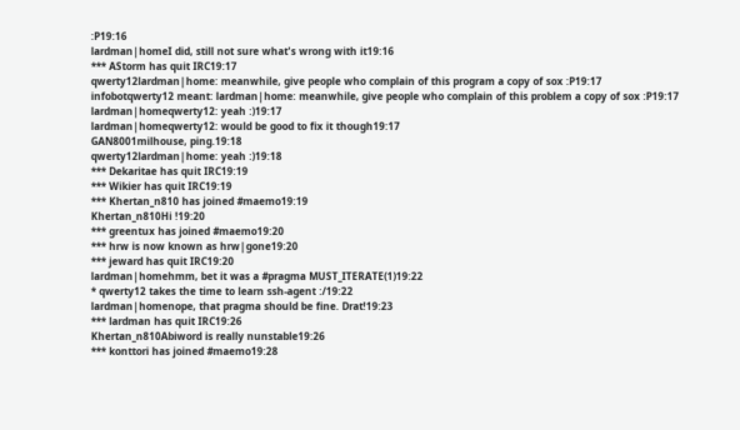:P19:16
lardman|homeI did, still not sure what's wrong with it19:16
*** AStorm has quit IRC19:17
qwerty12lardman|home: meanwhile, give people who complain of this program a copy of sox :P19:17
infobotqwerty12 meant: lardman|home: meanwhile, give people who complain of this problem a copy of sox :P19:17
lardman|homeqwerty12: yeah :)19:17
lardman|homeqwerty12: would be good to fix it though19:17
GAN8001milhouse, ping.19:18
qwerty12lardman|home: yeah :)19:18
*** Dekaritae has quit IRC19:19
*** Wikier has quit IRC19:19
*** Khertan_n810 has joined #maemo19:19
Khertan_n810Hi !19:20
*** greentux has joined #maemo19:20
*** hrw is now known as hrw|gone19:20
*** jeward has quit IRC19:20
lardman|homehmm, bet it was a #pragma MUST_ITERATE(1)19:22
* qwerty12 takes the time to learn ssh-agent :/19:22
lardman|homenope, that pragma should be fine. Drat!19:23
*** lardman has quit IRC19:26
Khertan_n810Abiword is really nunstable19:26
*** konttori has joined #maemo19:28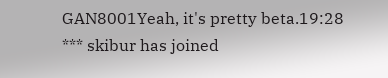GAN8001Yeah, it's pretty beta.19:28
*** skibur has joined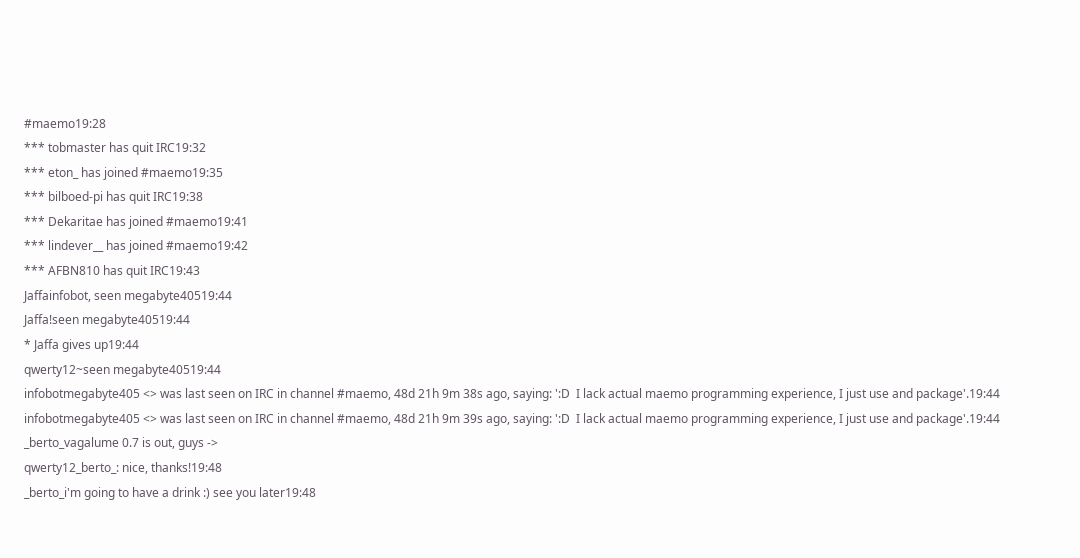#maemo19:28
*** tobmaster has quit IRC19:32
*** eton_ has joined #maemo19:35
*** bilboed-pi has quit IRC19:38
*** Dekaritae has joined #maemo19:41
*** lindever__ has joined #maemo19:42
*** AFBN810 has quit IRC19:43
Jaffainfobot, seen megabyte40519:44
Jaffa!seen megabyte40519:44
* Jaffa gives up19:44
qwerty12~seen megabyte40519:44
infobotmegabyte405 <> was last seen on IRC in channel #maemo, 48d 21h 9m 38s ago, saying: ':D  I lack actual maemo programming experience, I just use and package'.19:44
infobotmegabyte405 <> was last seen on IRC in channel #maemo, 48d 21h 9m 39s ago, saying: ':D  I lack actual maemo programming experience, I just use and package'.19:44
_berto_vagalume 0.7 is out, guys ->
qwerty12_berto_: nice, thanks!19:48
_berto_i'm going to have a drink :) see you later19:48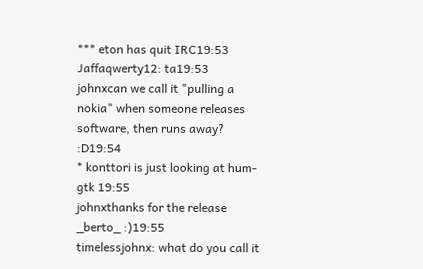*** eton has quit IRC19:53
Jaffaqwerty12: ta19:53
johnxcan we call it "pulling a nokia" when someone releases software, then runs away? :D19:54
* konttori is just looking at hum-gtk 19:55
johnxthanks for the release _berto_ :)19:55
timelessjohnx: what do you call it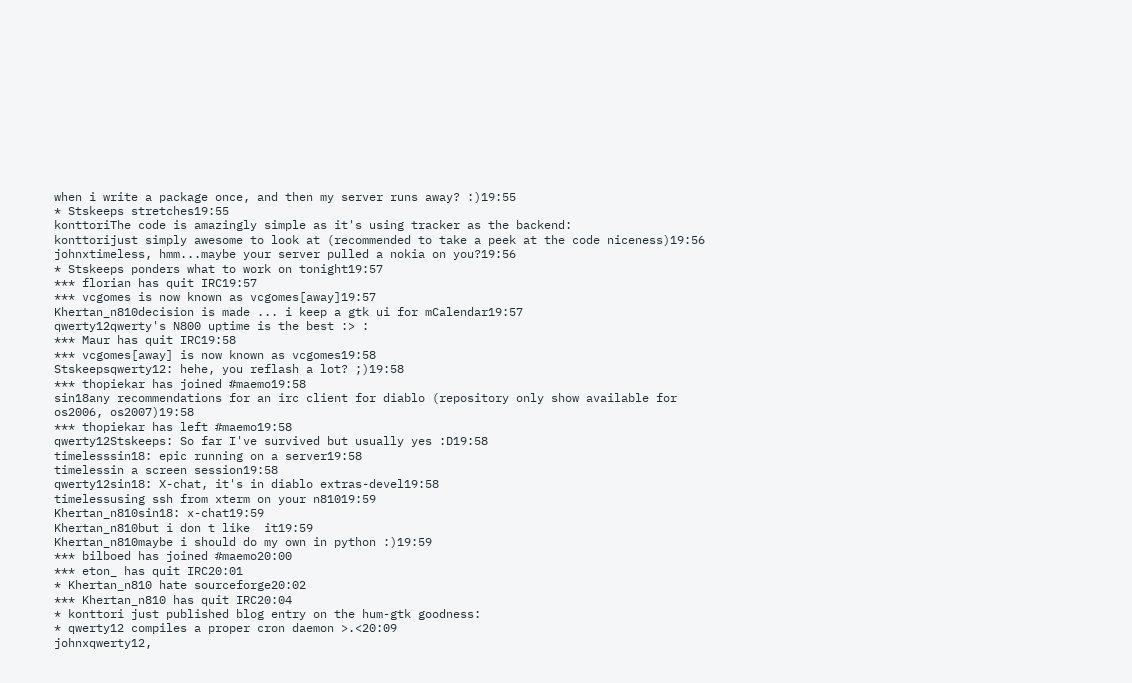when i write a package once, and then my server runs away? :)19:55
* Stskeeps stretches19:55
konttoriThe code is amazingly simple as it's using tracker as the backend:
konttorijust simply awesome to look at (recommended to take a peek at the code niceness)19:56
johnxtimeless, hmm...maybe your server pulled a nokia on you?19:56
* Stskeeps ponders what to work on tonight19:57
*** florian has quit IRC19:57
*** vcgomes is now known as vcgomes[away]19:57
Khertan_n810decision is made ... i keep a gtk ui for mCalendar19:57
qwerty12qwerty's N800 uptime is the best :> :
*** Maur has quit IRC19:58
*** vcgomes[away] is now known as vcgomes19:58
Stskeepsqwerty12: hehe, you reflash a lot? ;)19:58
*** thopiekar has joined #maemo19:58
sin18any recommendations for an irc client for diablo (repository only show available for os2006, os2007)19:58
*** thopiekar has left #maemo19:58
qwerty12Stskeeps: So far I've survived but usually yes :D19:58
timelesssin18: epic running on a server19:58
timelessin a screen session19:58
qwerty12sin18: X-chat, it's in diablo extras-devel19:58
timelessusing ssh from xterm on your n81019:59
Khertan_n810sin18: x-chat19:59
Khertan_n810but i don t like  it19:59
Khertan_n810maybe i should do my own in python :)19:59
*** bilboed has joined #maemo20:00
*** eton_ has quit IRC20:01
* Khertan_n810 hate sourceforge20:02
*** Khertan_n810 has quit IRC20:04
* konttori just published blog entry on the hum-gtk goodness:
* qwerty12 compiles a proper cron daemon >.<20:09
johnxqwerty12,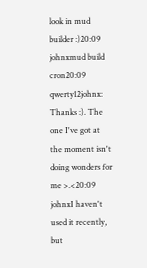look in mud builder :)20:09
johnxmud build cron20:09
qwerty12johnx: Thanks :). The one I've got at the moment isn't doing wonders for me >.<20:09
johnxI haven't used it recently, but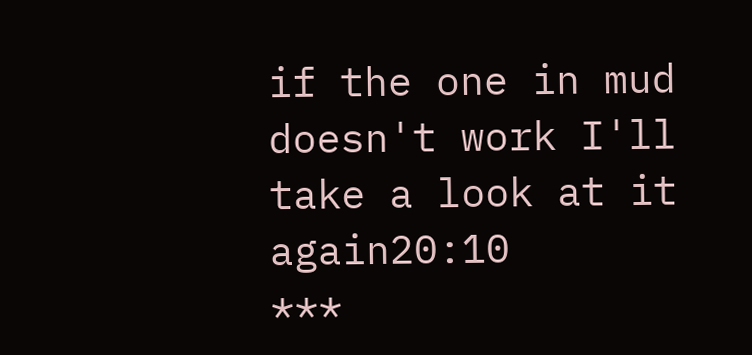if the one in mud doesn't work I'll take a look at it again20:10
***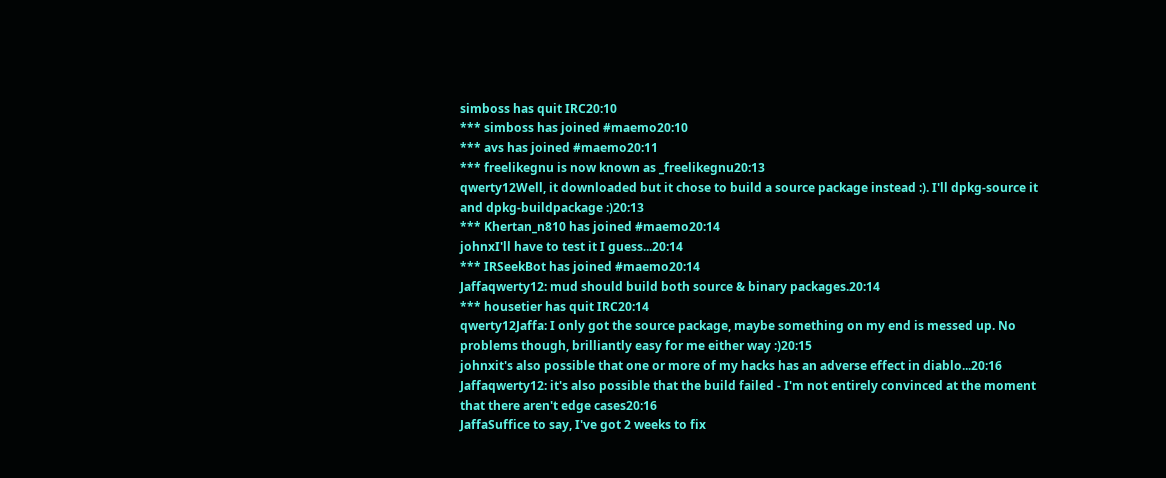simboss has quit IRC20:10
*** simboss has joined #maemo20:10
*** avs has joined #maemo20:11
*** freelikegnu is now known as _freelikegnu20:13
qwerty12Well, it downloaded but it chose to build a source package instead :). I'll dpkg-source it and dpkg-buildpackage :)20:13
*** Khertan_n810 has joined #maemo20:14
johnxI'll have to test it I guess...20:14
*** IRSeekBot has joined #maemo20:14
Jaffaqwerty12: mud should build both source & binary packages.20:14
*** housetier has quit IRC20:14
qwerty12Jaffa: I only got the source package, maybe something on my end is messed up. No problems though, brilliantly easy for me either way :)20:15
johnxit's also possible that one or more of my hacks has an adverse effect in diablo...20:16
Jaffaqwerty12: it's also possible that the build failed - I'm not entirely convinced at the moment that there aren't edge cases20:16
JaffaSuffice to say, I've got 2 weeks to fix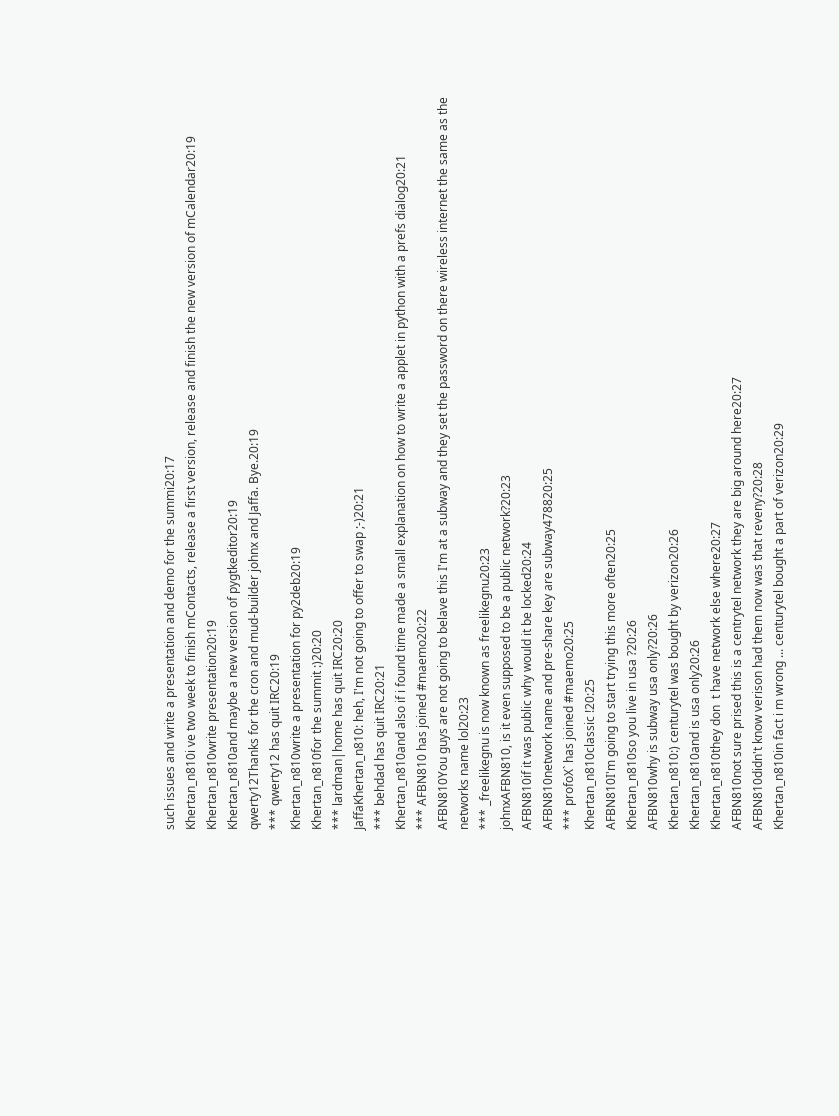such issues and write a presentation and demo for the summi20:17
Khertan_n810i ve two week to finish mContacts, release a first version, release and finish the new version of mCalendar20:19
Khertan_n810write presentation20:19
Khertan_n810and maybe a new version of pygtkeditor20:19
qwerty12Thanks for the cron and mud-builder johnx and Jaffa. Bye.20:19
*** qwerty12 has quit IRC20:19
Khertan_n810write a presentation for py2deb20:19
Khertan_n810for the summit :)20:20
*** lardman|home has quit IRC20:20
JaffaKhertan_n810: heh, I'm not going to offer to swap ;-)20:21
*** behdad has quit IRC20:21
Khertan_n810and also if i found time made a small explanation on how to write a applet in python with a prefs dialog20:21
*** AFBN810 has joined #maemo20:22
AFBN810You guys are not going to belave this I'm at a subway and they set the password on there wireless internet the same as the networks name lol20:23
*** _freelikegnu is now known as freelikegnu20:23
johnxAFBN810, is it even supposed to be a public network?20:23
AFBN810if it was public why would it be locked20:24
AFBN810network name and pre-share key are subway478820:25
*** profoX` has joined #maemo20:25
Khertan_n810classic !20:25
AFBN810I'm going to start trying this more often20:25
Khertan_n810so you live in usa ?20:26
AFBN810why is subway usa only?20:26
Khertan_n810:) centurytel was bought by verizon20:26
Khertan_n810and is usa only20:26
Khertan_n810they don  t have network else where20:27
AFBN810not sure prised this is a centrytel network they are big around here20:27
AFBN810didn't know verison had them now was that reveny?20:28
Khertan_n810in fact i m wrong ... centurytel bought a part of verizon20:29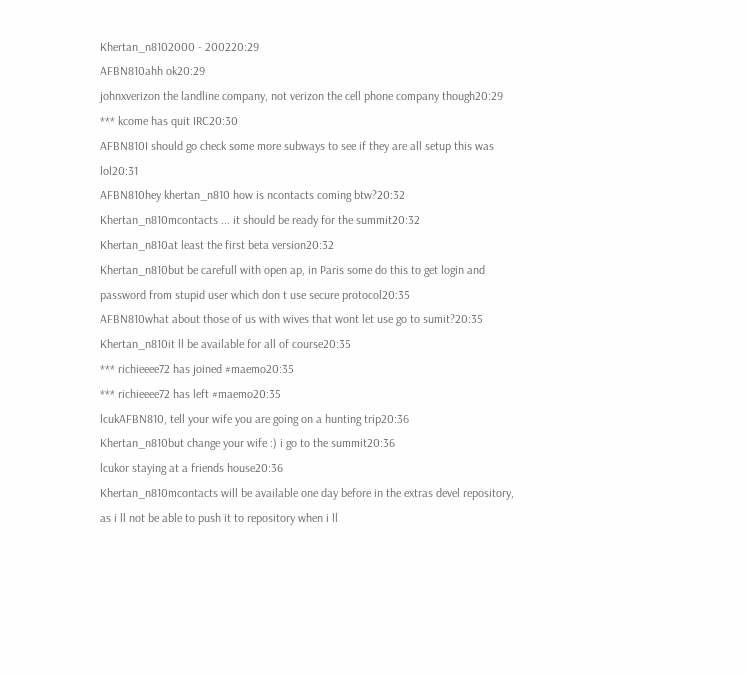Khertan_n8102000 - 200220:29
AFBN810ahh ok20:29
johnxverizon the landline company, not verizon the cell phone company though20:29
*** kcome has quit IRC20:30
AFBN810I should go check some more subways to see if they are all setup this was lol20:31
AFBN810hey khertan_n810 how is ncontacts coming btw?20:32
Khertan_n810mcontacts ... it should be ready for the summit20:32
Khertan_n810at least the first beta version20:32
Khertan_n810but be carefull with open ap, in Paris some do this to get login and password from stupid user which don t use secure protocol20:35
AFBN810what about those of us with wives that wont let use go to sumit?20:35
Khertan_n810it ll be available for all of course20:35
*** richieeee72 has joined #maemo20:35
*** richieeee72 has left #maemo20:35
lcukAFBN810, tell your wife you are going on a hunting trip20:36
Khertan_n810but change your wife :) i go to the summit20:36
lcukor staying at a friends house20:36
Khertan_n810mcontacts will be available one day before in the extras devel repository, as i ll not be able to push it to repository when i ll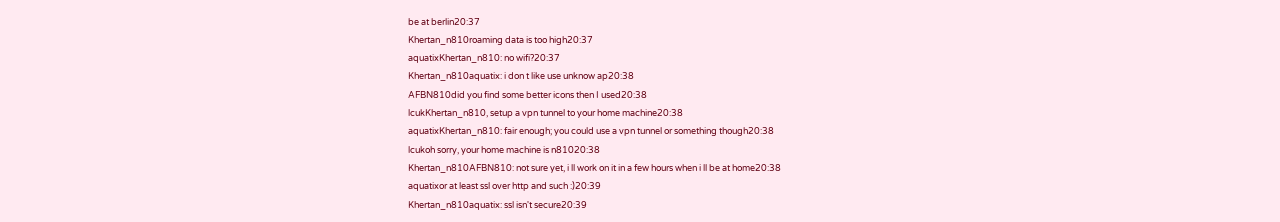be at berlin20:37
Khertan_n810roaming data is too high20:37
aquatixKhertan_n810: no wifi?20:37
Khertan_n810aquatix: i don t like use unknow ap20:38
AFBN810did you find some better icons then I used20:38
lcukKhertan_n810, setup a vpn tunnel to your home machine20:38
aquatixKhertan_n810: fair enough; you could use a vpn tunnel or something though20:38
lcukoh sorry, your home machine is n81020:38
Khertan_n810AFBN810: not sure yet, i ll work on it in a few hours when i ll be at home20:38
aquatixor at least ssl over http and such :)20:39
Khertan_n810aquatix: ssl isn't secure20:39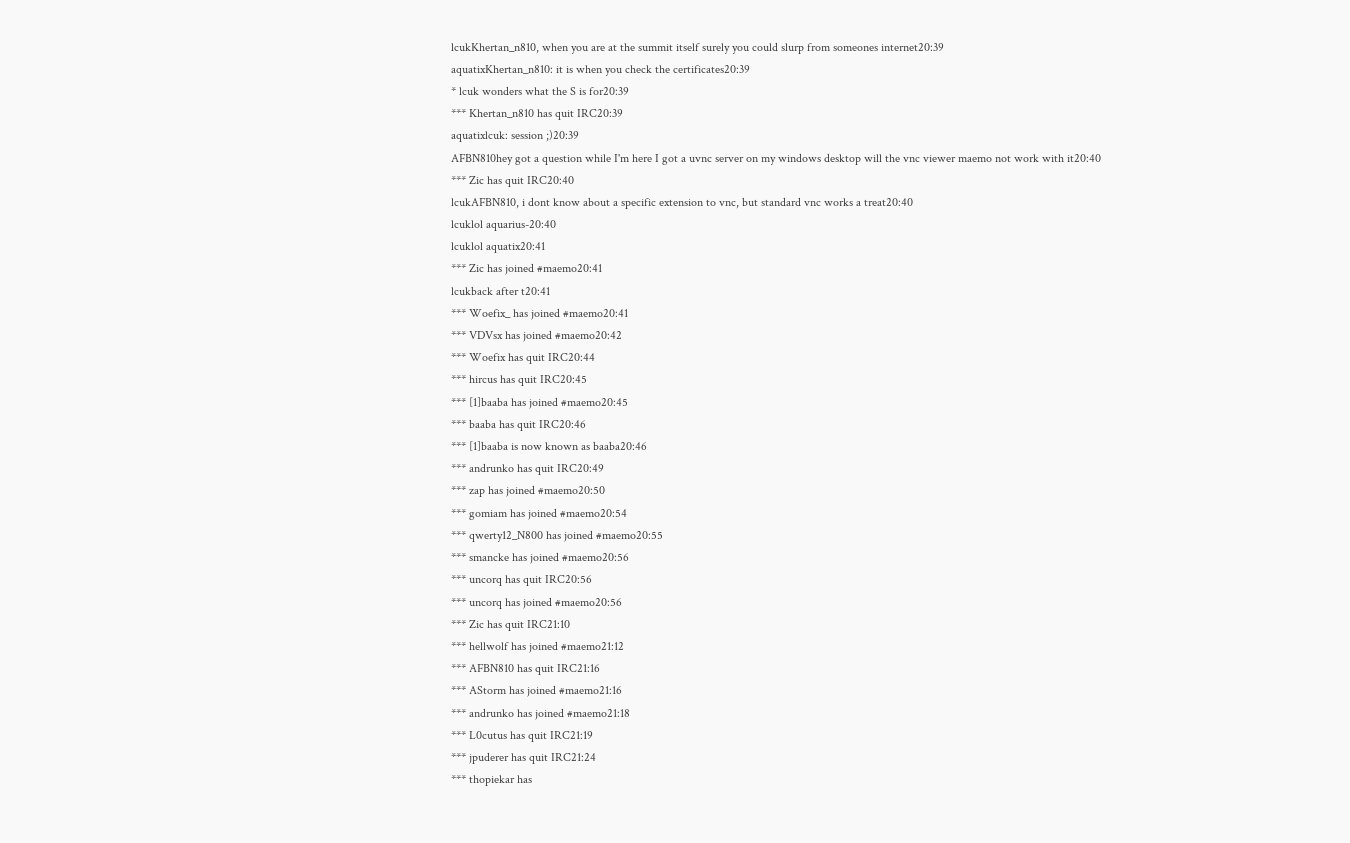lcukKhertan_n810, when you are at the summit itself surely you could slurp from someones internet20:39
aquatixKhertan_n810: it is when you check the certificates20:39
* lcuk wonders what the S is for20:39
*** Khertan_n810 has quit IRC20:39
aquatixlcuk: session ;)20:39
AFBN810hey got a question while I'm here I got a uvnc server on my windows desktop will the vnc viewer maemo not work with it20:40
*** Zic has quit IRC20:40
lcukAFBN810, i dont know about a specific extension to vnc, but standard vnc works a treat20:40
lcuklol aquarius-20:40
lcuklol aquatix20:41
*** Zic has joined #maemo20:41
lcukback after t20:41
*** Woefix_ has joined #maemo20:41
*** VDVsx has joined #maemo20:42
*** Woefix has quit IRC20:44
*** hircus has quit IRC20:45
*** [1]baaba has joined #maemo20:45
*** baaba has quit IRC20:46
*** [1]baaba is now known as baaba20:46
*** andrunko has quit IRC20:49
*** zap has joined #maemo20:50
*** gomiam has joined #maemo20:54
*** qwerty12_N800 has joined #maemo20:55
*** smancke has joined #maemo20:56
*** uncorq has quit IRC20:56
*** uncorq has joined #maemo20:56
*** Zic has quit IRC21:10
*** hellwolf has joined #maemo21:12
*** AFBN810 has quit IRC21:16
*** AStorm has joined #maemo21:16
*** andrunko has joined #maemo21:18
*** L0cutus has quit IRC21:19
*** jpuderer has quit IRC21:24
*** thopiekar has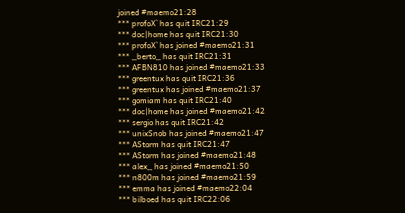joined #maemo21:28
*** profoX` has quit IRC21:29
*** doc|home has quit IRC21:30
*** profoX` has joined #maemo21:31
*** _berto_ has quit IRC21:31
*** AFBN810 has joined #maemo21:33
*** greentux has quit IRC21:36
*** greentux has joined #maemo21:37
*** gomiam has quit IRC21:40
*** doc|home has joined #maemo21:42
*** sergio has quit IRC21:42
*** unixSnob has joined #maemo21:47
*** AStorm has quit IRC21:47
*** AStorm has joined #maemo21:48
*** alex_ has joined #maemo21:50
*** n800m has joined #maemo21:59
*** emma has joined #maemo22:04
*** bilboed has quit IRC22:06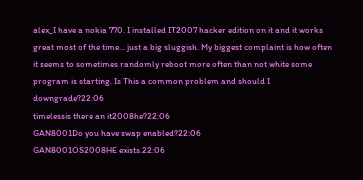alex_I have a nokia 770. I installed IT2007 hacker edition on it and it works great most of the time... just a big sluggish. My biggest complaint is how often it seems to sometimes randomly reboot more often than not white some program is starting. Is This a common problem and should I downgrade?22:06
timelessis there an it2008he?22:06
GAN8001Do you have swap enabled?22:06
GAN8001OS2008HE exists.22:06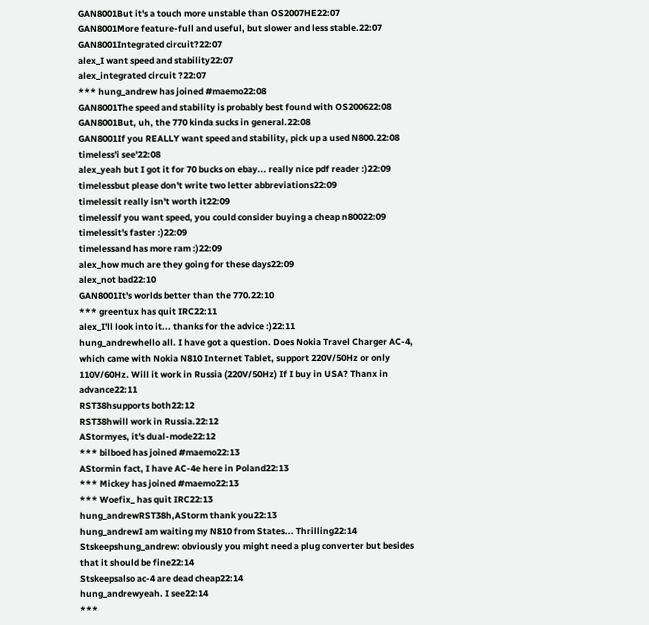GAN8001But it's a touch more unstable than OS2007HE22:07
GAN8001More feature-full and useful, but slower and less stable.22:07
GAN8001Integrated circuit?22:07
alex_I want speed and stability22:07
alex_integrated circuit ?22:07
*** hung_andrew has joined #maemo22:08
GAN8001The speed and stability is probably best found with OS200622:08
GAN8001But, uh, the 770 kinda sucks in general.22:08
GAN8001If you REALLY want speed and stability, pick up a used N800.22:08
timeless'i see'22:08
alex_yeah but I got it for 70 bucks on ebay... really nice pdf reader :)22:09
timelessbut please don't write two letter abbreviations22:09
timelessit really isn't worth it22:09
timelessif you want speed, you could consider buying a cheap n80022:09
timelessit's faster :)22:09
timelessand has more ram :)22:09
alex_how much are they going for these days22:09
alex_not bad22:10
GAN8001It's worlds better than the 770.22:10
*** greentux has quit IRC22:11
alex_I'll look into it... thanks for the advice :)22:11
hung_andrewhello all. I have got a question. Does Nokia Travel Charger AC-4, which came with Nokia N810 Internet Tablet, support 220V/50Hz or only 110V/60Hz. Will it work in Russia (220V/50Hz) If I buy in USA? Thanx in advance22:11
RST38hsupports both22:12
RST38hwill work in Russia.22:12
AStormyes, it's dual-mode22:12
*** bilboed has joined #maemo22:13
AStormin fact, I have AC-4e here in Poland22:13
*** Mickey has joined #maemo22:13
*** Woefix_ has quit IRC22:13
hung_andrewRST38h,AStorm thank you22:13
hung_andrewI am waiting my N810 from States... Thrilling22:14
Stskeepshung_andrew: obviously you might need a plug converter but besides that it should be fine22:14
Stskeepsalso ac-4 are dead cheap22:14
hung_andrewyeah. I see22:14
***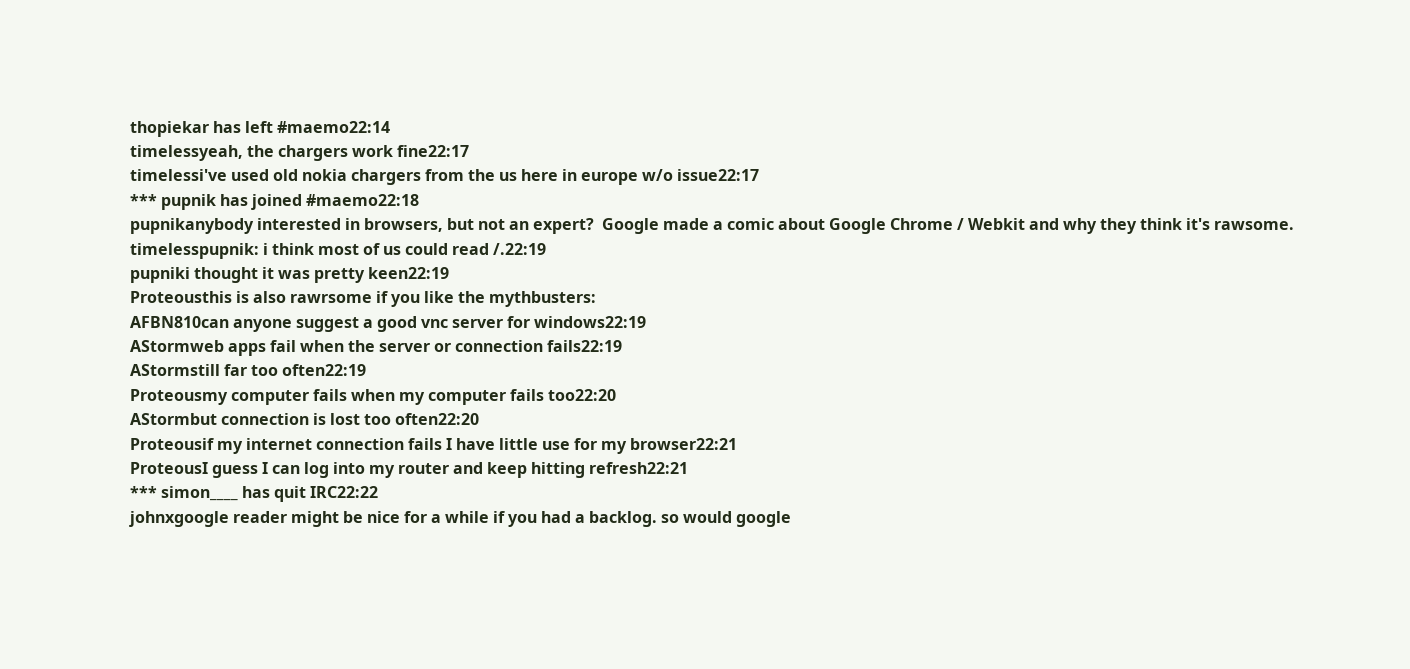thopiekar has left #maemo22:14
timelessyeah, the chargers work fine22:17
timelessi've used old nokia chargers from the us here in europe w/o issue22:17
*** pupnik has joined #maemo22:18
pupnikanybody interested in browsers, but not an expert?  Google made a comic about Google Chrome / Webkit and why they think it's rawsome.
timelesspupnik: i think most of us could read /.22:19
pupniki thought it was pretty keen22:19
Proteousthis is also rawrsome if you like the mythbusters:
AFBN810can anyone suggest a good vnc server for windows22:19
AStormweb apps fail when the server or connection fails22:19
AStormstill far too often22:19
Proteousmy computer fails when my computer fails too22:20
AStormbut connection is lost too often22:20
Proteousif my internet connection fails I have little use for my browser22:21
ProteousI guess I can log into my router and keep hitting refresh22:21
*** simon____ has quit IRC22:22
johnxgoogle reader might be nice for a while if you had a backlog. so would google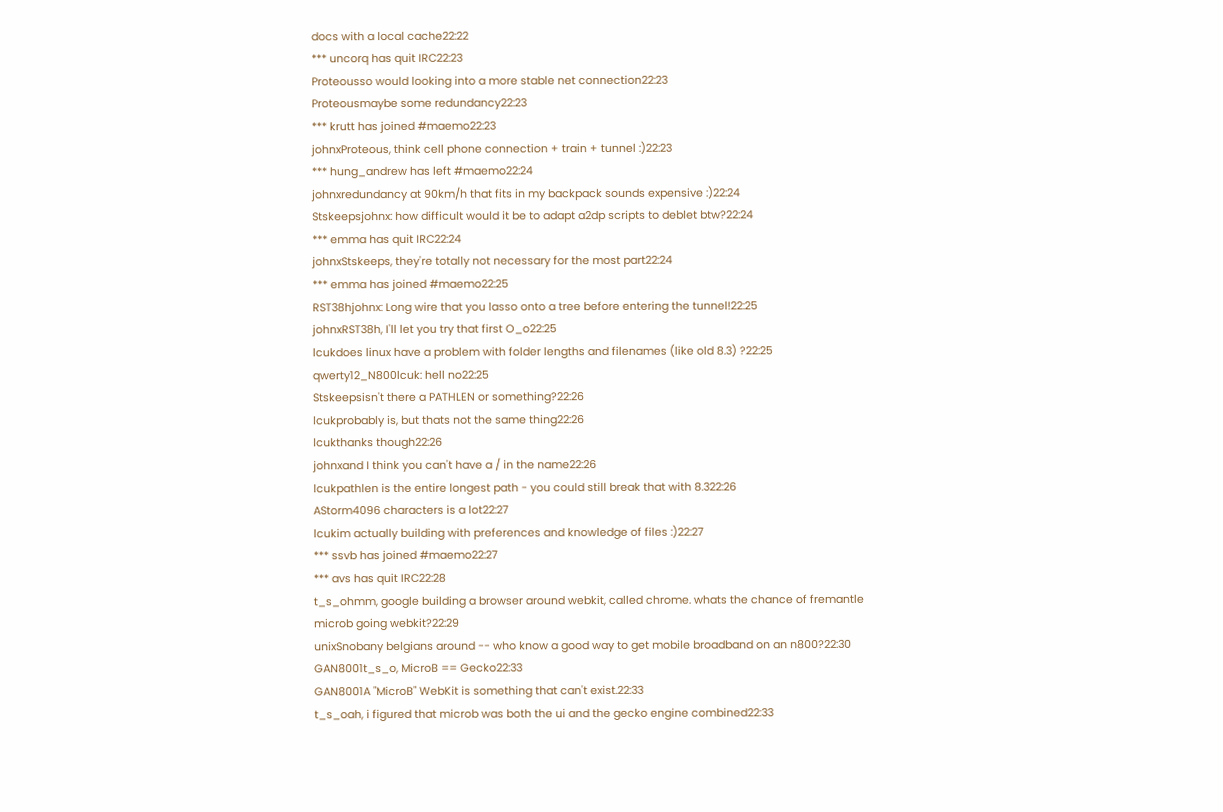docs with a local cache22:22
*** uncorq has quit IRC22:23
Proteousso would looking into a more stable net connection22:23
Proteousmaybe some redundancy22:23
*** krutt has joined #maemo22:23
johnxProteous, think cell phone connection + train + tunnel :)22:23
*** hung_andrew has left #maemo22:24
johnxredundancy at 90km/h that fits in my backpack sounds expensive :)22:24
Stskeepsjohnx: how difficult would it be to adapt a2dp scripts to deblet btw?22:24
*** emma has quit IRC22:24
johnxStskeeps, they're totally not necessary for the most part22:24
*** emma has joined #maemo22:25
RST38hjohnx: Long wire that you lasso onto a tree before entering the tunnel!22:25
johnxRST38h, I'll let you try that first O_o22:25
lcukdoes linux have a problem with folder lengths and filenames (like old 8.3) ?22:25
qwerty12_N800lcuk: hell no22:25
Stskeepsisn't there a PATHLEN or something?22:26
lcukprobably is, but thats not the same thing22:26
lcukthanks though22:26
johnxand I think you can't have a / in the name22:26
lcukpathlen is the entire longest path - you could still break that with 8.322:26
AStorm4096 characters is a lot22:27
lcukim actually building with preferences and knowledge of files :)22:27
*** ssvb has joined #maemo22:27
*** avs has quit IRC22:28
t_s_ohmm, google building a browser around webkit, called chrome. whats the chance of fremantle microb going webkit?22:29
unixSnobany belgians around -- who know a good way to get mobile broadband on an n800?22:30
GAN8001t_s_o, MicroB == Gecko22:33
GAN8001A "MicroB" WebKit is something that can't exist.22:33
t_s_oah, i figured that microb was both the ui and the gecko engine combined22:33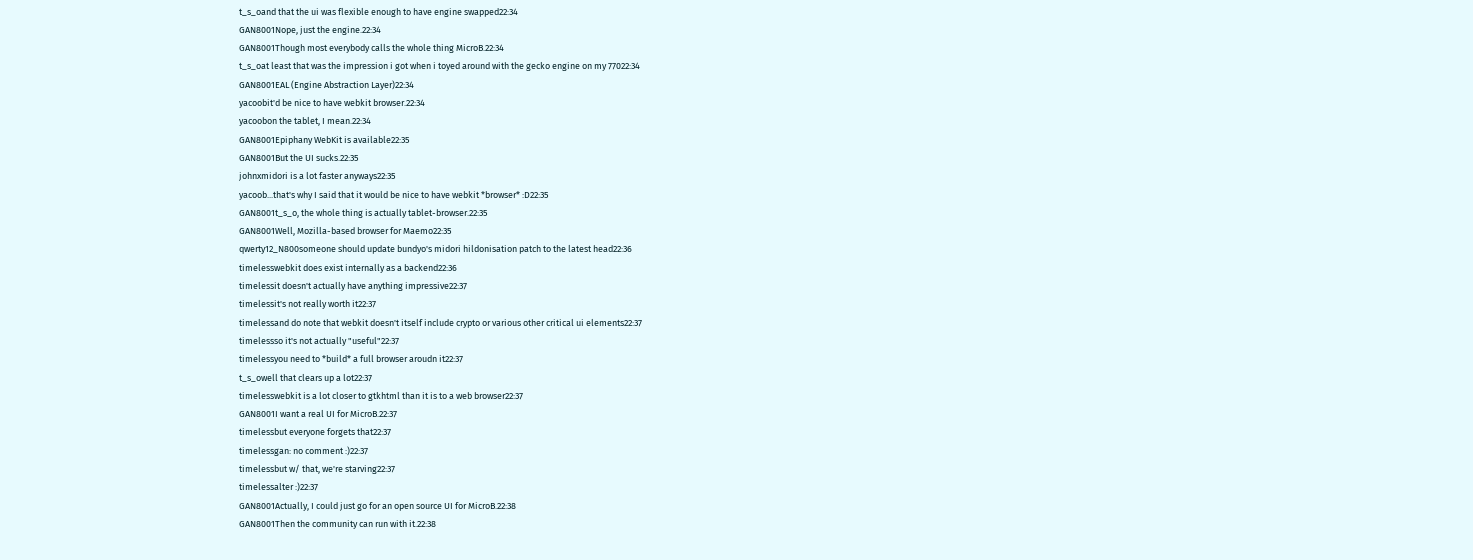t_s_oand that the ui was flexible enough to have engine swapped22:34
GAN8001Nope, just the engine.22:34
GAN8001Though most everybody calls the whole thing MicroB.22:34
t_s_oat least that was the impression i got when i toyed around with the gecko engine on my 77022:34
GAN8001EAL (Engine Abstraction Layer)22:34
yacoobit'd be nice to have webkit browser.22:34
yacoobon the tablet, I mean.22:34
GAN8001Epiphany WebKit is available22:35
GAN8001But the UI sucks.22:35
johnxmidori is a lot faster anyways22:35
yacoob...that's why I said that it would be nice to have webkit *browser* :D22:35
GAN8001t_s_o, the whole thing is actually tablet-browser.22:35
GAN8001Well, Mozilla-based browser for Maemo22:35
qwerty12_N800someone should update bundyo's midori hildonisation patch to the latest head22:36
timelesswebkit does exist internally as a backend22:36
timelessit doesn't actually have anything impressive22:37
timelessit's not really worth it22:37
timelessand do note that webkit doesn't itself include crypto or various other critical ui elements22:37
timelessso it's not actually "useful"22:37
timelessyou need to *build* a full browser aroudn it22:37
t_s_owell that clears up a lot22:37
timelesswebkit is a lot closer to gtkhtml than it is to a web browser22:37
GAN8001I want a real UI for MicroB.22:37
timelessbut everyone forgets that22:37
timelessgan: no comment :)22:37
timelessbut w/ that, we're starving22:37
timelessalter :)22:37
GAN8001Actually, I could just go for an open source UI for MicroB.22:38
GAN8001Then the community can run with it.22:38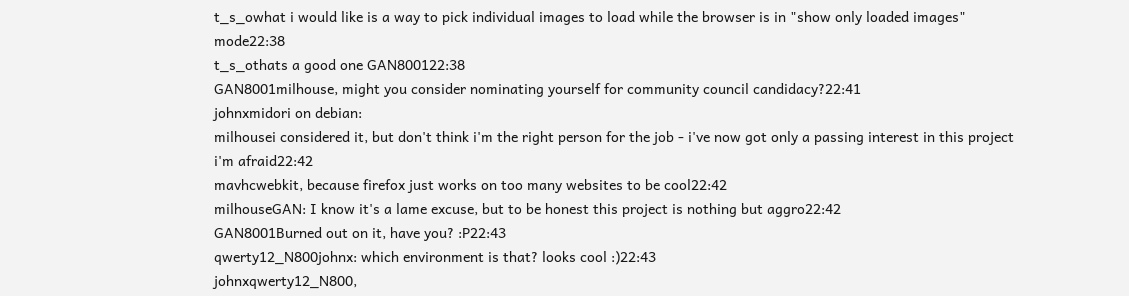t_s_owhat i would like is a way to pick individual images to load while the browser is in "show only loaded images" mode22:38
t_s_othats a good one GAN800122:38
GAN8001milhouse, might you consider nominating yourself for community council candidacy?22:41
johnxmidori on debian:
milhousei considered it, but don't think i'm the right person for the job - i've now got only a passing interest in this project i'm afraid22:42
mavhcwebkit, because firefox just works on too many websites to be cool22:42
milhouseGAN: I know it's a lame excuse, but to be honest this project is nothing but aggro22:42
GAN8001Burned out on it, have you? :P22:43
qwerty12_N800johnx: which environment is that? looks cool :)22:43
johnxqwerty12_N800,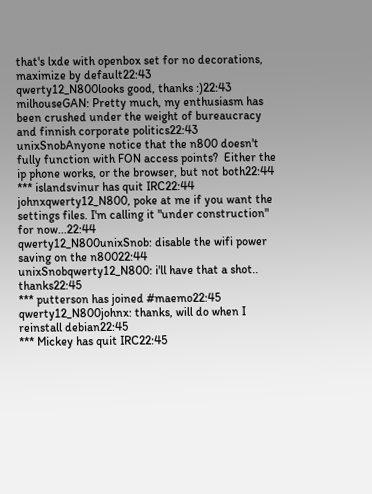that's lxde with openbox set for no decorations, maximize by default22:43
qwerty12_N800looks good, thanks :)22:43
milhouseGAN: Pretty much, my enthusiasm has been crushed under the weight of bureaucracy and finnish corporate politics22:43
unixSnobAnyone notice that the n800 doesn't fully function with FON access points?  Either the ip phone works, or the browser, but not both22:44
*** islandsvinur has quit IRC22:44
johnxqwerty12_N800, poke at me if you want the settings files. I'm calling it "under construction" for now...22:44
qwerty12_N800unixSnob: disable the wifi power saving on the n80022:44
unixSnobqwerty12_N800: i'll have that a shot.. thanks22:45
*** putterson has joined #maemo22:45
qwerty12_N800johnx: thanks, will do when I reinstall debian22:45
*** Mickey has quit IRC22:45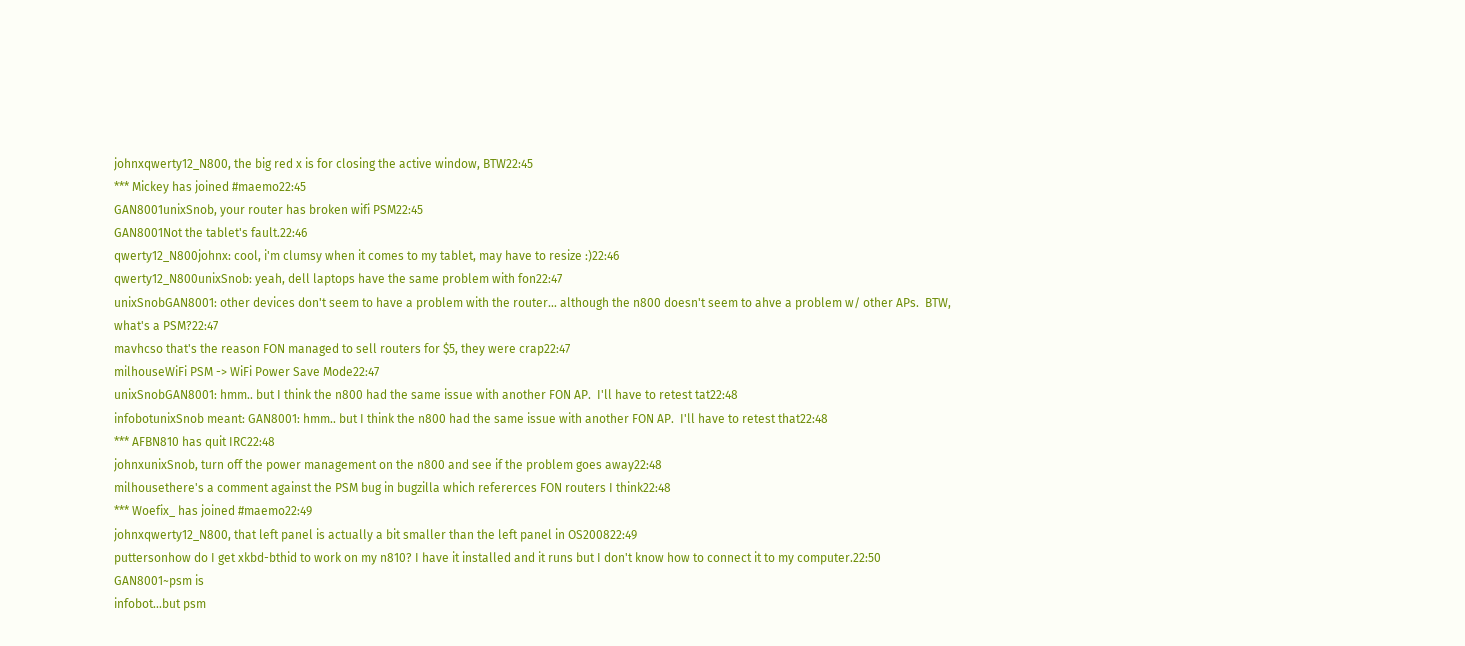johnxqwerty12_N800, the big red x is for closing the active window, BTW22:45
*** Mickey has joined #maemo22:45
GAN8001unixSnob, your router has broken wifi PSM22:45
GAN8001Not the tablet's fault.22:46
qwerty12_N800johnx: cool, i'm clumsy when it comes to my tablet, may have to resize :)22:46
qwerty12_N800unixSnob: yeah, dell laptops have the same problem with fon22:47
unixSnobGAN8001: other devices don't seem to have a problem with the router... although the n800 doesn't seem to ahve a problem w/ other APs.  BTW, what's a PSM?22:47
mavhcso that's the reason FON managed to sell routers for $5, they were crap22:47
milhouseWiFi PSM -> WiFi Power Save Mode22:47
unixSnobGAN8001: hmm.. but I think the n800 had the same issue with another FON AP.  I'll have to retest tat22:48
infobotunixSnob meant: GAN8001: hmm.. but I think the n800 had the same issue with another FON AP.  I'll have to retest that22:48
*** AFBN810 has quit IRC22:48
johnxunixSnob, turn off the power management on the n800 and see if the problem goes away22:48
milhousethere's a comment against the PSM bug in bugzilla which refererces FON routers I think22:48
*** Woefix_ has joined #maemo22:49
johnxqwerty12_N800, that left panel is actually a bit smaller than the left panel in OS200822:49
puttersonhow do I get xkbd-bthid to work on my n810? I have it installed and it runs but I don't know how to connect it to my computer.22:50
GAN8001~psm is
infobot...but psm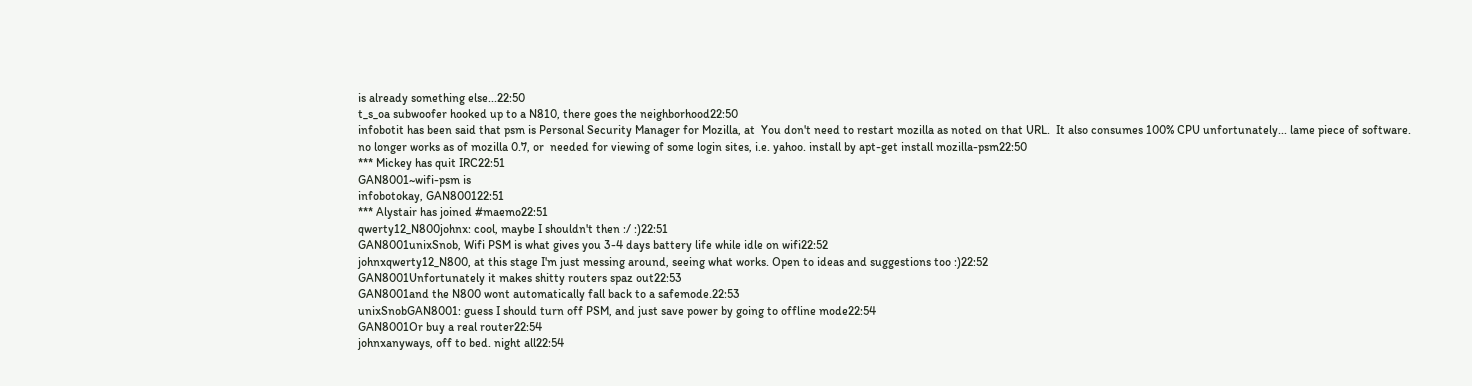is already something else...22:50
t_s_oa subwoofer hooked up to a N810, there goes the neighborhood22:50
infobotit has been said that psm is Personal Security Manager for Mozilla, at  You don't need to restart mozilla as noted on that URL.  It also consumes 100% CPU unfortunately... lame piece of software. no longer works as of mozilla 0.7, or  needed for viewing of some login sites, i.e. yahoo. install by apt-get install mozilla-psm22:50
*** Mickey has quit IRC22:51
GAN8001~wifi-psm is
infobotokay, GAN800122:51
*** Alystair has joined #maemo22:51
qwerty12_N800johnx: cool, maybe I shouldn't then :/ :)22:51
GAN8001unixSnob, Wifi PSM is what gives you 3-4 days battery life while idle on wifi22:52
johnxqwerty12_N800, at this stage I'm just messing around, seeing what works. Open to ideas and suggestions too :)22:52
GAN8001Unfortunately it makes shitty routers spaz out22:53
GAN8001and the N800 wont automatically fall back to a safemode.22:53
unixSnobGAN8001: guess I should turn off PSM, and just save power by going to offline mode22:54
GAN8001Or buy a real router22:54
johnxanyways, off to bed. night all22:54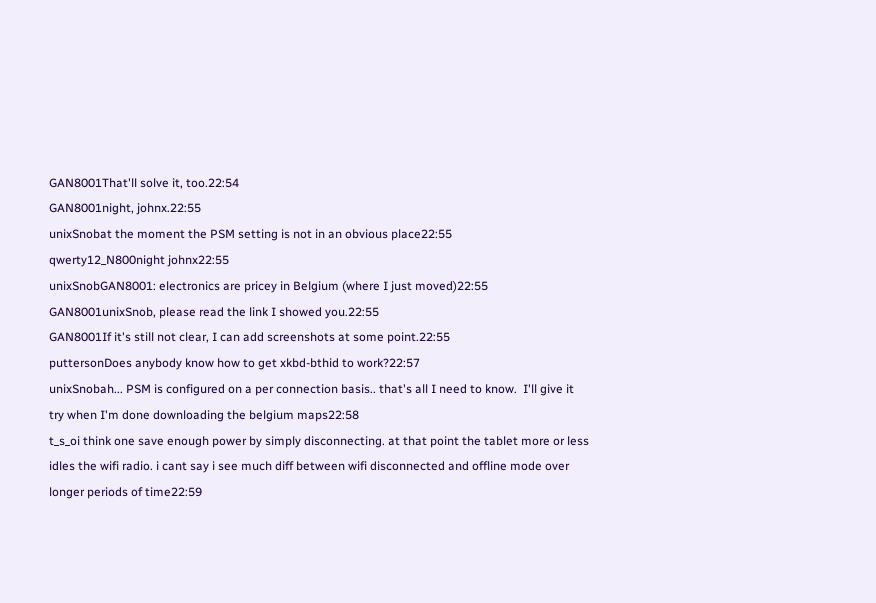GAN8001That'll solve it, too.22:54
GAN8001night, johnx.22:55
unixSnobat the moment the PSM setting is not in an obvious place22:55
qwerty12_N800night johnx22:55
unixSnobGAN8001: electronics are pricey in Belgium (where I just moved)22:55
GAN8001unixSnob, please read the link I showed you.22:55
GAN8001If it's still not clear, I can add screenshots at some point.22:55
puttersonDoes anybody know how to get xkbd-bthid to work?22:57
unixSnobah... PSM is configured on a per connection basis.. that's all I need to know.  I'll give it try when I'm done downloading the belgium maps22:58
t_s_oi think one save enough power by simply disconnecting. at that point the tablet more or less idles the wifi radio. i cant say i see much diff between wifi disconnected and offline mode over longer periods of time22:59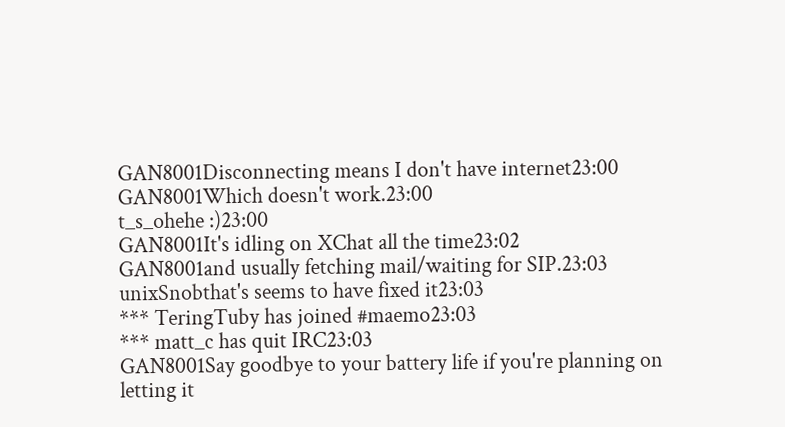GAN8001Disconnecting means I don't have internet23:00
GAN8001Which doesn't work.23:00
t_s_ohehe :)23:00
GAN8001It's idling on XChat all the time23:02
GAN8001and usually fetching mail/waiting for SIP.23:03
unixSnobthat's seems to have fixed it23:03
*** TeringTuby has joined #maemo23:03
*** matt_c has quit IRC23:03
GAN8001Say goodbye to your battery life if you're planning on letting it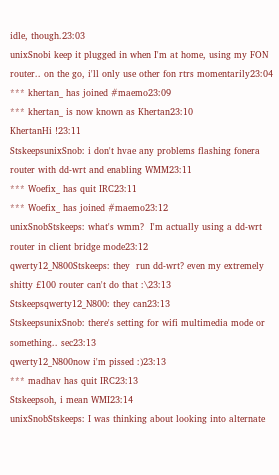idle, though.23:03
unixSnobi keep it plugged in when I'm at home, using my FON router.. on the go, i'll only use other fon rtrs momentarily23:04
*** khertan_ has joined #maemo23:09
*** khertan_ is now known as Khertan23:10
KhertanHi !23:11
StskeepsunixSnob: i don't hvae any problems flashing fonera router with dd-wrt and enabling WMM23:11
*** Woefix_ has quit IRC23:11
*** Woefix_ has joined #maemo23:12
unixSnobStskeeps: what's wmm?  I'm actually using a dd-wrt router in client bridge mode23:12
qwerty12_N800Stskeeps: they  run dd-wrt? even my extremely shitty £100 router can't do that :\23:13
Stskeepsqwerty12_N800: they can23:13
StskeepsunixSnob: there's setting for wifi multimedia mode or something.. sec23:13
qwerty12_N800now i'm pissed :)23:13
*** madhav has quit IRC23:13
Stskeepsoh, i mean WMI23:14
unixSnobStskeeps: I was thinking about looking into alternate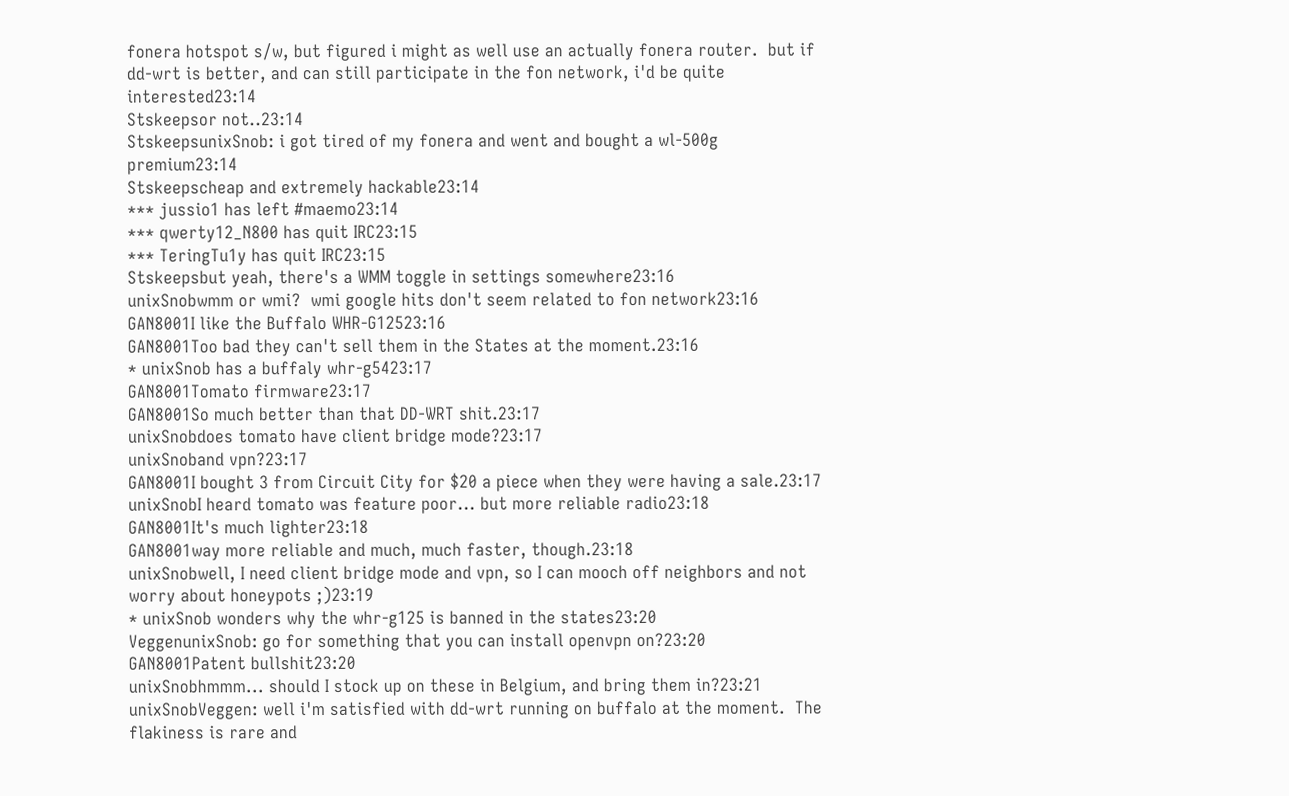fonera hotspot s/w, but figured i might as well use an actually fonera router.  but if dd-wrt is better, and can still participate in the fon network, i'd be quite interested23:14
Stskeepsor not..23:14
StskeepsunixSnob: i got tired of my fonera and went and bought a wl-500g premium23:14
Stskeepscheap and extremely hackable23:14
*** jussio1 has left #maemo23:14
*** qwerty12_N800 has quit IRC23:15
*** TeringTu1y has quit IRC23:15
Stskeepsbut yeah, there's a WMM toggle in settings somewhere23:16
unixSnobwmm or wmi?  wmi google hits don't seem related to fon network23:16
GAN8001I like the Buffalo WHR-G12523:16
GAN8001Too bad they can't sell them in the States at the moment.23:16
* unixSnob has a buffaly whr-g5423:17
GAN8001Tomato firmware23:17
GAN8001So much better than that DD-WRT shit.23:17
unixSnobdoes tomato have client bridge mode?23:17
unixSnoband vpn?23:17
GAN8001I bought 3 from Circuit City for $20 a piece when they were having a sale.23:17
unixSnobI heard tomato was feature poor... but more reliable radio23:18
GAN8001It's much lighter23:18
GAN8001way more reliable and much, much faster, though.23:18
unixSnobwell, I need client bridge mode and vpn, so I can mooch off neighbors and not worry about honeypots ;)23:19
* unixSnob wonders why the whr-g125 is banned in the states23:20
VeggenunixSnob: go for something that you can install openvpn on?23:20
GAN8001Patent bullshit23:20
unixSnobhmmm... should I stock up on these in Belgium, and bring them in?23:21
unixSnobVeggen: well i'm satisfied with dd-wrt running on buffalo at the moment.  The flakiness is rare and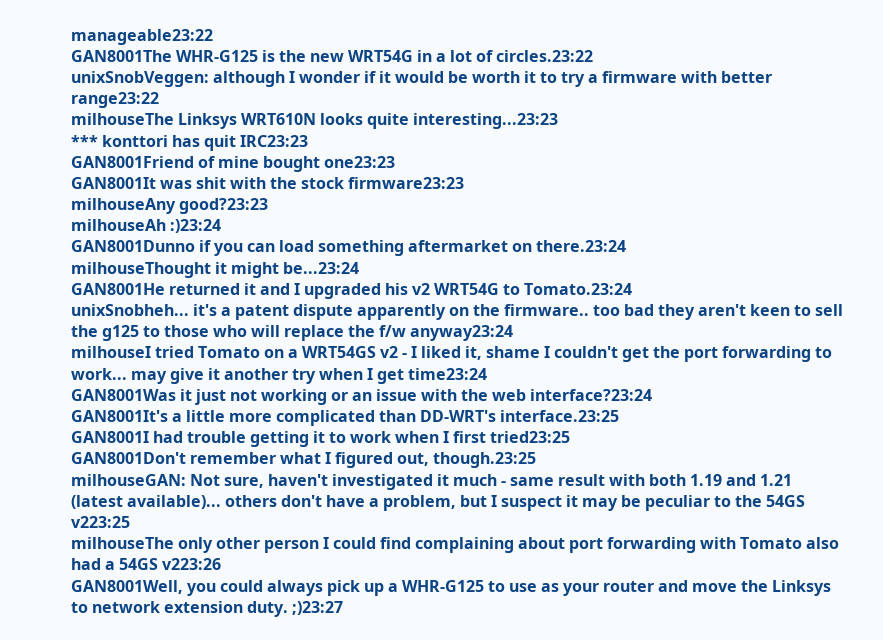manageable23:22
GAN8001The WHR-G125 is the new WRT54G in a lot of circles.23:22
unixSnobVeggen: although I wonder if it would be worth it to try a firmware with better range23:22
milhouseThe Linksys WRT610N looks quite interesting...23:23
*** konttori has quit IRC23:23
GAN8001Friend of mine bought one23:23
GAN8001It was shit with the stock firmware23:23
milhouseAny good?23:23
milhouseAh :)23:24
GAN8001Dunno if you can load something aftermarket on there.23:24
milhouseThought it might be...23:24
GAN8001He returned it and I upgraded his v2 WRT54G to Tomato.23:24
unixSnobheh... it's a patent dispute apparently on the firmware.. too bad they aren't keen to sell the g125 to those who will replace the f/w anyway23:24
milhouseI tried Tomato on a WRT54GS v2 - I liked it, shame I couldn't get the port forwarding to work... may give it another try when I get time23:24
GAN8001Was it just not working or an issue with the web interface?23:24
GAN8001It's a little more complicated than DD-WRT's interface.23:25
GAN8001I had trouble getting it to work when I first tried23:25
GAN8001Don't remember what I figured out, though.23:25
milhouseGAN: Not sure, haven't investigated it much - same result with both 1.19 and 1.21 (latest available)... others don't have a problem, but I suspect it may be peculiar to the 54GS v223:25
milhouseThe only other person I could find complaining about port forwarding with Tomato also had a 54GS v223:26
GAN8001Well, you could always pick up a WHR-G125 to use as your router and move the Linksys to network extension duty. ;)23:27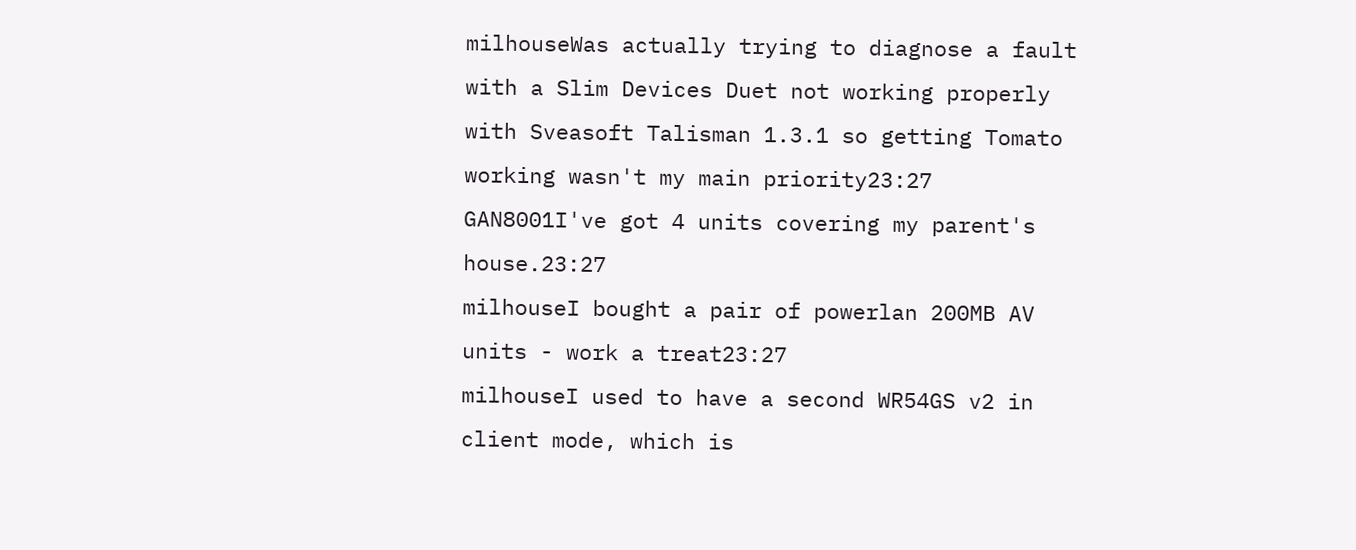milhouseWas actually trying to diagnose a fault with a Slim Devices Duet not working properly with Sveasoft Talisman 1.3.1 so getting Tomato working wasn't my main priority23:27
GAN8001I've got 4 units covering my parent's house.23:27
milhouseI bought a pair of powerlan 200MB AV units - work a treat23:27
milhouseI used to have a second WR54GS v2 in client mode, which is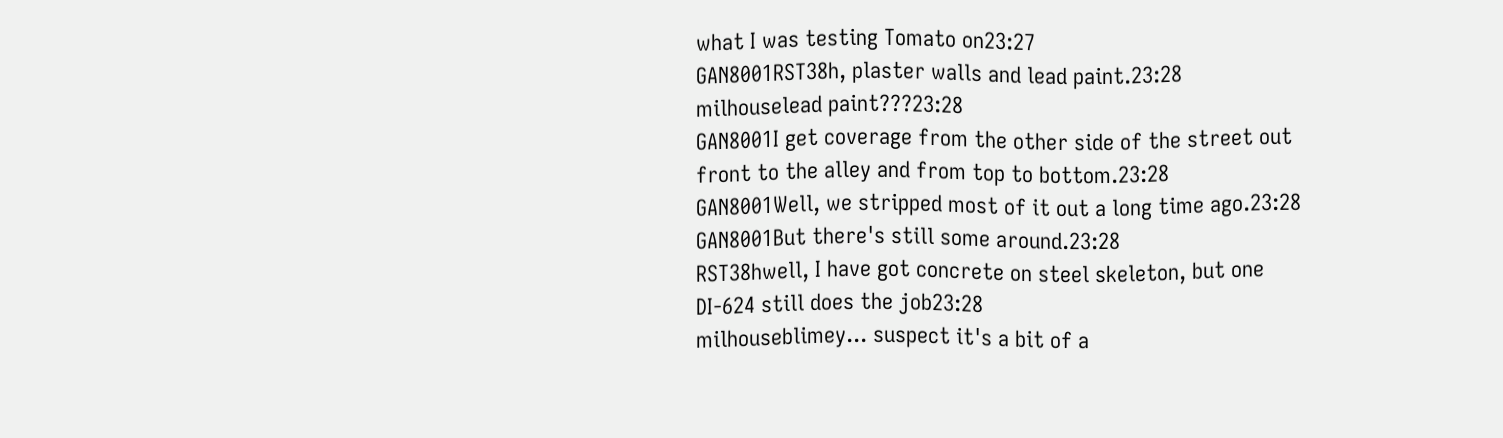what I was testing Tomato on23:27
GAN8001RST38h, plaster walls and lead paint.23:28
milhouselead paint???23:28
GAN8001I get coverage from the other side of the street out front to the alley and from top to bottom.23:28
GAN8001Well, we stripped most of it out a long time ago.23:28
GAN8001But there's still some around.23:28
RST38hwell, I have got concrete on steel skeleton, but one DI-624 still does the job23:28
milhouseblimey... suspect it's a bit of a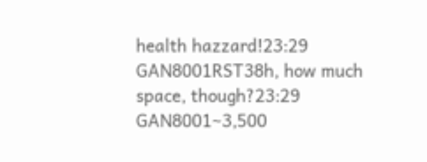health hazzard!23:29
GAN8001RST38h, how much space, though?23:29
GAN8001~3,500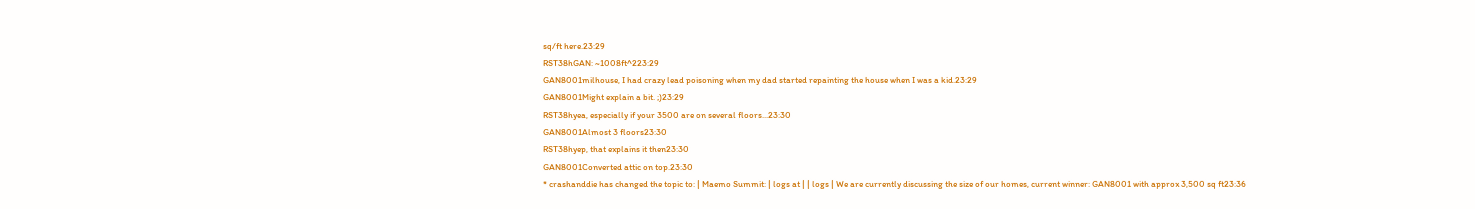sq/ft here.23:29
RST38hGAN: ~1008ft^223:29
GAN8001milhouse, I had crazy lead poisoning when my dad started repainting the house when I was a kid.23:29
GAN8001Might explain a bit. ;)23:29
RST38hyea, especially if your 3500 are on several floors...23:30
GAN8001Almost 3 floors23:30
RST38hyep, that explains it then23:30
GAN8001Converted attic on top.23:30
* crashanddie has changed the topic to: | Maemo Summit: | logs at | | logs | We are currently discussing the size of our homes, current winner: GAN8001 with approx 3,500 sq ft23:36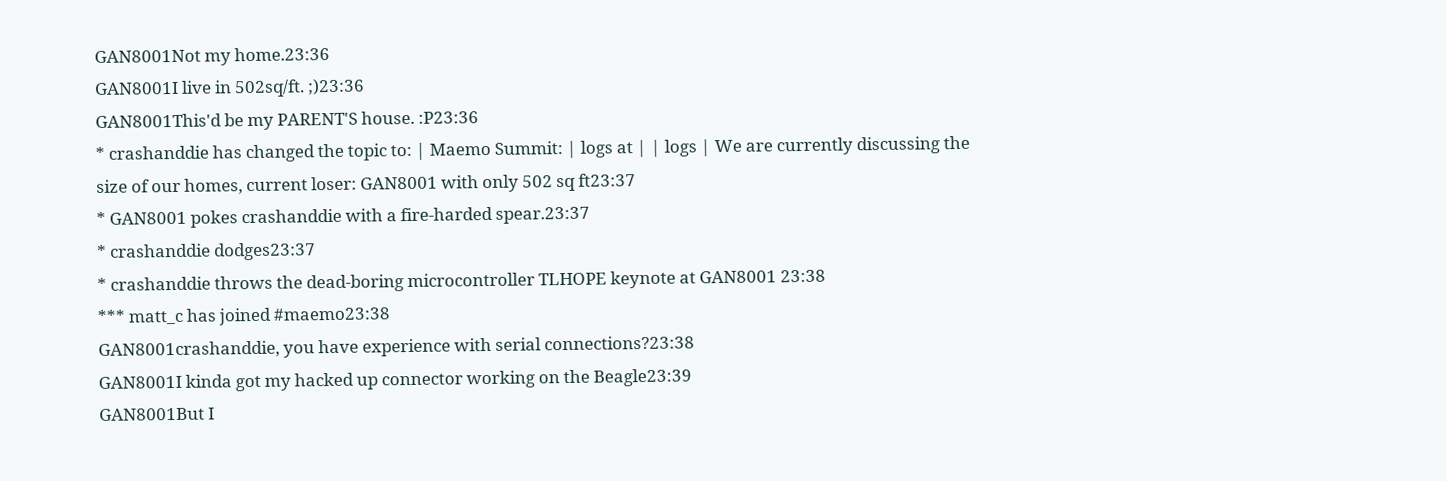GAN8001Not my home.23:36
GAN8001I live in 502sq/ft. ;)23:36
GAN8001This'd be my PARENT'S house. :P23:36
* crashanddie has changed the topic to: | Maemo Summit: | logs at | | logs | We are currently discussing the size of our homes, current loser: GAN8001 with only 502 sq ft23:37
* GAN8001 pokes crashanddie with a fire-harded spear.23:37
* crashanddie dodges23:37
* crashanddie throws the dead-boring microcontroller TLHOPE keynote at GAN8001 23:38
*** matt_c has joined #maemo23:38
GAN8001crashanddie, you have experience with serial connections?23:38
GAN8001I kinda got my hacked up connector working on the Beagle23:39
GAN8001But I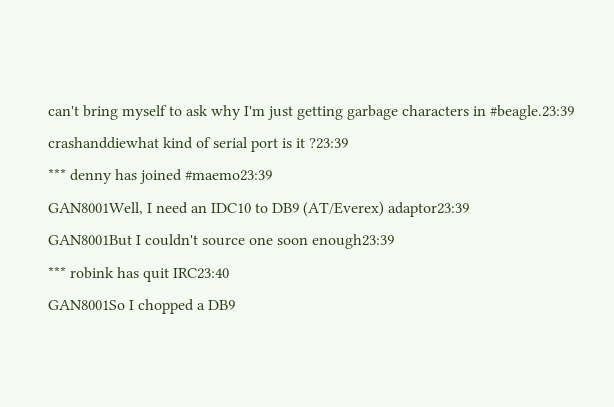can't bring myself to ask why I'm just getting garbage characters in #beagle.23:39
crashanddiewhat kind of serial port is it ?23:39
*** denny has joined #maemo23:39
GAN8001Well, I need an IDC10 to DB9 (AT/Everex) adaptor23:39
GAN8001But I couldn't source one soon enough23:39
*** robink has quit IRC23:40
GAN8001So I chopped a DB9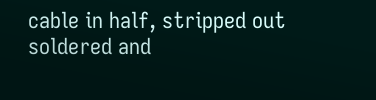cable in half, stripped out soldered and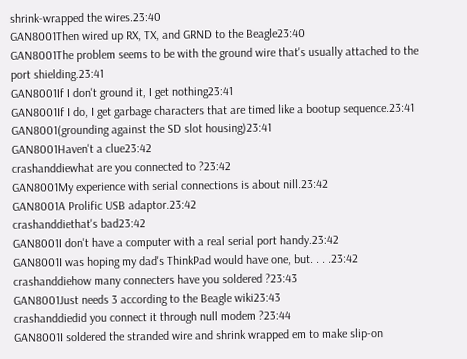shrink-wrapped the wires.23:40
GAN8001Then wired up RX, TX, and GRND to the Beagle23:40
GAN8001The problem seems to be with the ground wire that's usually attached to the port shielding.23:41
GAN8001If I don't ground it, I get nothing23:41
GAN8001If I do, I get garbage characters that are timed like a bootup sequence.23:41
GAN8001(grounding against the SD slot housing)23:41
GAN8001Haven't a clue23:42
crashanddiewhat are you connected to ?23:42
GAN8001My experience with serial connections is about nill.23:42
GAN8001A Prolific USB adaptor.23:42
crashanddiethat's bad23:42
GAN8001I don't have a computer with a real serial port handy.23:42
GAN8001I was hoping my dad's ThinkPad would have one, but. . . .23:42
crashanddiehow many connecters have you soldered ?23:43
GAN8001Just needs 3 according to the Beagle wiki23:43
crashanddiedid you connect it through null modem ?23:44
GAN8001I soldered the stranded wire and shrink wrapped em to make slip-on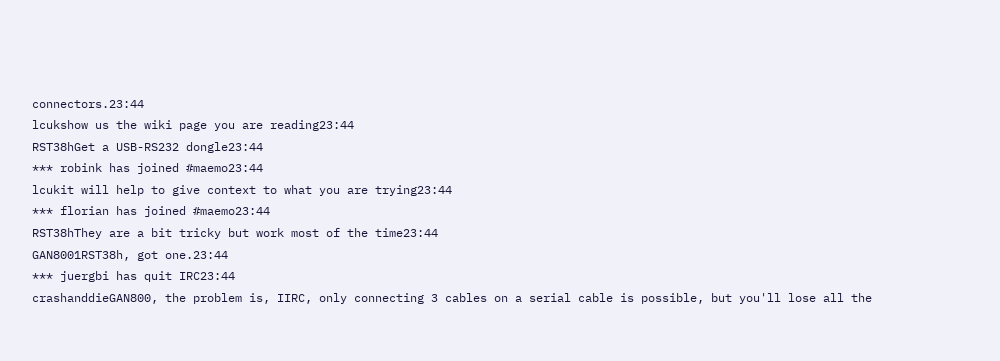connectors.23:44
lcukshow us the wiki page you are reading23:44
RST38hGet a USB-RS232 dongle23:44
*** robink has joined #maemo23:44
lcukit will help to give context to what you are trying23:44
*** florian has joined #maemo23:44
RST38hThey are a bit tricky but work most of the time23:44
GAN8001RST38h, got one.23:44
*** juergbi has quit IRC23:44
crashanddieGAN800, the problem is, IIRC, only connecting 3 cables on a serial cable is possible, but you'll lose all the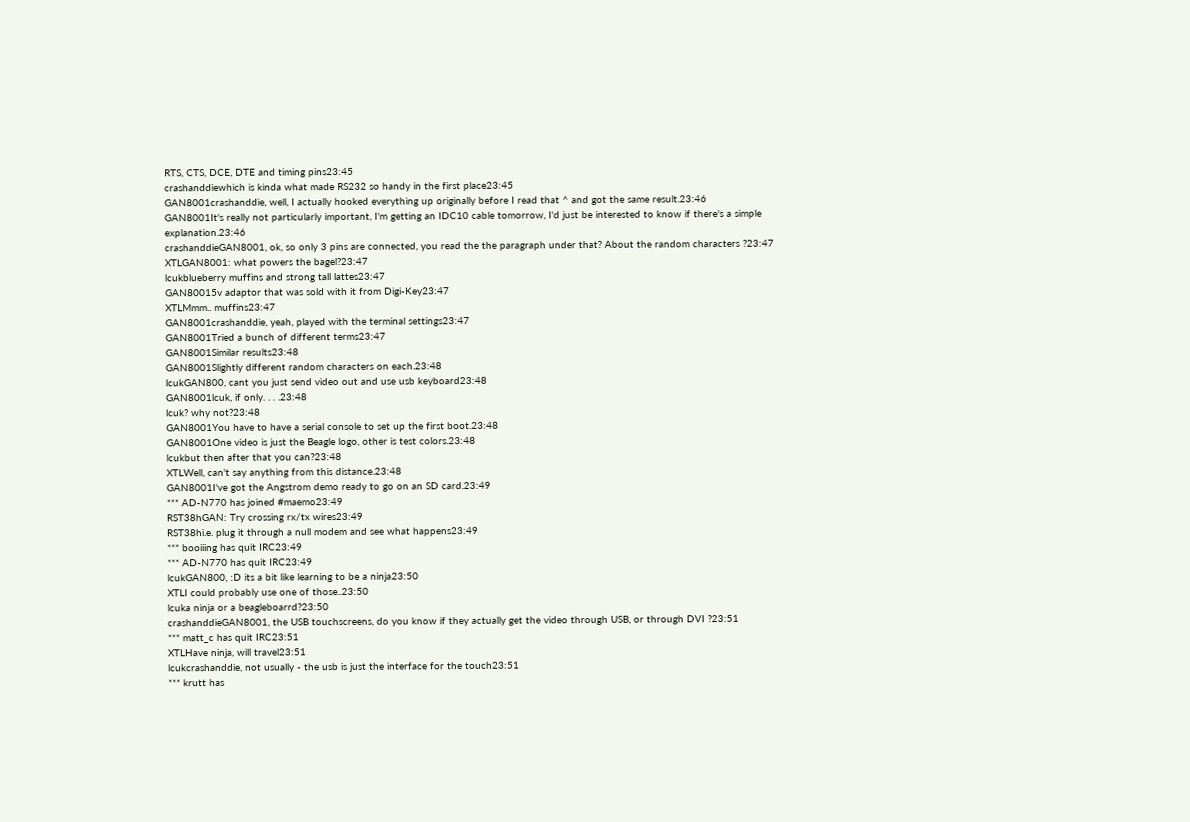RTS, CTS, DCE, DTE and timing pins23:45
crashanddiewhich is kinda what made RS232 so handy in the first place23:45
GAN8001crashanddie, well, I actually hooked everything up originally before I read that ^ and got the same result.23:46
GAN8001It's really not particularly important, I'm getting an IDC10 cable tomorrow, I'd just be interested to know if there's a simple explanation.23:46
crashanddieGAN8001, ok, so only 3 pins are connected, you read the the paragraph under that? About the random characters ?23:47
XTLGAN8001: what powers the bagel?23:47
lcukblueberry muffins and strong tall lattes23:47
GAN80015v adaptor that was sold with it from Digi-Key23:47
XTLMmm.. muffins23:47
GAN8001crashanddie, yeah, played with the terminal settings23:47
GAN8001Tried a bunch of different terms23:47
GAN8001Similar results23:48
GAN8001Slightly different random characters on each.23:48
lcukGAN800, cant you just send video out and use usb keyboard23:48
GAN8001lcuk, if only. . . .23:48
lcuk? why not?23:48
GAN8001You have to have a serial console to set up the first boot.23:48
GAN8001One video is just the Beagle logo, other is test colors.23:48
lcukbut then after that you can?23:48
XTLWell, can't say anything from this distance.23:48
GAN8001I've got the Angstrom demo ready to go on an SD card.23:49
*** AD-N770 has joined #maemo23:49
RST38hGAN: Try crossing rx/tx wires23:49
RST38hi.e. plug it through a null modem and see what happens23:49
*** booiiing has quit IRC23:49
*** AD-N770 has quit IRC23:49
lcukGAN800, :D its a bit like learning to be a ninja23:50
XTLI could probably use one of those..23:50
lcuka ninja or a beagleboarrd?23:50
crashanddieGAN8001, the USB touchscreens, do you know if they actually get the video through USB, or through DVI ?23:51
*** matt_c has quit IRC23:51
XTLHave ninja, will travel23:51
lcukcrashanddie, not usually - the usb is just the interface for the touch23:51
*** krutt has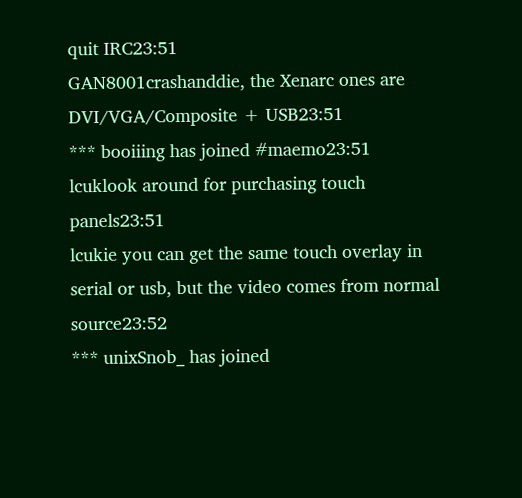quit IRC23:51
GAN8001crashanddie, the Xenarc ones are DVI/VGA/Composite + USB23:51
*** booiiing has joined #maemo23:51
lcuklook around for purchasing touch panels23:51
lcukie you can get the same touch overlay in serial or usb, but the video comes from normal source23:52
*** unixSnob_ has joined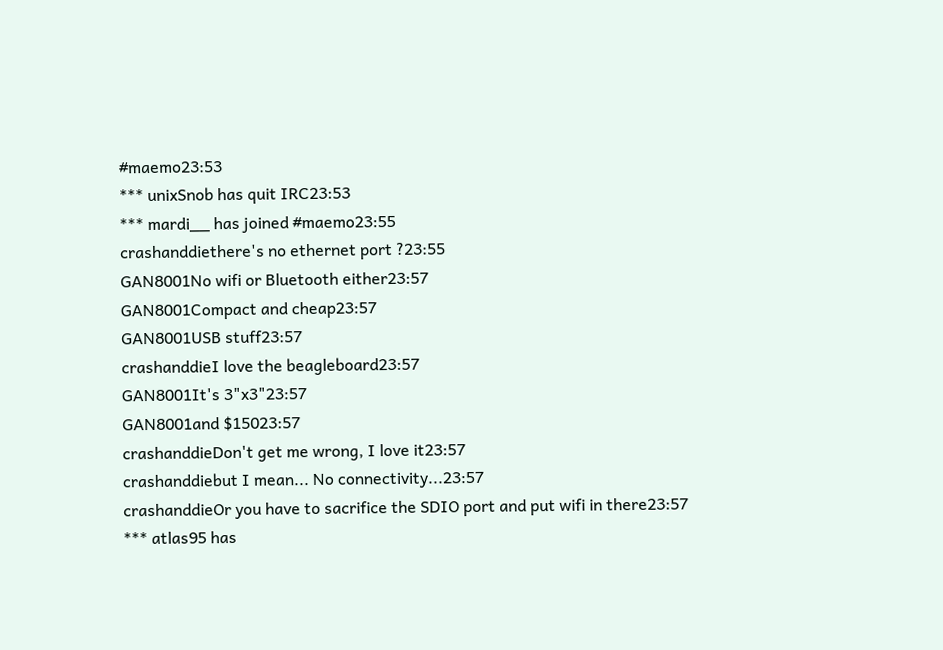#maemo23:53
*** unixSnob has quit IRC23:53
*** mardi__ has joined #maemo23:55
crashanddiethere's no ethernet port ?23:55
GAN8001No wifi or Bluetooth either23:57
GAN8001Compact and cheap23:57
GAN8001USB stuff23:57
crashanddieI love the beagleboard23:57
GAN8001It's 3"x3"23:57
GAN8001and $15023:57
crashanddieDon't get me wrong, I love it23:57
crashanddiebut I mean... No connectivity...23:57
crashanddieOr you have to sacrifice the SDIO port and put wifi in there23:57
*** atlas95 has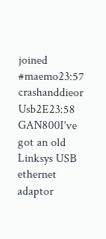joined #maemo23:57
crashanddieor Usb2E23:58
GAN800I've got an old Linksys USB ethernet adaptor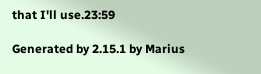that I'll use.23:59

Generated by 2.15.1 by Marius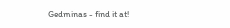Gedminas - find it at!